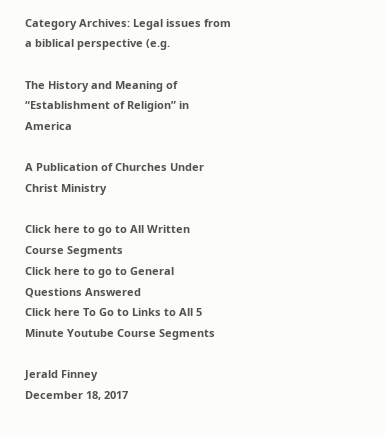Category Archives: Legal issues from a biblical perspective (e.g.

The History and Meaning of “Establishment of Religion” in America

A Publication of Churches Under Christ Ministry

Click here to go to All Written Course Segments
Click here to go to General Questions Answered
Click here To Go to Links to All 5 Minute Youtube Course Segments

Jerald Finney
December 18, 2017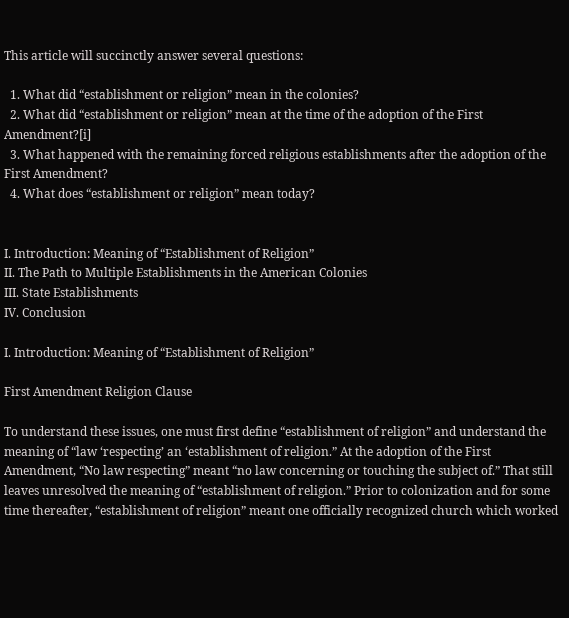This article will succinctly answer several questions:

  1. What did “establishment or religion” mean in the colonies?
  2. What did “establishment or religion” mean at the time of the adoption of the First Amendment?[i]
  3. What happened with the remaining forced religious establishments after the adoption of the First Amendment?
  4. What does “establishment or religion” mean today?


I. Introduction: Meaning of “Establishment of Religion”
II. The Path to Multiple Establishments in the American Colonies
III. State Establishments
IV. Conclusion

I. Introduction: Meaning of “Establishment of Religion”

First Amendment Religion Clause

To understand these issues, one must first define “establishment of religion” and understand the meaning of “law ‘respecting’ an ‘establishment of religion.” At the adoption of the First Amendment, “No law respecting” meant “no law concerning or touching the subject of.” That still leaves unresolved the meaning of “establishment of religion.” Prior to colonization and for some time thereafter, “establishment of religion” meant one officially recognized church which worked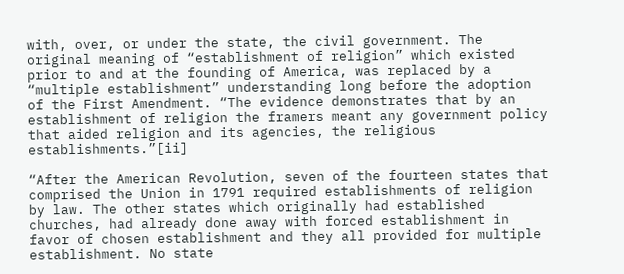with, over, or under the state, the civil government. The original meaning of “establishment of religion” which existed prior to and at the founding of America, was replaced by a “multiple establishment” understanding long before the adoption of the First Amendment. “The evidence demonstrates that by an establishment of religion the framers meant any government policy that aided religion and its agencies, the religious establishments.”[ii]

“After the American Revolution, seven of the fourteen states that comprised the Union in 1791 required establishments of religion by law. The other states which originally had established churches, had already done away with forced establishment in favor of chosen establishment and they all provided for multiple establishment. No state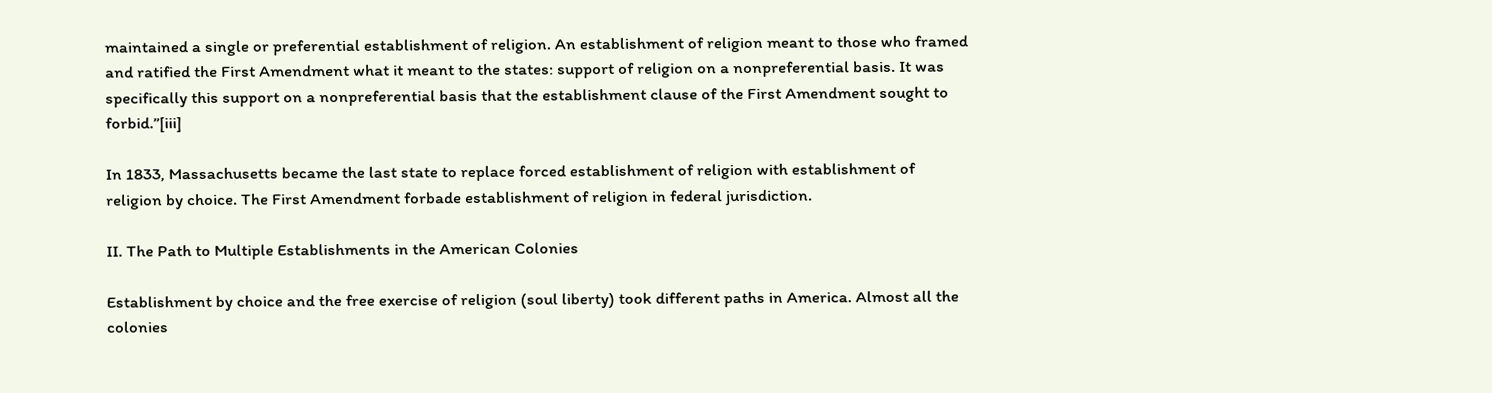maintained a single or preferential establishment of religion. An establishment of religion meant to those who framed and ratified the First Amendment what it meant to the states: support of religion on a nonpreferential basis. It was specifically this support on a nonpreferential basis that the establishment clause of the First Amendment sought to forbid.”[iii]

In 1833, Massachusetts became the last state to replace forced establishment of religion with establishment of religion by choice. The First Amendment forbade establishment of religion in federal jurisdiction.

II. The Path to Multiple Establishments in the American Colonies

Establishment by choice and the free exercise of religion (soul liberty) took different paths in America. Almost all the colonies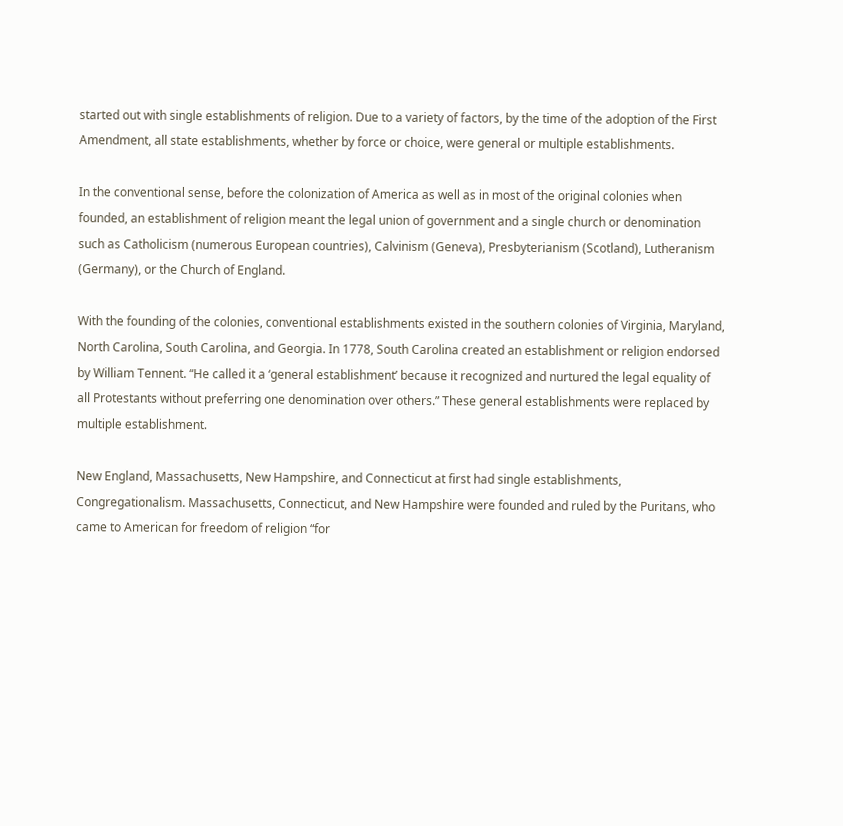started out with single establishments of religion. Due to a variety of factors, by the time of the adoption of the First Amendment, all state establishments, whether by force or choice, were general or multiple establishments.

In the conventional sense, before the colonization of America as well as in most of the original colonies when founded, an establishment of religion meant the legal union of government and a single church or denomination such as Catholicism (numerous European countries), Calvinism (Geneva), Presbyterianism (Scotland), Lutheranism (Germany), or the Church of England.

With the founding of the colonies, conventional establishments existed in the southern colonies of Virginia, Maryland, North Carolina, South Carolina, and Georgia. In 1778, South Carolina created an establishment or religion endorsed by William Tennent. “He called it a ‘general establishment’ because it recognized and nurtured the legal equality of all Protestants without preferring one denomination over others.” These general establishments were replaced by multiple establishment.

New England, Massachusetts, New Hampshire, and Connecticut at first had single establishments, Congregationalism. Massachusetts, Connecticut, and New Hampshire were founded and ruled by the Puritans, who came to American for freedom of religion “for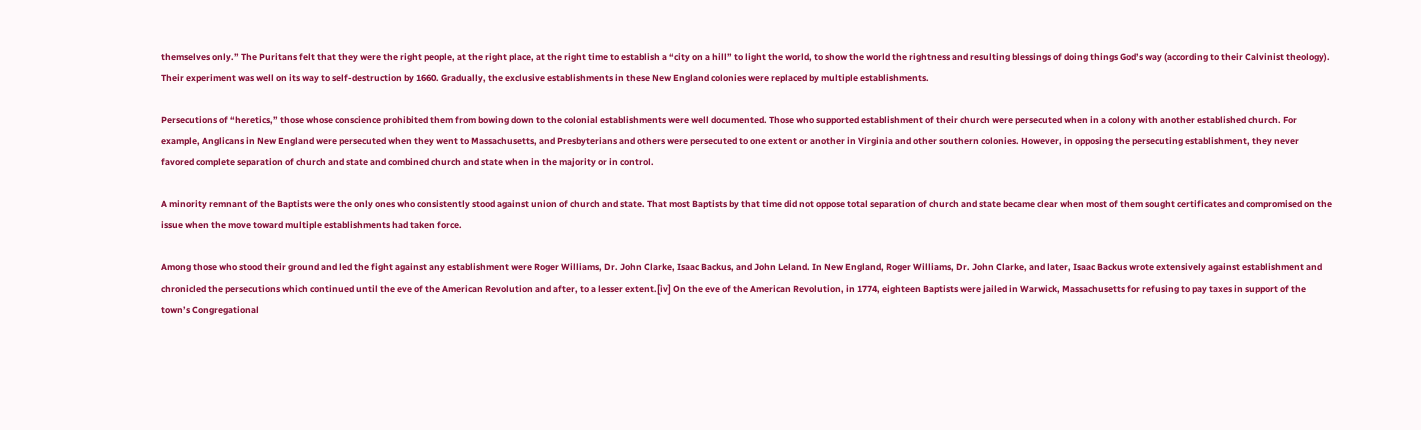themselves only.” The Puritans felt that they were the right people, at the right place, at the right time to establish a “city on a hill” to light the world, to show the world the rightness and resulting blessings of doing things God’s way (according to their Calvinist theology). Their experiment was well on its way to self-destruction by 1660. Gradually, the exclusive establishments in these New England colonies were replaced by multiple establishments.

Persecutions of “heretics,” those whose conscience prohibited them from bowing down to the colonial establishments were well documented. Those who supported establishment of their church were persecuted when in a colony with another established church. For example, Anglicans in New England were persecuted when they went to Massachusetts, and Presbyterians and others were persecuted to one extent or another in Virginia and other southern colonies. However, in opposing the persecuting establishment, they never favored complete separation of church and state and combined church and state when in the majority or in control.

A minority remnant of the Baptists were the only ones who consistently stood against union of church and state. That most Baptists by that time did not oppose total separation of church and state became clear when most of them sought certificates and compromised on the issue when the move toward multiple establishments had taken force.

Among those who stood their ground and led the fight against any establishment were Roger Williams, Dr. John Clarke, Isaac Backus, and John Leland. In New England, Roger Williams, Dr. John Clarke, and later, Isaac Backus wrote extensively against establishment and chronicled the persecutions which continued until the eve of the American Revolution and after, to a lesser extent.[iv] On the eve of the American Revolution, in 1774, eighteen Baptists were jailed in Warwick, Massachusetts for refusing to pay taxes in support of the town’s Congregational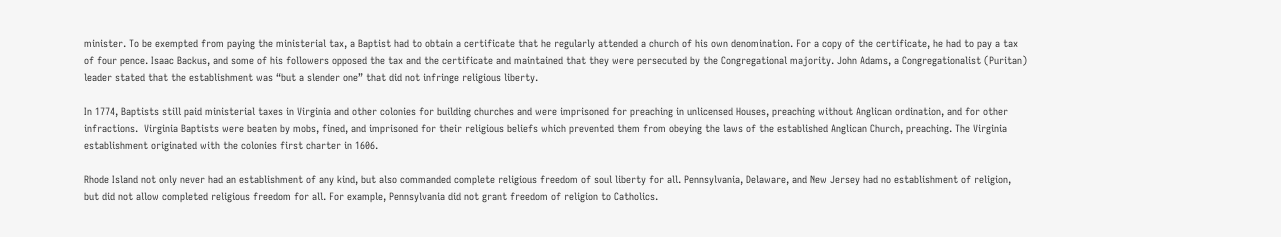minister. To be exempted from paying the ministerial tax, a Baptist had to obtain a certificate that he regularly attended a church of his own denomination. For a copy of the certificate, he had to pay a tax of four pence. Isaac Backus, and some of his followers opposed the tax and the certificate and maintained that they were persecuted by the Congregational majority. John Adams, a Congregationalist (Puritan) leader stated that the establishment was “but a slender one” that did not infringe religious liberty.

In 1774, Baptists still paid ministerial taxes in Virginia and other colonies for building churches and were imprisoned for preaching in unlicensed Houses, preaching without Anglican ordination, and for other infractions.  Virginia Baptists were beaten by mobs, fined, and imprisoned for their religious beliefs which prevented them from obeying the laws of the established Anglican Church, preaching. The Virginia establishment originated with the colonies first charter in 1606.

Rhode Island not only never had an establishment of any kind, but also commanded complete religious freedom of soul liberty for all. Pennsylvania, Delaware, and New Jersey had no establishment of religion, but did not allow completed religious freedom for all. For example, Pennsylvania did not grant freedom of religion to Catholics.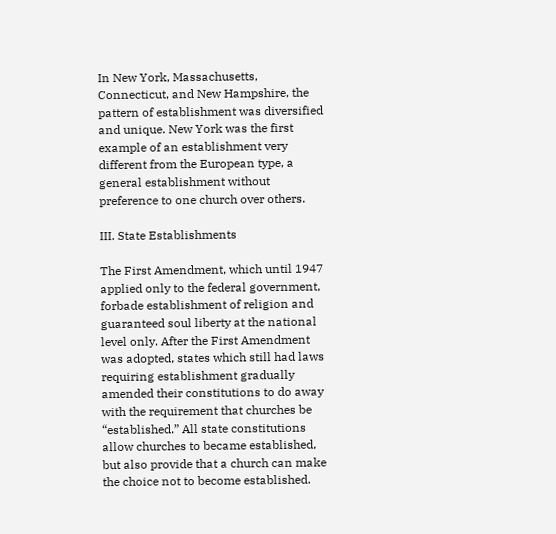In New York, Massachusetts, Connecticut, and New Hampshire, the pattern of establishment was diversified and unique. New York was the first example of an establishment very different from the European type, a general establishment without preference to one church over others.

III. State Establishments

The First Amendment, which until 1947 applied only to the federal government, forbade establishment of religion and guaranteed soul liberty at the national level only. After the First Amendment was adopted, states which still had laws requiring establishment gradually amended their constitutions to do away with the requirement that churches be “established.” All state constitutions allow churches to became established, but also provide that a church can make the choice not to become established.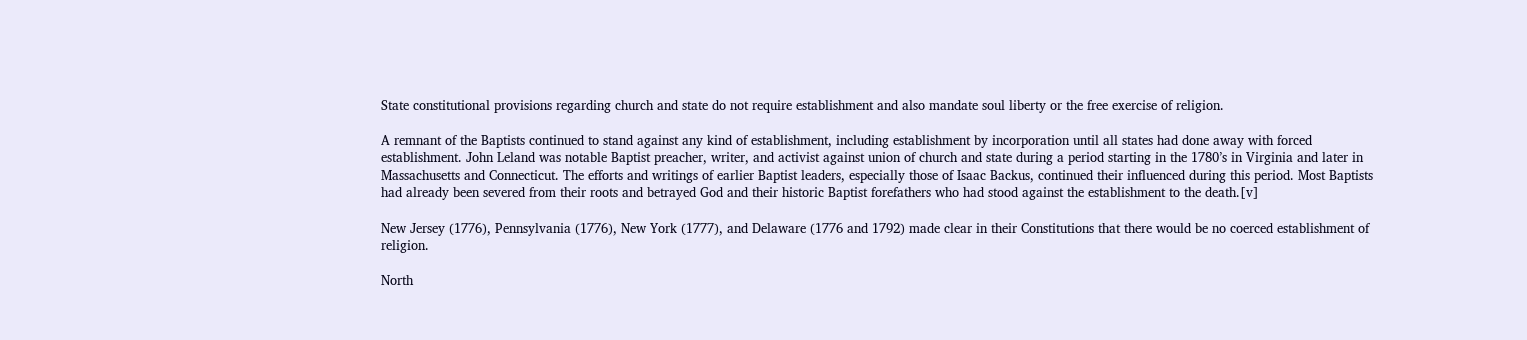State constitutional provisions regarding church and state do not require establishment and also mandate soul liberty or the free exercise of religion.

A remnant of the Baptists continued to stand against any kind of establishment, including establishment by incorporation until all states had done away with forced establishment. John Leland was notable Baptist preacher, writer, and activist against union of church and state during a period starting in the 1780’s in Virginia and later in Massachusetts and Connecticut. The efforts and writings of earlier Baptist leaders, especially those of Isaac Backus, continued their influenced during this period. Most Baptists had already been severed from their roots and betrayed God and their historic Baptist forefathers who had stood against the establishment to the death.[v]

New Jersey (1776), Pennsylvania (1776), New York (1777), and Delaware (1776 and 1792) made clear in their Constitutions that there would be no coerced establishment of religion.

North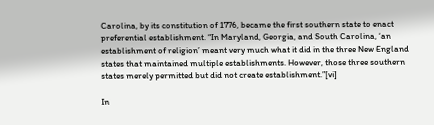Carolina, by its constitution of 1776, became the first southern state to enact preferential establishment. “In Maryland, Georgia, and South Carolina, ‘an establishment of religion’ meant very much what it did in the three New England states that maintained multiple establishments. However, those three southern states merely permitted but did not create establishment.”[vi]

In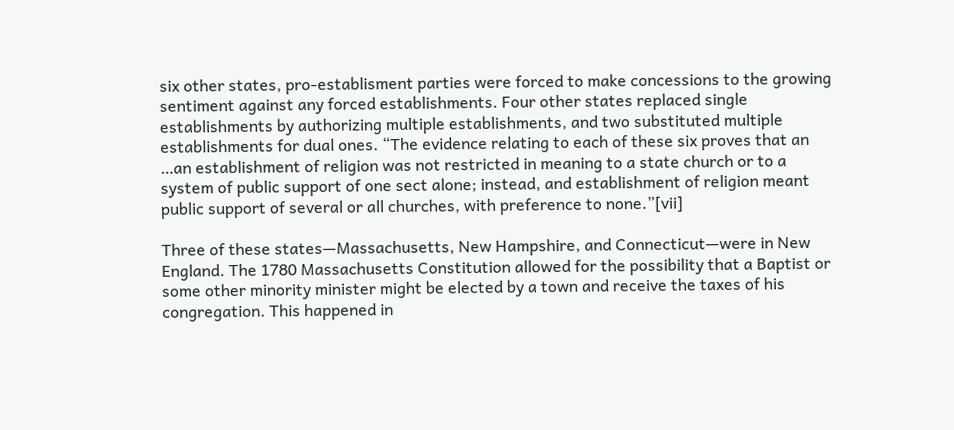six other states, pro-establisment parties were forced to make concessions to the growing sentiment against any forced establishments. Four other states replaced single establishments by authorizing multiple establishments, and two substituted multiple establishments for dual ones. “The evidence relating to each of these six proves that an …an establishment of religion was not restricted in meaning to a state church or to a system of public support of one sect alone; instead, and establishment of religion meant public support of several or all churches, with preference to none.”[vii]

Three of these states—Massachusetts, New Hampshire, and Connecticut—were in New England. The 1780 Massachusetts Constitution allowed for the possibility that a Baptist or some other minority minister might be elected by a town and receive the taxes of his congregation. This happened in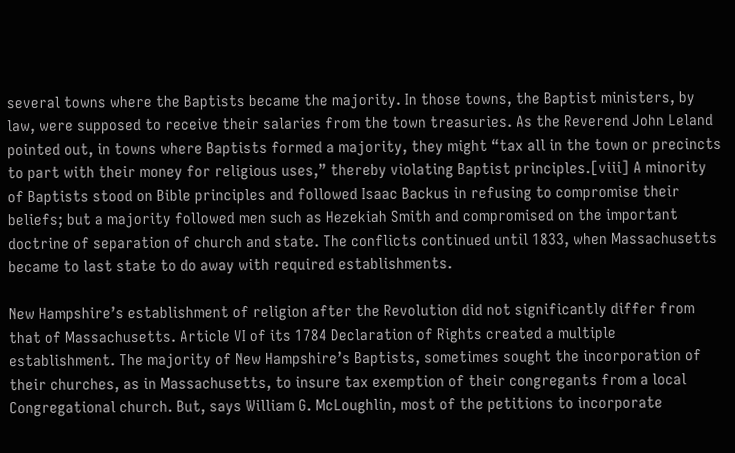several towns where the Baptists became the majority. In those towns, the Baptist ministers, by law, were supposed to receive their salaries from the town treasuries. As the Reverend John Leland pointed out, in towns where Baptists formed a majority, they might “tax all in the town or precincts to part with their money for religious uses,” thereby violating Baptist principles.[viii] A minority of Baptists stood on Bible principles and followed Isaac Backus in refusing to compromise their beliefs; but a majority followed men such as Hezekiah Smith and compromised on the important doctrine of separation of church and state. The conflicts continued until 1833, when Massachusetts became to last state to do away with required establishments.

New Hampshire’s establishment of religion after the Revolution did not significantly differ from that of Massachusetts. Article VI of its 1784 Declaration of Rights created a multiple establishment. The majority of New Hampshire’s Baptists, sometimes sought the incorporation of their churches, as in Massachusetts, to insure tax exemption of their congregants from a local Congregational church. But, says William G. McLoughlin, most of the petitions to incorporate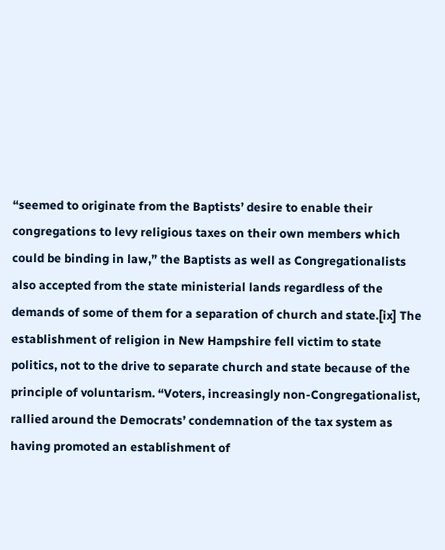“seemed to originate from the Baptists’ desire to enable their congregations to levy religious taxes on their own members which could be binding in law,” the Baptists as well as Congregationalists also accepted from the state ministerial lands regardless of the demands of some of them for a separation of church and state.[ix] The establishment of religion in New Hampshire fell victim to state politics, not to the drive to separate church and state because of the principle of voluntarism. “Voters, increasingly non-Congregationalist, rallied around the Democrats’ condemnation of the tax system as having promoted an establishment of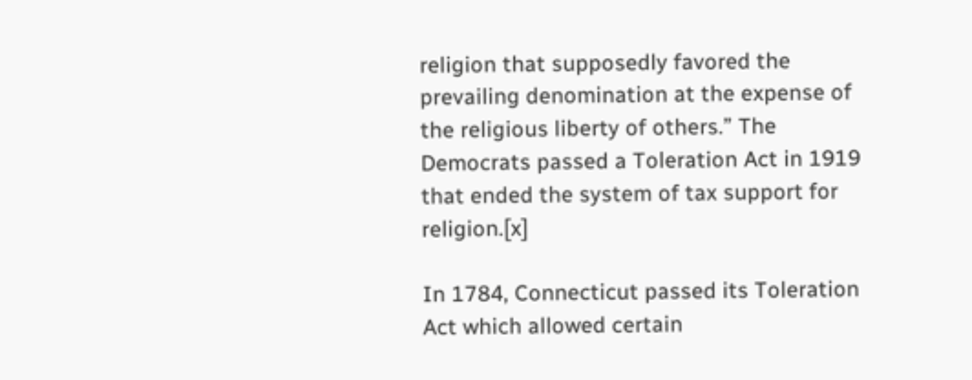religion that supposedly favored the prevailing denomination at the expense of the religious liberty of others.” The Democrats passed a Toleration Act in 1919 that ended the system of tax support for religion.[x]

In 1784, Connecticut passed its Toleration Act which allowed certain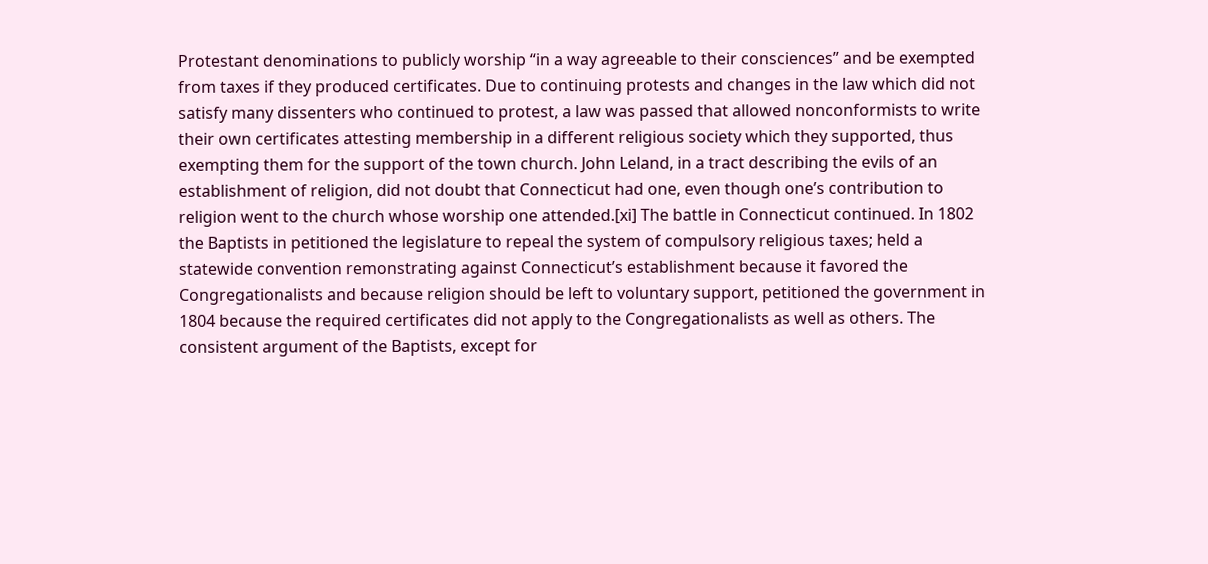Protestant denominations to publicly worship “in a way agreeable to their consciences” and be exempted from taxes if they produced certificates. Due to continuing protests and changes in the law which did not satisfy many dissenters who continued to protest, a law was passed that allowed nonconformists to write their own certificates attesting membership in a different religious society which they supported, thus exempting them for the support of the town church. John Leland, in a tract describing the evils of an establishment of religion, did not doubt that Connecticut had one, even though one’s contribution to religion went to the church whose worship one attended.[xi] The battle in Connecticut continued. In 1802 the Baptists in petitioned the legislature to repeal the system of compulsory religious taxes; held a statewide convention remonstrating against Connecticut’s establishment because it favored the Congregationalists and because religion should be left to voluntary support, petitioned the government in 1804 because the required certificates did not apply to the Congregationalists as well as others. The consistent argument of the Baptists, except for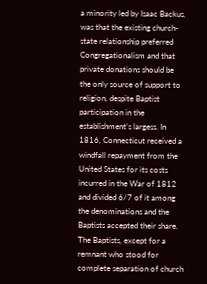a minority led by Isaac Backus, was that the existing church-state relationship preferred Congregationalism and that private donations should be the only source of support to religion, despite Baptist participation in the establishment’s largess. In 1816, Connecticut received a windfall repayment from the United States for its costs incurred in the War of 1812 and divided 6/7 of it among the denominations and the Baptists accepted their share. The Baptists, except for a remnant who stood for complete separation of church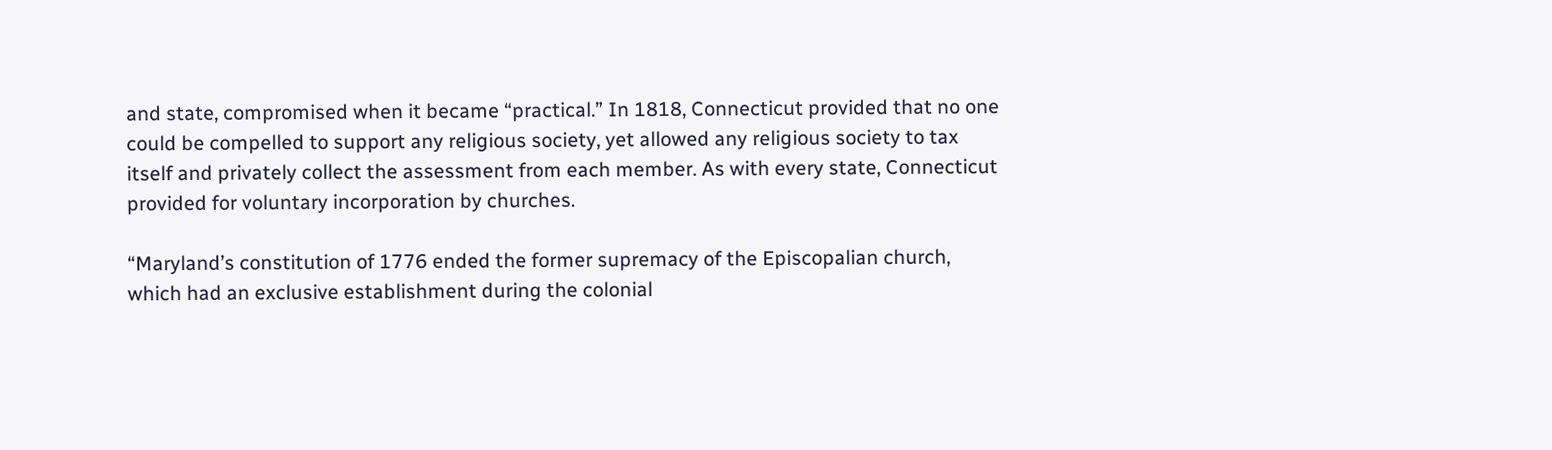and state, compromised when it became “practical.” In 1818, Connecticut provided that no one could be compelled to support any religious society, yet allowed any religious society to tax itself and privately collect the assessment from each member. As with every state, Connecticut provided for voluntary incorporation by churches.

“Maryland’s constitution of 1776 ended the former supremacy of the Episcopalian church, which had an exclusive establishment during the colonial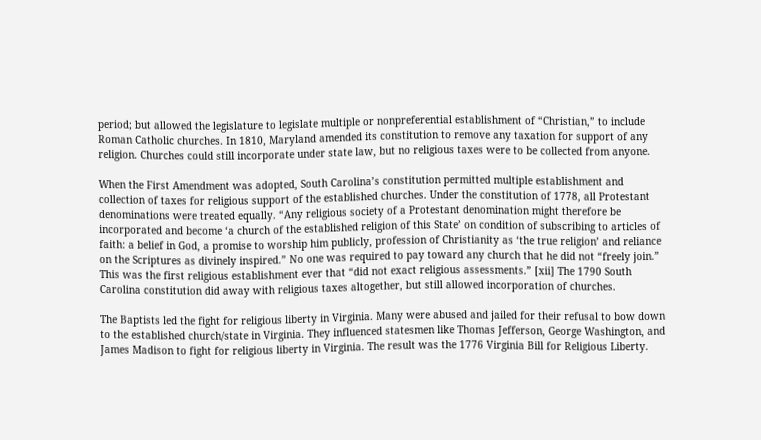period; but allowed the legislature to legislate multiple or nonpreferential establishment of “Christian,” to include Roman Catholic churches. In 1810, Maryland amended its constitution to remove any taxation for support of any religion. Churches could still incorporate under state law, but no religious taxes were to be collected from anyone.

When the First Amendment was adopted, South Carolina’s constitution permitted multiple establishment and collection of taxes for religious support of the established churches. Under the constitution of 1778, all Protestant denominations were treated equally. “Any religious society of a Protestant denomination might therefore be incorporated and become ‘a church of the established religion of this State’ on condition of subscribing to articles of faith: a belief in God, a promise to worship him publicly, profession of Christianity as ‘the true religion’ and reliance on the Scriptures as divinely inspired.” No one was required to pay toward any church that he did not “freely join.” This was the first religious establishment ever that “did not exact religious assessments.” [xii] The 1790 South Carolina constitution did away with religious taxes altogether, but still allowed incorporation of churches.

The Baptists led the fight for religious liberty in Virginia. Many were abused and jailed for their refusal to bow down to the established church/state in Virginia. They influenced statesmen like Thomas Jefferson, George Washington, and James Madison to fight for religious liberty in Virginia. The result was the 1776 Virginia Bill for Religious Liberty.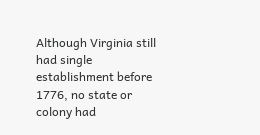Although Virginia still had single establishment before 1776, no state or colony had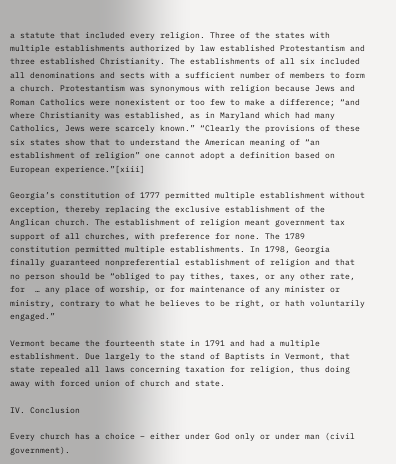a statute that included every religion. Three of the states with multiple establishments authorized by law established Protestantism and three established Christianity. The establishments of all six included all denominations and sects with a sufficient number of members to form a church. Protestantism was synonymous with religion because Jews and Roman Catholics were nonexistent or too few to make a difference; “and where Christianity was established, as in Maryland which had many Catholics, Jews were scarcely known.” “Clearly the provisions of these six states show that to understand the American meaning of “an establishment of religion” one cannot adopt a definition based on European experience.”[xiii]

Georgia’s constitution of 1777 permitted multiple establishment without exception, thereby replacing the exclusive establishment of the Anglican church. The establishment of religion meant government tax support of all churches, with preference for none. The 1789 constitution permitted multiple establishments. In 1798, Georgia finally guaranteed nonpreferential establishment of religion and that no person should be “obliged to pay tithes, taxes, or any other rate, for  … any place of worship, or for maintenance of any minister or ministry, contrary to what he believes to be right, or hath voluntarily engaged.”

Vermont became the fourteenth state in 1791 and had a multiple establishment. Due largely to the stand of Baptists in Vermont, that state repealed all laws concerning taxation for religion, thus doing away with forced union of church and state.

IV. Conclusion

Every church has a choice – either under God only or under man (civil government).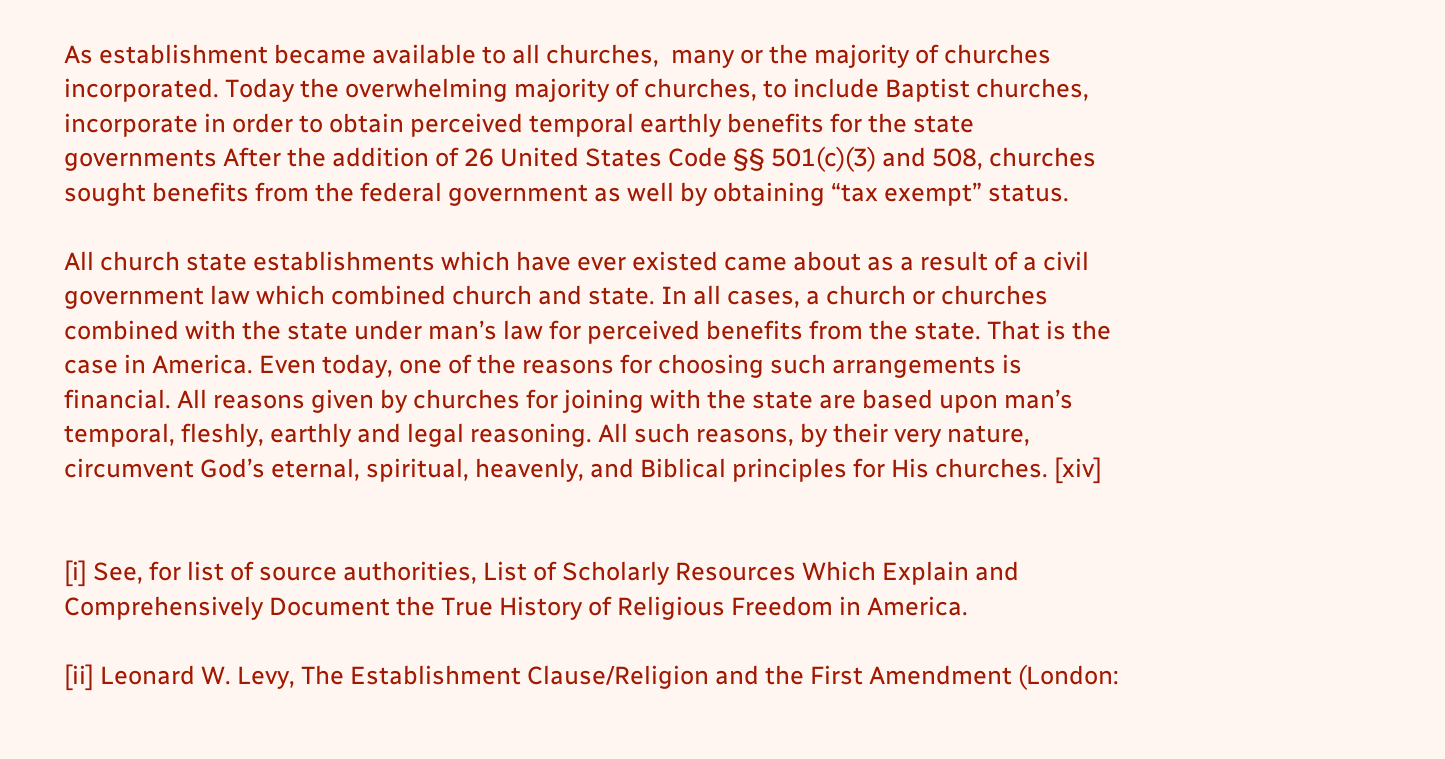As establishment became available to all churches,  many or the majority of churches incorporated. Today the overwhelming majority of churches, to include Baptist churches, incorporate in order to obtain perceived temporal earthly benefits for the state governments After the addition of 26 United States Code §§ 501(c)(3) and 508, churches sought benefits from the federal government as well by obtaining “tax exempt” status.

All church state establishments which have ever existed came about as a result of a civil government law which combined church and state. In all cases, a church or churches combined with the state under man’s law for perceived benefits from the state. That is the case in America. Even today, one of the reasons for choosing such arrangements is financial. All reasons given by churches for joining with the state are based upon man’s temporal, fleshly, earthly and legal reasoning. All such reasons, by their very nature, circumvent God’s eternal, spiritual, heavenly, and Biblical principles for His churches. [xiv]


[i] See, for list of source authorities, List of Scholarly Resources Which Explain and Comprehensively Document the True History of Religious Freedom in America.

[ii] Leonard W. Levy, The Establishment Clause/Religion and the First Amendment (London: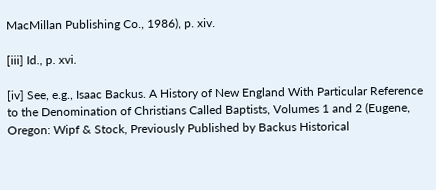MacMillan Publishing Co., 1986), p. xiv.

[iii] Id., p. xvi.

[iv] See, e.g., Isaac Backus. A History of New England With Particular Reference to the Denomination of Christians Called Baptists, Volumes 1 and 2 (Eugene, Oregon: Wipf & Stock, Previously Published by Backus Historical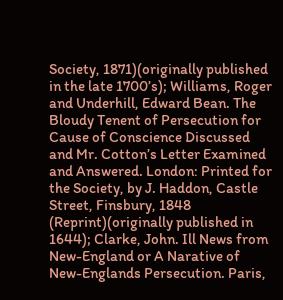Society, 1871)(originally published in the late 1700’s); Williams, Roger and Underhill, Edward Bean. The Bloudy Tenent of Persecution for Cause of Conscience Discussed and Mr. Cotton’s Letter Examined and Answered. London: Printed for the Society, by J. Haddon, Castle Street, Finsbury, 1848 (Reprint)(originally published in 1644); Clarke, John. Ill News from New-England or A Narative of New-Englands Persecution. Paris,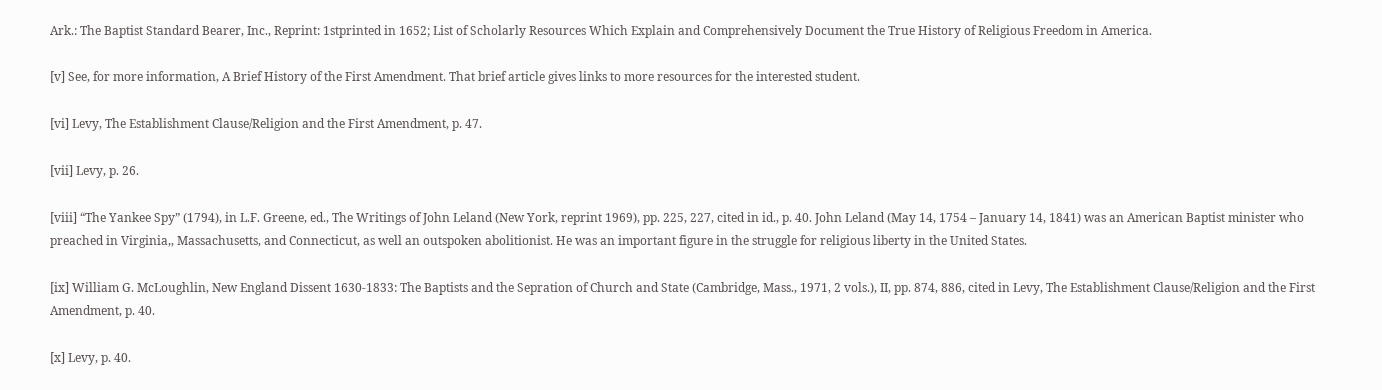Ark.: The Baptist Standard Bearer, Inc., Reprint: 1stprinted in 1652; List of Scholarly Resources Which Explain and Comprehensively Document the True History of Religious Freedom in America.

[v] See, for more information, A Brief History of the First Amendment. That brief article gives links to more resources for the interested student.

[vi] Levy, The Establishment Clause/Religion and the First Amendment, p. 47.

[vii] Levy, p. 26.

[viii] “The Yankee Spy” (1794), in L.F. Greene, ed., The Writings of John Leland (New York, reprint 1969), pp. 225, 227, cited in id., p. 40. John Leland (May 14, 1754 – January 14, 1841) was an American Baptist minister who preached in Virginia,, Massachusetts, and Connecticut, as well an outspoken abolitionist. He was an important figure in the struggle for religious liberty in the United States.

[ix] William G. McLoughlin, New England Dissent 1630-1833: The Baptists and the Sepration of Church and State (Cambridge, Mass., 1971, 2 vols.), II, pp. 874, 886, cited in Levy, The Establishment Clause/Religion and the First Amendment, p. 40.

[x] Levy, p. 40.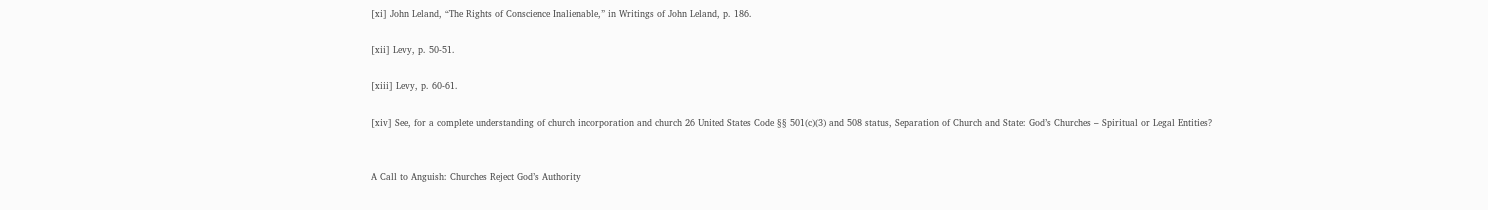[xi] John Leland, “The Rights of Conscience Inalienable,” in Writings of John Leland, p. 186.

[xii] Levy, p. 50-51.

[xiii] Levy, p. 60-61.

[xiv] See, for a complete understanding of church incorporation and church 26 United States Code §§ 501(c)(3) and 508 status, Separation of Church and State: God’s Churches – Spiritual or Legal Entities?


A Call to Anguish: Churches Reject God’s Authority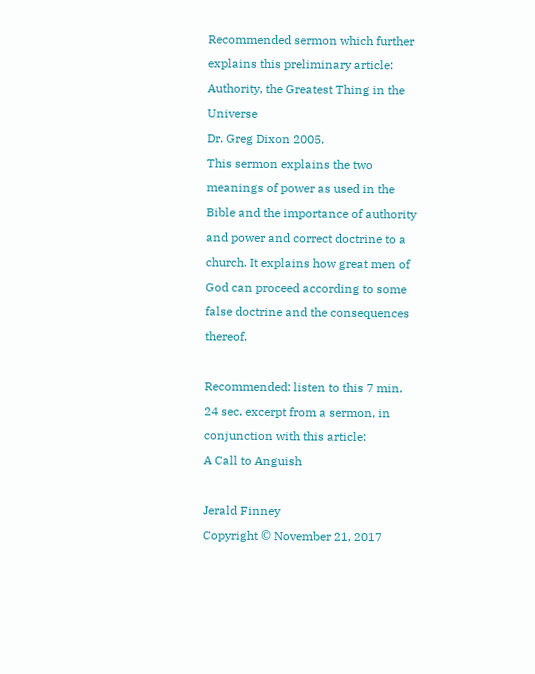Recommended sermon which further explains this preliminary article:
Authority, the Greatest Thing in the Universe
Dr. Greg Dixon 2005.
This sermon explains the two meanings of power as used in the Bible and the importance of authority and power and correct doctrine to a church. It explains how great men of God can proceed according to some false doctrine and the consequences thereof.

Recommended: listen to this 7 min. 24 sec. excerpt from a sermon, in conjunction with this article:
A Call to Anguish

Jerald Finney
Copyright © November 21, 2017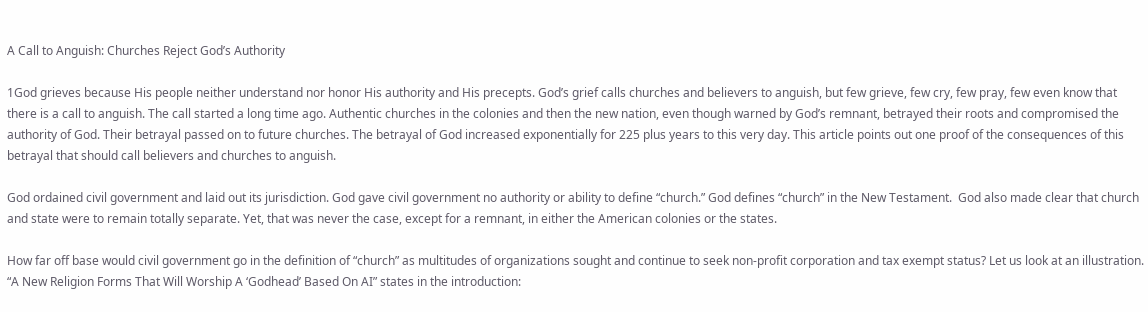A Call to Anguish: Churches Reject God’s Authority

1God grieves because His people neither understand nor honor His authority and His precepts. God’s grief calls churches and believers to anguish, but few grieve, few cry, few pray, few even know that there is a call to anguish. The call started a long time ago. Authentic churches in the colonies and then the new nation, even though warned by God’s remnant, betrayed their roots and compromised the authority of God. Their betrayal passed on to future churches. The betrayal of God increased exponentially for 225 plus years to this very day. This article points out one proof of the consequences of this betrayal that should call believers and churches to anguish.

God ordained civil government and laid out its jurisdiction. God gave civil government no authority or ability to define “church.” God defines “church” in the New Testament.  God also made clear that church and state were to remain totally separate. Yet, that was never the case, except for a remnant, in either the American colonies or the states.

How far off base would civil government go in the definition of “church” as multitudes of organizations sought and continue to seek non-profit corporation and tax exempt status? Let us look at an illustration. “A New Religion Forms That Will Worship A ‘Godhead’ Based On AI” states in the introduction: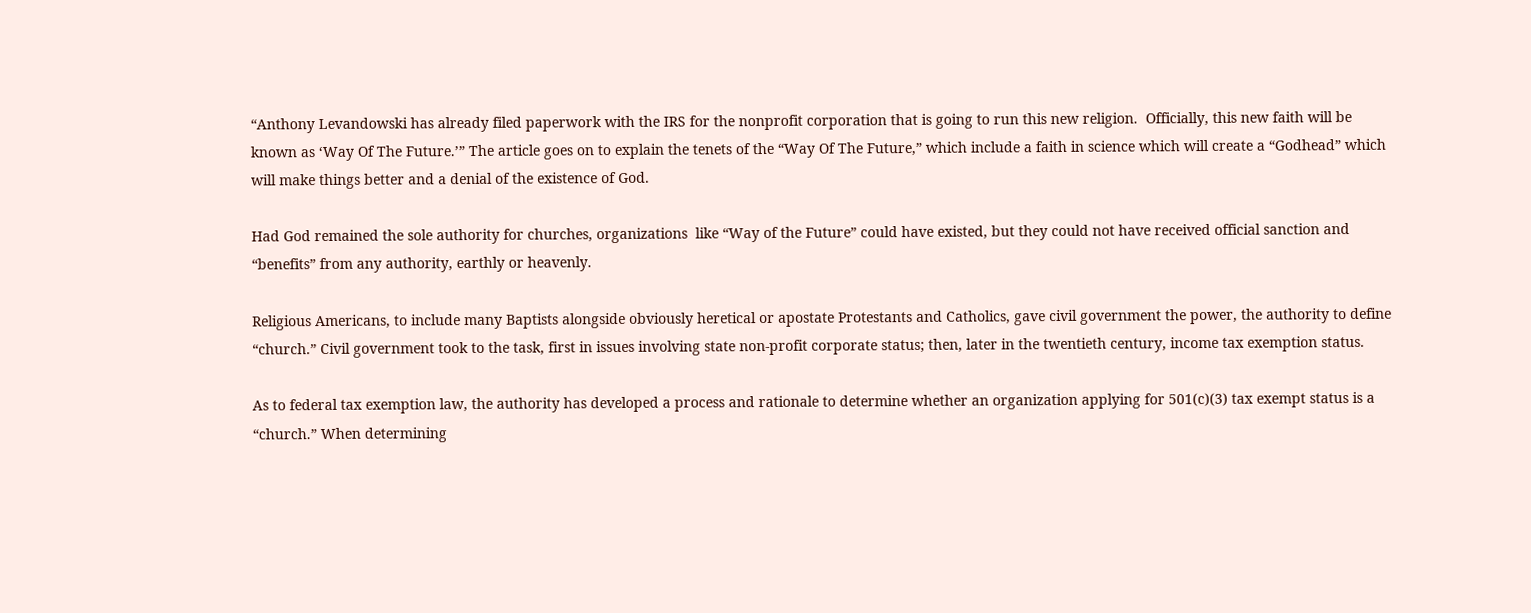“Anthony Levandowski has already filed paperwork with the IRS for the nonprofit corporation that is going to run this new religion.  Officially, this new faith will be known as ‘Way Of The Future.’” The article goes on to explain the tenets of the “Way Of The Future,” which include a faith in science which will create a “Godhead” which will make things better and a denial of the existence of God.

Had God remained the sole authority for churches, organizations  like “Way of the Future” could have existed, but they could not have received official sanction and “benefits” from any authority, earthly or heavenly.

Religious Americans, to include many Baptists alongside obviously heretical or apostate Protestants and Catholics, gave civil government the power, the authority to define “church.” Civil government took to the task, first in issues involving state non-profit corporate status; then, later in the twentieth century, income tax exemption status.

As to federal tax exemption law, the authority has developed a process and rationale to determine whether an organization applying for 501(c)(3) tax exempt status is a “church.” When determining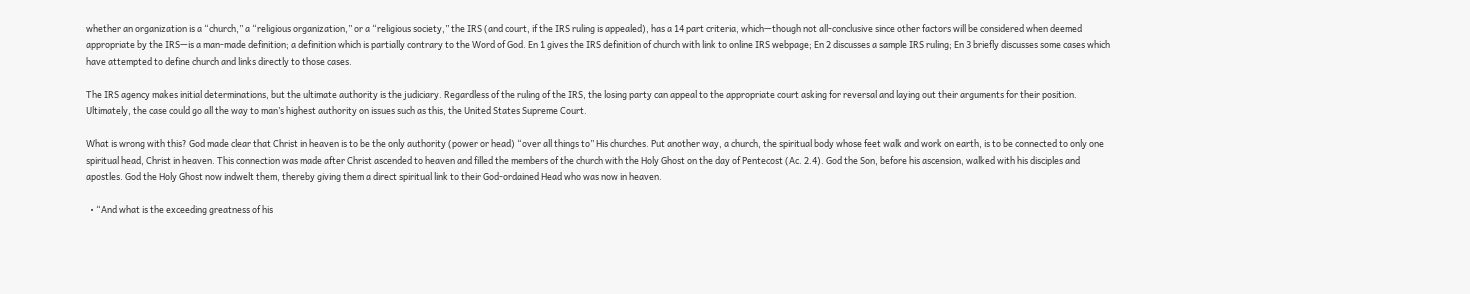whether an organization is a “church,” a “religious organization,” or a “religious society,” the IRS (and court, if the IRS ruling is appealed), has a 14 part criteria, which—though not all-conclusive since other factors will be considered when deemed appropriate by the IRS—is a man-made definition; a definition which is partially contrary to the Word of God. En 1 gives the IRS definition of church with link to online IRS webpage; En 2 discusses a sample IRS ruling; En 3 briefly discusses some cases which have attempted to define church and links directly to those cases.

The IRS agency makes initial determinations, but the ultimate authority is the judiciary. Regardless of the ruling of the IRS, the losing party can appeal to the appropriate court asking for reversal and laying out their arguments for their position. Ultimately, the case could go all the way to man’s highest authority on issues such as this, the United States Supreme Court.

What is wrong with this? God made clear that Christ in heaven is to be the only authority (power or head) “over all things to” His churches. Put another way, a church, the spiritual body whose feet walk and work on earth, is to be connected to only one spiritual head, Christ in heaven. This connection was made after Christ ascended to heaven and filled the members of the church with the Holy Ghost on the day of Pentecost (Ac. 2.4). God the Son, before his ascension, walked with his disciples and apostles. God the Holy Ghost now indwelt them, thereby giving them a direct spiritual link to their God-ordained Head who was now in heaven.

  • “And what is the exceeding greatness of his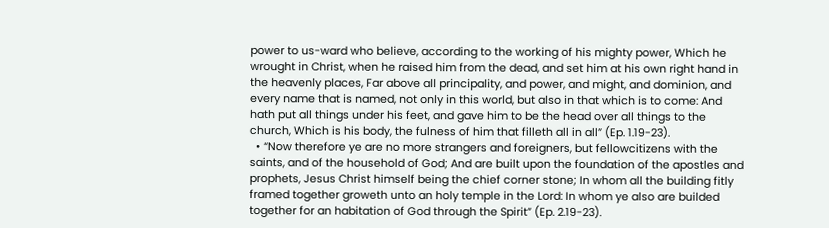power to us-ward who believe, according to the working of his mighty power, Which he wrought in Christ, when he raised him from the dead, and set him at his own right hand in the heavenly places, Far above all principality, and power, and might, and dominion, and every name that is named, not only in this world, but also in that which is to come: And hath put all things under his feet, and gave him to be the head over all things to the church, Which is his body, the fulness of him that filleth all in all” (Ep. 1.19-23).
  • “Now therefore ye are no more strangers and foreigners, but fellowcitizens with the saints, and of the household of God; And are built upon the foundation of the apostles and prophets, Jesus Christ himself being the chief corner stone; In whom all the building fitly framed together groweth unto an holy temple in the Lord: In whom ye also are builded together for an habitation of God through the Spirit” (Ep. 2.19-23).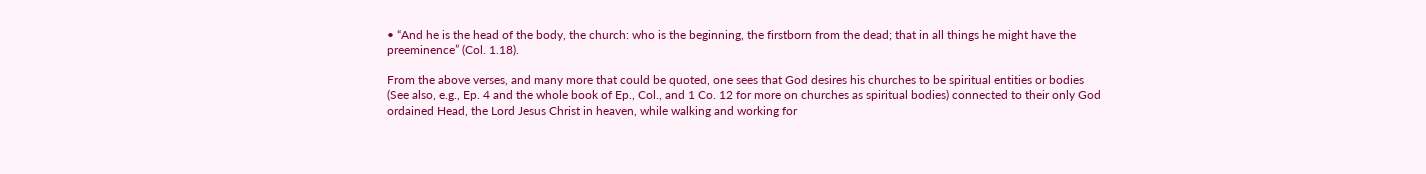• “And he is the head of the body, the church: who is the beginning, the firstborn from the dead; that in all things he might have the preeminence” (Col. 1.18).

From the above verses, and many more that could be quoted, one sees that God desires his churches to be spiritual entities or bodies (See also, e.g., Ep. 4 and the whole book of Ep., Col., and 1 Co. 12 for more on churches as spiritual bodies) connected to their only God ordained Head, the Lord Jesus Christ in heaven, while walking and working for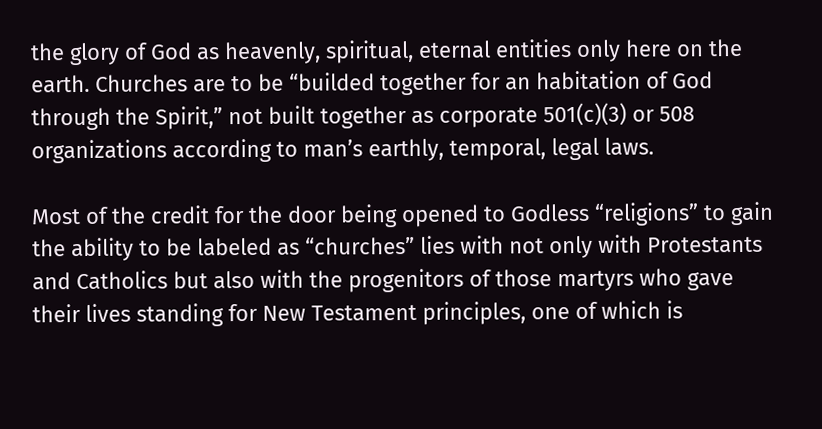the glory of God as heavenly, spiritual, eternal entities only here on the earth. Churches are to be “builded together for an habitation of God through the Spirit,” not built together as corporate 501(c)(3) or 508 organizations according to man’s earthly, temporal, legal laws.

Most of the credit for the door being opened to Godless “religions” to gain the ability to be labeled as “churches” lies with not only with Protestants and Catholics but also with the progenitors of those martyrs who gave their lives standing for New Testament principles, one of which is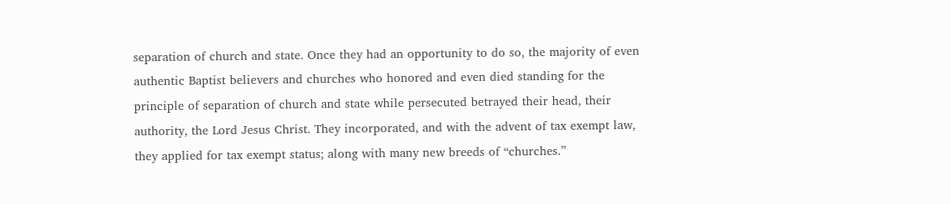separation of church and state. Once they had an opportunity to do so, the majority of even authentic Baptist believers and churches who honored and even died standing for the principle of separation of church and state while persecuted betrayed their head, their authority, the Lord Jesus Christ. They incorporated, and with the advent of tax exempt law, they applied for tax exempt status; along with many new breeds of “churches.”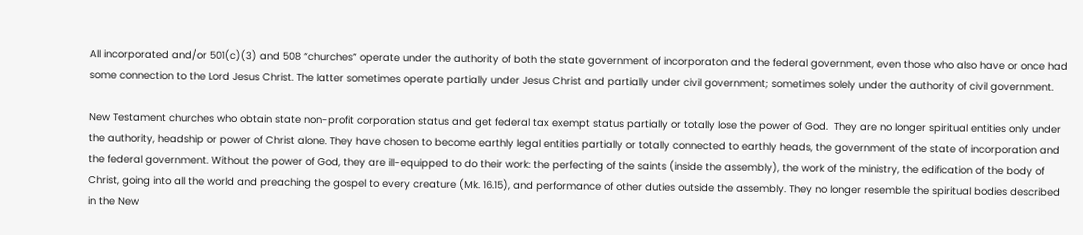All incorporated and/or 501(c)(3) and 508 “churches” operate under the authority of both the state government of incorporaton and the federal government, even those who also have or once had some connection to the Lord Jesus Christ. The latter sometimes operate partially under Jesus Christ and partially under civil government; sometimes solely under the authority of civil government.

New Testament churches who obtain state non-profit corporation status and get federal tax exempt status partially or totally lose the power of God.  They are no longer spiritual entities only under the authority, headship or power of Christ alone. They have chosen to become earthly legal entities partially or totally connected to earthly heads, the government of the state of incorporation and the federal government. Without the power of God, they are ill-equipped to do their work: the perfecting of the saints (inside the assembly), the work of the ministry, the edification of the body of Christ, going into all the world and preaching the gospel to every creature (Mk. 16.15), and performance of other duties outside the assembly. They no longer resemble the spiritual bodies described in the New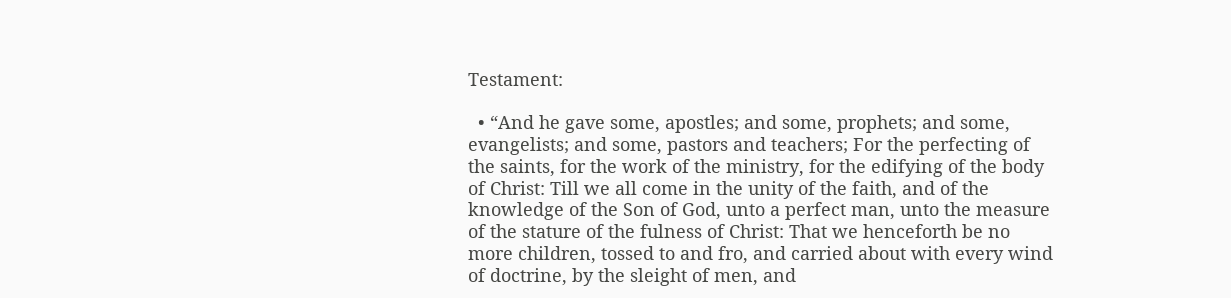Testament:

  • “And he gave some, apostles; and some, prophets; and some, evangelists; and some, pastors and teachers; For the perfecting of the saints, for the work of the ministry, for the edifying of the body of Christ: Till we all come in the unity of the faith, and of the knowledge of the Son of God, unto a perfect man, unto the measure of the stature of the fulness of Christ: That we henceforth be no more children, tossed to and fro, and carried about with every wind of doctrine, by the sleight of men, and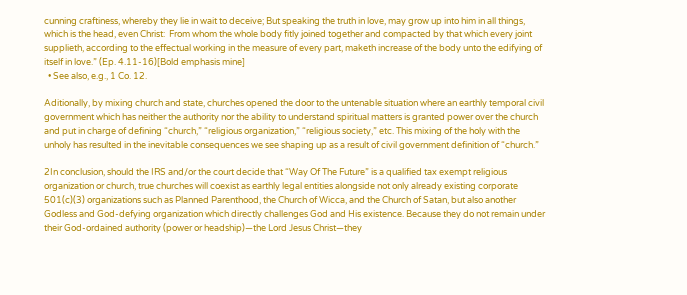cunning craftiness, whereby they lie in wait to deceive; But speaking the truth in love, may grow up into him in all things, which is the head, even Christ:  From whom the whole body fitly joined together and compacted by that which every joint supplieth, according to the effectual working in the measure of every part, maketh increase of the body unto the edifying of itself in love.” (Ep. 4.11-16)[Bold emphasis mine]
  • See also, e.g., 1 Co. 12.

Aditionally, by mixing church and state, churches opened the door to the untenable situation where an earthly temporal civil government which has neither the authority nor the ability to understand spiritual matters is granted power over the church and put in charge of defining “church,” “religious organization,” “religious society,” etc. This mixing of the holy with the unholy has resulted in the inevitable consequences we see shaping up as a result of civil government definition of “church.”

2In conclusion, should the IRS and/or the court decide that “Way Of The Future” is a qualified tax exempt religious organization or church, true churches will coexist as earthly legal entities alongside not only already existing corporate 501(c)(3) organizations such as Planned Parenthood, the Church of Wicca, and the Church of Satan, but also another Godless and God-defying organization which directly challenges God and His existence. Because they do not remain under their God-ordained authority (power or headship)—the Lord Jesus Christ—they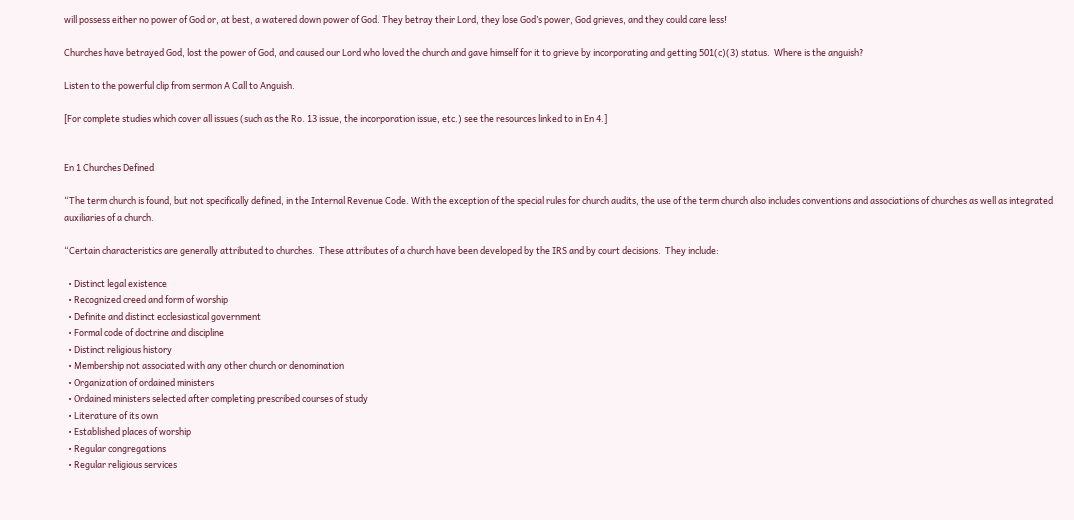will possess either no power of God or, at best, a watered down power of God. They betray their Lord, they lose God’s power, God grieves, and they could care less!

Churches have betrayed God, lost the power of God, and caused our Lord who loved the church and gave himself for it to grieve by incorporating and getting 501(c)(3) status.  Where is the anguish?

Listen to the powerful clip from sermon A Call to Anguish.

[For complete studies which cover all issues (such as the Ro. 13 issue, the incorporation issue, etc.) see the resources linked to in En 4.]


En 1 Churches Defined

“The term church is found, but not specifically defined, in the Internal Revenue Code. With the exception of the special rules for church audits, the use of the term church also includes conventions and associations of churches as well as integrated auxiliaries of a church.

“Certain characteristics are generally attributed to churches.  These attributes of a church have been developed by the IRS and by court decisions.  They include:

  • Distinct legal existence
  • Recognized creed and form of worship
  • Definite and distinct ecclesiastical government
  • Formal code of doctrine and discipline
  • Distinct religious history
  • Membership not associated with any other church or denomination
  • Organization of ordained ministers
  • Ordained ministers selected after completing prescribed courses of study
  • Literature of its own
  • Established places of worship
  • Regular congregations
  • Regular religious services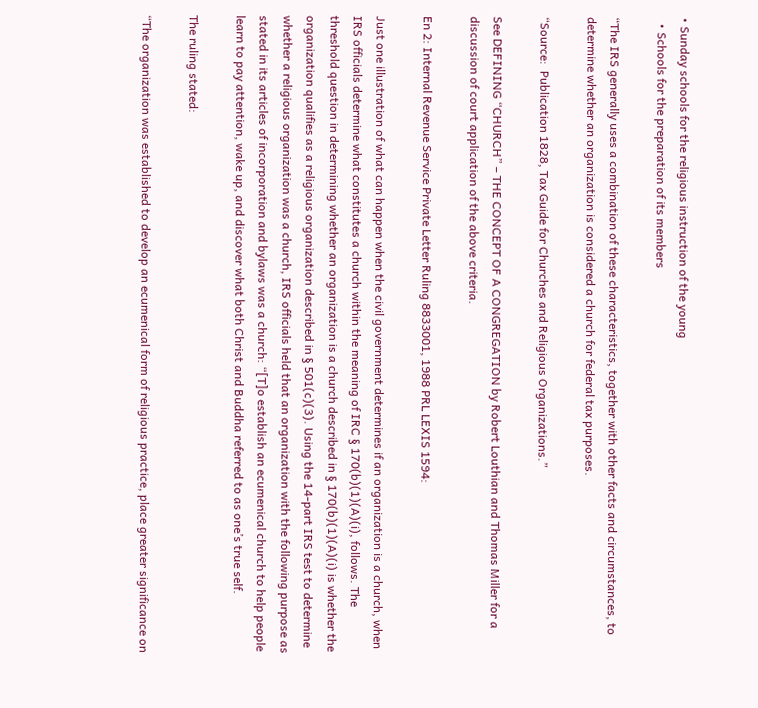• Sunday schools for the religious instruction of the young
  • Schools for the preparation of its members

“The IRS generally uses a combination of these characteristics, together with other facts and circumstances, to determine whether an organization is considered a church for federal tax purposes.

“Source:  Publication 1828, Tax Guide for Churches and Religious Organizations.”

See DEFINING “CHURCH” – THE CONCEPT OF A CONGREGATION by Robert Louthian and Thomas Miller for a discussion of court application of the above criteria.

En 2: Internal Revenue Service Private Letter Ruling 8833001, 1988 PRL LEXIS 1594:

Just one illustration of what can happen when the civil government determines if an organization is a church, when IRS officials determine what constitutes a church within the meaning of IRC § 170(b)(1)(A)(i), follows. The threshold question in determining whether an organization is a church described in § 170(b)(1)(A)(i) is whether the organization qualifies as a religious organization described in § 501(c)(3). Using the 14-part IRS test to determine whether a religious organization was a church, IRS officials held that an organization with the following purpose as stated in its articles of incorporation and bylaws was a church: “[T]o establish an ecumenical church to help people learn to pay attention, wake up, and discover what both Christ and Buddha referred to as one’s true self.

The ruling stated:

“The organization was established to develop an ecumenical form of religious practice, place greater significance on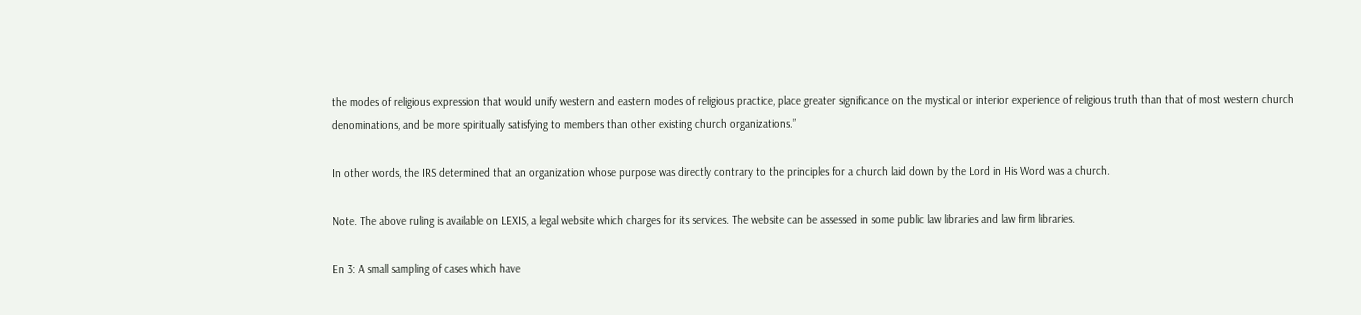the modes of religious expression that would unify western and eastern modes of religious practice, place greater significance on the mystical or interior experience of religious truth than that of most western church denominations, and be more spiritually satisfying to members than other existing church organizations.”

In other words, the IRS determined that an organization whose purpose was directly contrary to the principles for a church laid down by the Lord in His Word was a church.

Note. The above ruling is available on LEXIS, a legal website which charges for its services. The website can be assessed in some public law libraries and law firm libraries.

En 3: A small sampling of cases which have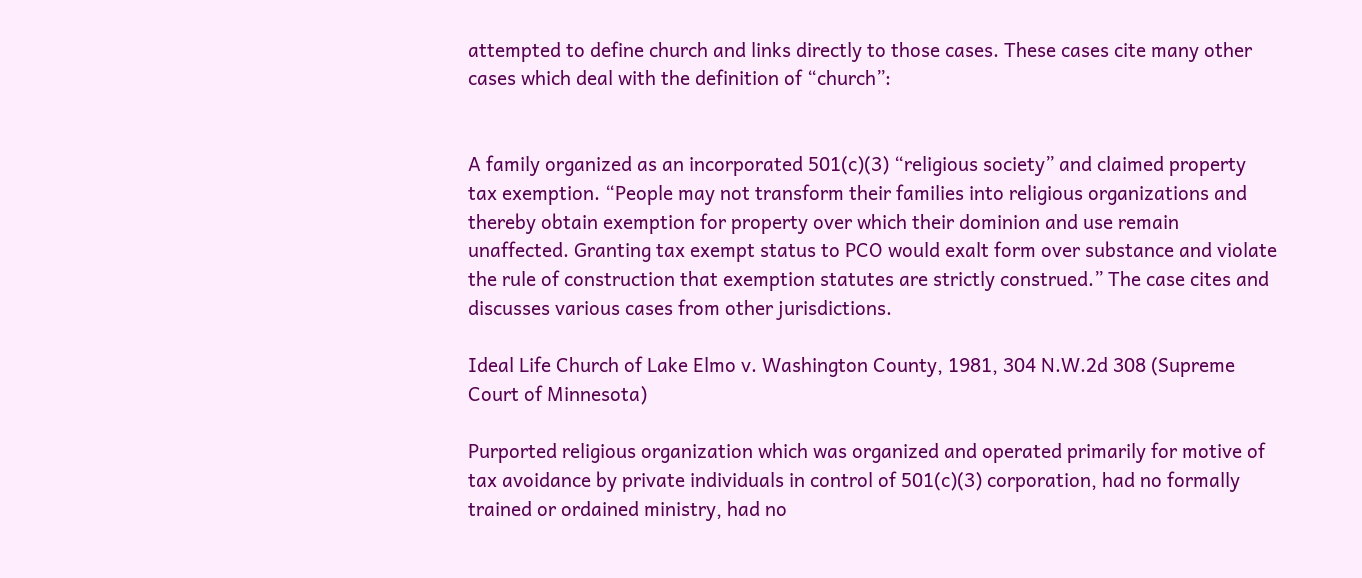attempted to define church and links directly to those cases. These cases cite many other cases which deal with the definition of “church”:


A family organized as an incorporated 501(c)(3) “religious society” and claimed property tax exemption. “People may not transform their families into religious organizations and thereby obtain exemption for property over which their dominion and use remain unaffected. Granting tax exempt status to PCO would exalt form over substance and violate the rule of construction that exemption statutes are strictly construed.” The case cites and discusses various cases from other jurisdictions.

Ideal Life Church of Lake Elmo v. Washington County, 1981, 304 N.W.2d 308 (Supreme Court of Minnesota)

Purported religious organization which was organized and operated primarily for motive of tax avoidance by private individuals in control of 501(c)(3) corporation, had no formally trained or ordained ministry, had no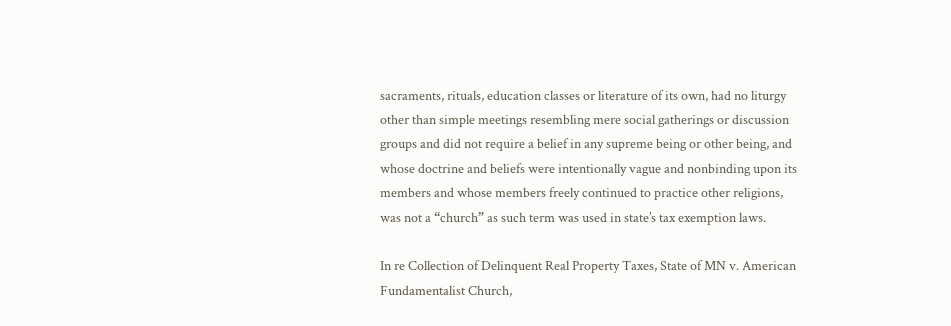sacraments, rituals, education classes or literature of its own, had no liturgy other than simple meetings resembling mere social gatherings or discussion groups and did not require a belief in any supreme being or other being, and whose doctrine and beliefs were intentionally vague and nonbinding upon its members and whose members freely continued to practice other religions, was not a “church” as such term was used in state’s tax exemption laws.

In re Collection of Delinquent Real Property Taxes, State of MN v. American Fundamentalist Church,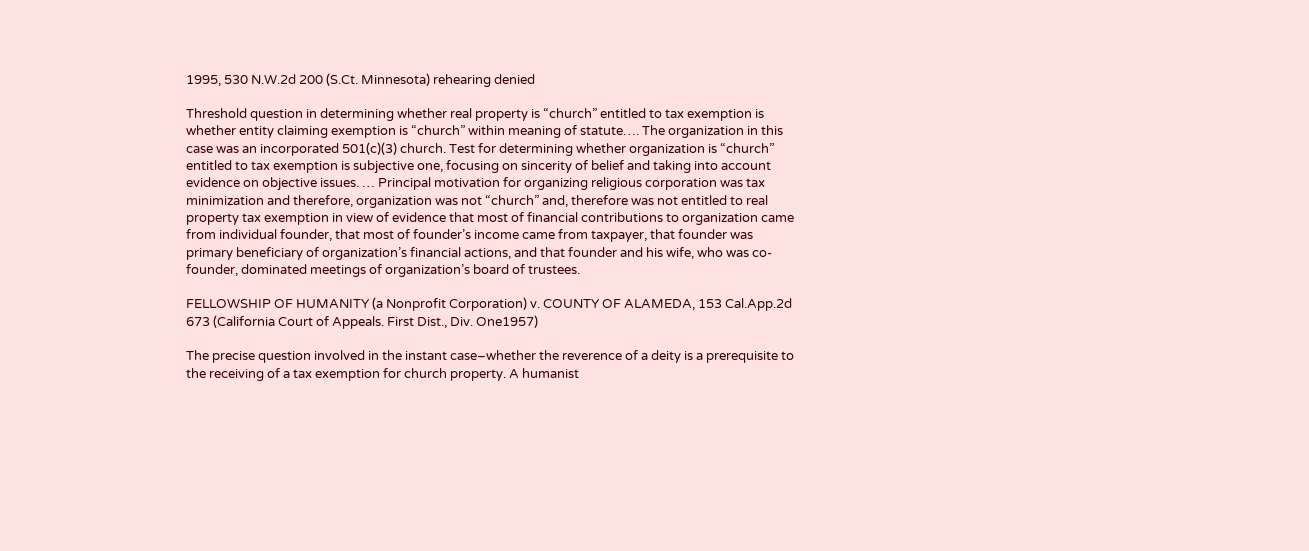1995, 530 N.W.2d 200 (S.Ct. Minnesota) rehearing denied

Threshold question in determining whether real property is “church” entitled to tax exemption is whether entity claiming exemption is “church” within meaning of statute…. The organization in this case was an incorporated 501(c)(3) church. Test for determining whether organization is “church” entitled to tax exemption is subjective one, focusing on sincerity of belief and taking into account evidence on objective issues. … Principal motivation for organizing religious corporation was tax minimization and therefore, organization was not “church” and, therefore was not entitled to real property tax exemption in view of evidence that most of financial contributions to organization came from individual founder, that most of founder’s income came from taxpayer, that founder was primary beneficiary of organization’s financial actions, and that founder and his wife, who was co-founder, dominated meetings of organization’s board of trustees.

FELLOWSHIP OF HUMANITY (a Nonprofit Corporation) v. COUNTY OF ALAMEDA, 153 Cal.App.2d 673 (California Court of Appeals. First Dist., Div. One1957)

The precise question involved in the instant case–whether the reverence of a deity is a prerequisite to the receiving of a tax exemption for church property. A humanist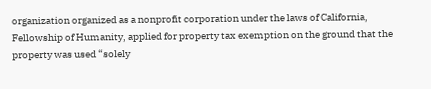organization organized as a nonprofit corporation under the laws of California, Fellowship of Humanity, applied for property tax exemption on the ground that the property was used “solely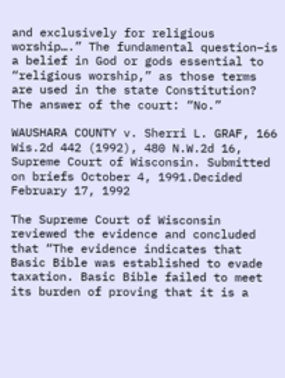and exclusively for religious worship….” The fundamental question–is a belief in God or gods essential to “religious worship,” as those terms are used in the state Constitution? The answer of the court: “No.”

WAUSHARA COUNTY v. Sherri L. GRAF, 166 Wis.2d 442 (1992), 480 N.W.2d 16, Supreme Court of Wisconsin. Submitted on briefs October 4, 1991.Decided February 17, 1992

The Supreme Court of Wisconsin reviewed the evidence and concluded that “The evidence indicates that Basic Bible was established to evade taxation. Basic Bible failed to meet its burden of proving that it is a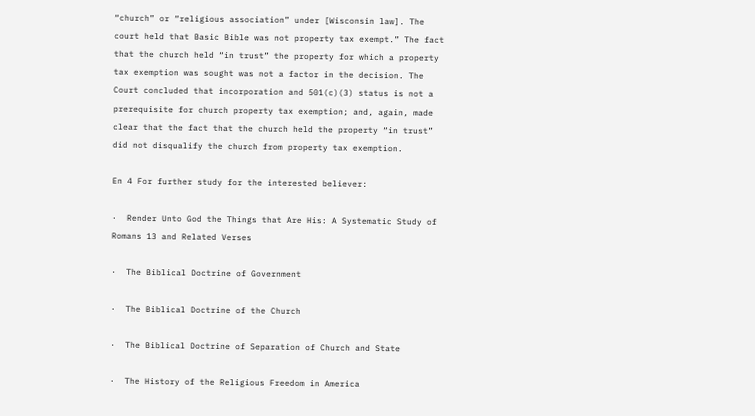“church” or “religious association” under [Wisconsin law]. The court held that Basic Bible was not property tax exempt.” The fact that the church held “in trust” the property for which a property tax exemption was sought was not a factor in the decision. The Court concluded that incorporation and 501(c)(3) status is not a prerequisite for church property tax exemption; and, again, made clear that the fact that the church held the property “in trust” did not disqualify the church from property tax exemption.

En 4 For further study for the interested believer:

·  Render Unto God the Things that Are His: A Systematic Study of Romans 13 and Related Verses

·  The Biblical Doctrine of Government

·  The Biblical Doctrine of the Church

·  The Biblical Doctrine of Separation of Church and State

·  The History of the Religious Freedom in America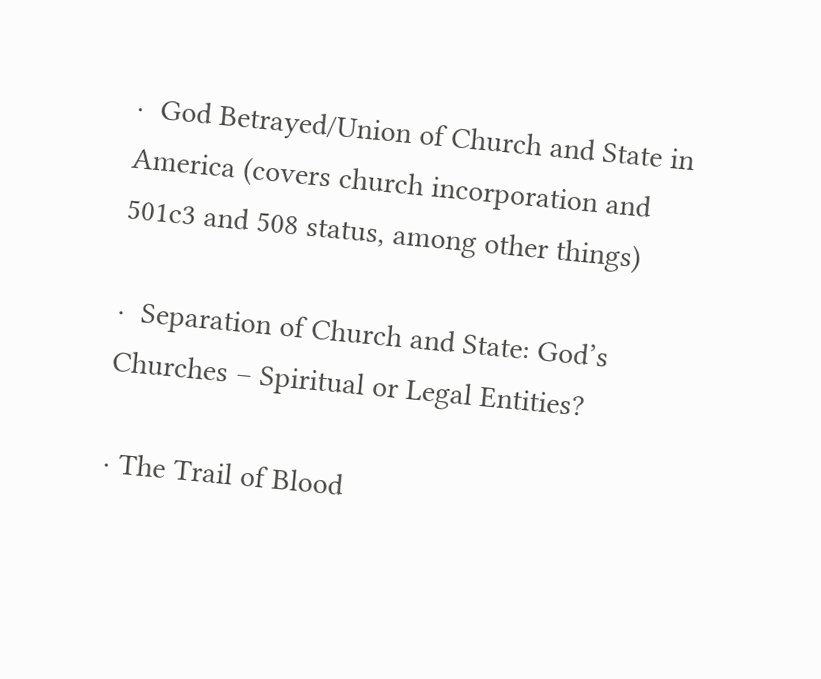·  God Betrayed/Union of Church and State in America (covers church incorporation and 501c3 and 508 status, among other things)

·  Separation of Church and State: God’s Churches – Spiritual or Legal Entities?

· The Trail of Blood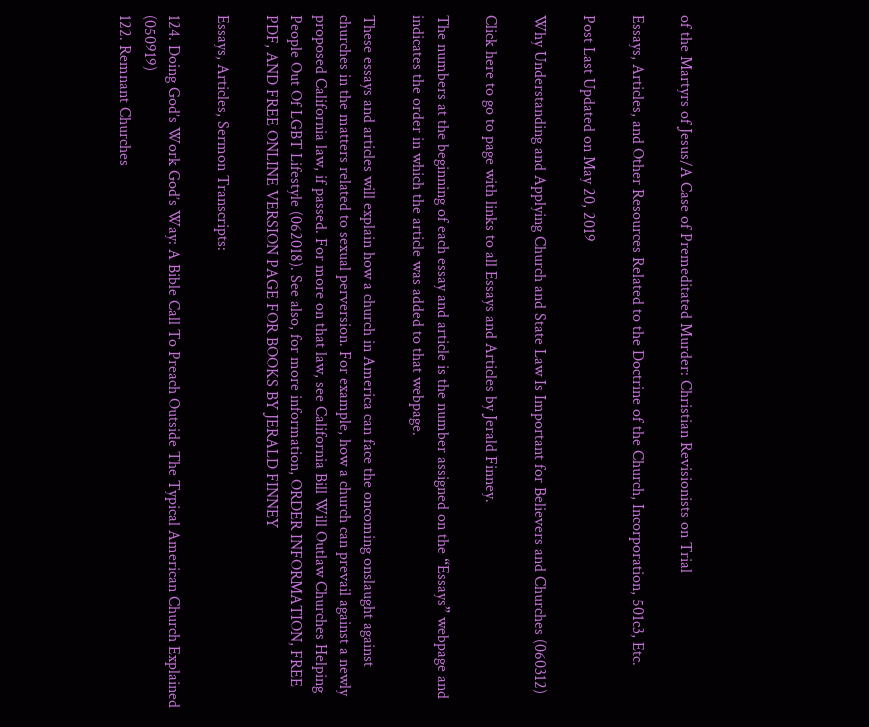of the Martyrs of Jesus/A Case of Premeditated Murder: Christian Revisionists on Trial

Essays, Articles, and Other Resources Related to the Doctrine of the Church, Incorporation, 501c3, Etc.

Post Last Updated on May 20, 2019

Why Understanding and Applying Church and State Law Is Important for Believers and Churches (060312)

Click here to go to page with links to all Essays and Articles by Jerald Finney.

The numbers at the beginning of each essay and article is the number assigned on the “Essays” webpage and indicates the order in which the article was added to that webpage.

These essays and articles will explain how a church in America can face the oncoming onslaught against churches in the matters related to sexual perversion. For example, how a church can prevail against a newly proposed California law, if passed. For more on that law, see California Bill Will Outlaw Churches Helping People Out Of LGBT Lifestyle (062018). See also, for more information, ORDER INFORMATION, FREE PDF, AND FREE ONLINE VERSION PAGE FOR BOOKS BY JERALD FINNEY

Essays, Articles, Sermon Transcripts:

124. Doing God’s Work God’s Way: A Bible Call To Preach Outside The Typical American Church Explained (050919)
122. Remnant Churches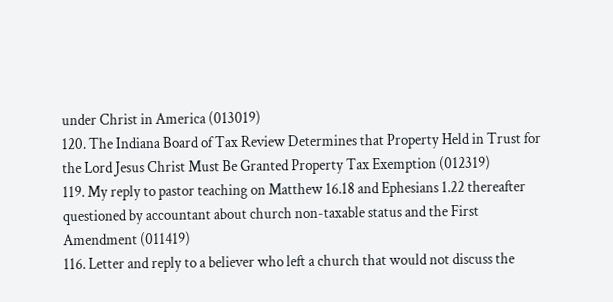under Christ in America (013019)
120. The Indiana Board of Tax Review Determines that Property Held in Trust for the Lord Jesus Christ Must Be Granted Property Tax Exemption (012319)
119. My reply to pastor teaching on Matthew 16.18 and Ephesians 1.22 thereafter questioned by accountant about church non-taxable status and the First Amendment (011419)
116. Letter and reply to a believer who left a church that would not discuss the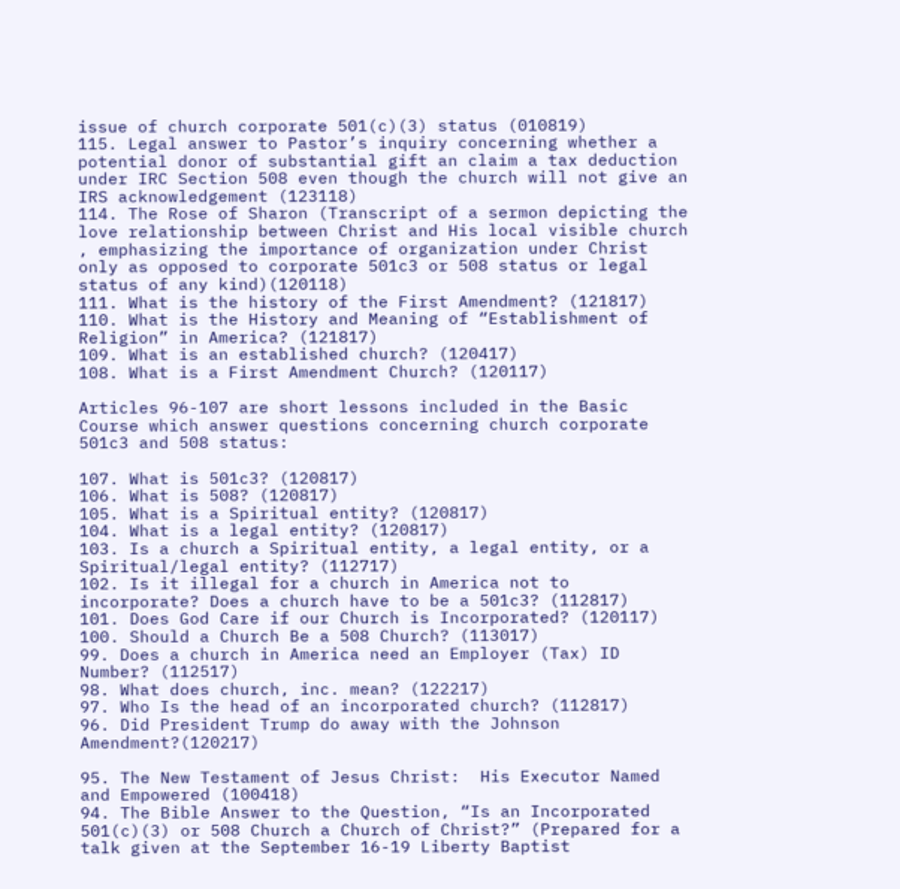issue of church corporate 501(c)(3) status (010819)
115. Legal answer to Pastor’s inquiry concerning whether a potential donor of substantial gift an claim a tax deduction under IRC Section 508 even though the church will not give an IRS acknowledgement (123118)
114. The Rose of Sharon (Transcript of a sermon depicting the love relationship between Christ and His local visible church , emphasizing the importance of organization under Christ only as opposed to corporate 501c3 or 508 status or legal status of any kind)(120118)
111. What is the history of the First Amendment? (121817)
110. What is the History and Meaning of “Establishment of Religion” in America? (121817)
109. What is an established church? (120417)
108. What is a First Amendment Church? (120117)

Articles 96-107 are short lessons included in the Basic Course which answer questions concerning church corporate 501c3 and 508 status:

107. What is 501c3? (120817)
106. What is 508? (120817)
105. What is a Spiritual entity? (120817)
104. What is a legal entity? (120817)
103. Is a church a Spiritual entity, a legal entity, or a Spiritual/legal entity? (112717)
102. Is it illegal for a church in America not to incorporate? Does a church have to be a 501c3? (112817)
101. Does God Care if our Church is Incorporated? (120117)
100. Should a Church Be a 508 Church? (113017)
99. Does a church in America need an Employer (Tax) ID Number? (112517)
98. What does church, inc. mean? (122217)
97. Who Is the head of an incorporated church? (112817)
96. Did President Trump do away with the Johnson Amendment?(120217)

95. The New Testament of Jesus Christ:  His Executor Named and Empowered (100418)
94. The Bible Answer to the Question, “Is an Incorporated 501(c)(3) or 508 Church a Church of Christ?” (Prepared for a talk given at the September 16-19 Liberty Baptist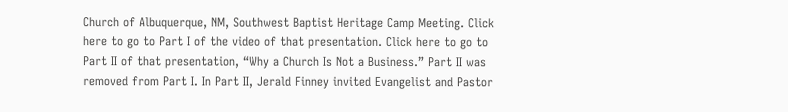Church of Albuquerque, NM, Southwest Baptist Heritage Camp Meeting. Click here to go to Part I of the video of that presentation. Click here to go to Part II of that presentation, “Why a Church Is Not a Business.” Part II was removed from Part I. In Part II, Jerald Finney invited Evangelist and Pastor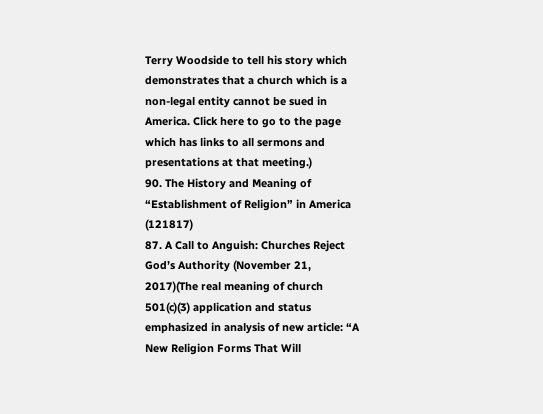Terry Woodside to tell his story which demonstrates that a church which is a non-legal entity cannot be sued in America. Click here to go to the page which has links to all sermons and presentations at that meeting.)
90. The History and Meaning of “Establishment of Religion” in America (121817)
87. A Call to Anguish: Churches Reject God’s Authority (November 21, 2017)(The real meaning of church 501(c)(3) application and status emphasized in analysis of new article: “A New Religion Forms That Will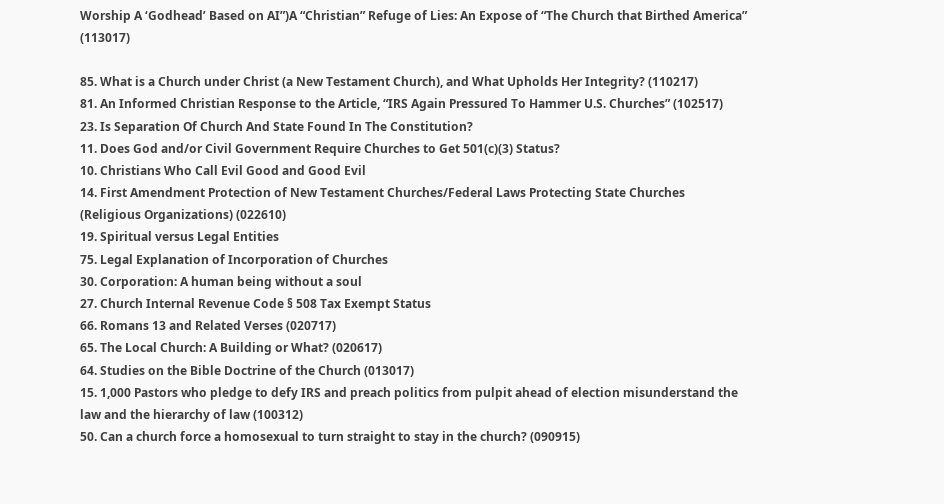Worship A ‘Godhead’ Based on AI”)A “Christian” Refuge of Lies: An Expose of “The Church that Birthed America” (113017)

85. What is a Church under Christ (a New Testament Church), and What Upholds Her Integrity? (110217)
81. An Informed Christian Response to the Article, “IRS Again Pressured To Hammer U.S. Churches” (102517)
23. Is Separation Of Church And State Found In The Constitution?
11. Does God and/or Civil Government Require Churches to Get 501(c)(3) Status?
10. Christians Who Call Evil Good and Good Evil
14. First Amendment Protection of New Testament Churches/Federal Laws Protecting State Churches (Religious Organizations) (022610)
19. Spiritual versus Legal Entities
75. Legal Explanation of Incorporation of Churches
30. Corporation: A human being without a soul
27. Church Internal Revenue Code § 508 Tax Exempt Status
66. Romans 13 and Related Verses (020717)
65. The Local Church: A Building or What? (020617)
64. Studies on the Bible Doctrine of the Church (013017)
15. 1,000 Pastors who pledge to defy IRS and preach politics from pulpit ahead of election misunderstand the law and the hierarchy of law (100312)
50. Can a church force a homosexual to turn straight to stay in the church? (090915)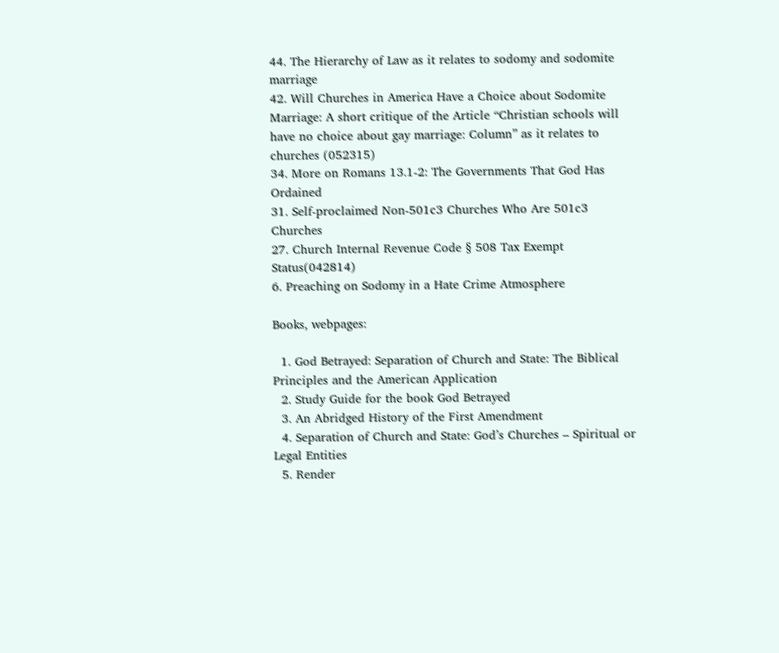44. The Hierarchy of Law as it relates to sodomy and sodomite marriage
42. Will Churches in America Have a Choice about Sodomite Marriage: A short critique of the Article “Christian schools will have no choice about gay marriage: Column” as it relates to churches (052315)
34. More on Romans 13.1-2: The Governments That God Has Ordained
31. Self-proclaimed Non-501c3 Churches Who Are 501c3 Churches
27. Church Internal Revenue Code § 508 Tax Exempt Status(042814)
6. Preaching on Sodomy in a Hate Crime Atmosphere

Books, webpages:

  1. God Betrayed: Separation of Church and State: The Biblical Principles and the American Application
  2. Study Guide for the book God Betrayed
  3. An Abridged History of the First Amendment
  4. Separation of Church and State: God’s Churches – Spiritual or Legal Entities
  5. Render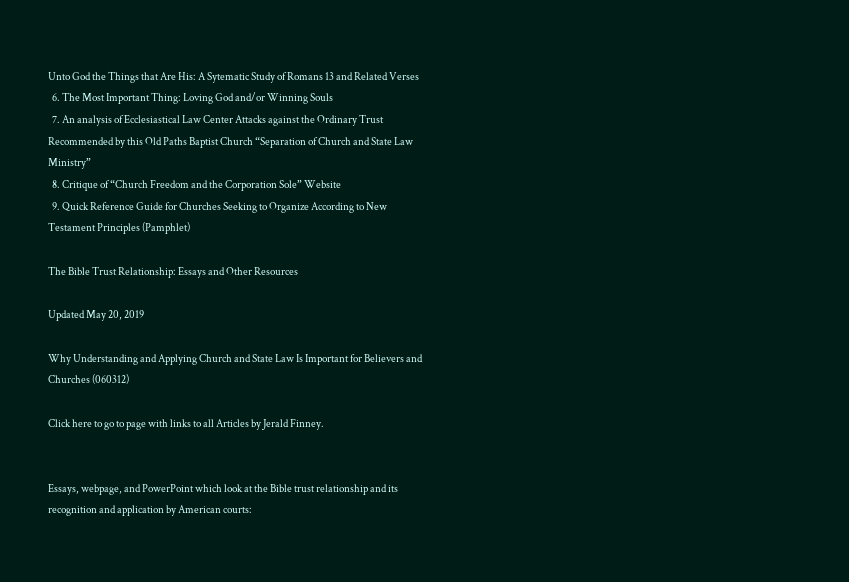Unto God the Things that Are His: A Sytematic Study of Romans 13 and Related Verses
  6. The Most Important Thing: Loving God and/or Winning Souls
  7. An analysis of Ecclesiastical Law Center Attacks against the Ordinary Trust Recommended by this Old Paths Baptist Church “Separation of Church and State Law Ministry”
  8. Critique of “Church Freedom and the Corporation Sole” Website
  9. Quick Reference Guide for Churches Seeking to Organize According to New Testament Principles (Pamphlet)

The Bible Trust Relationship: Essays and Other Resources

Updated May 20, 2019

Why Understanding and Applying Church and State Law Is Important for Believers and Churches (060312)

Click here to go to page with links to all Articles by Jerald Finney.


Essays, webpage, and PowerPoint which look at the Bible trust relationship and its recognition and application by American courts: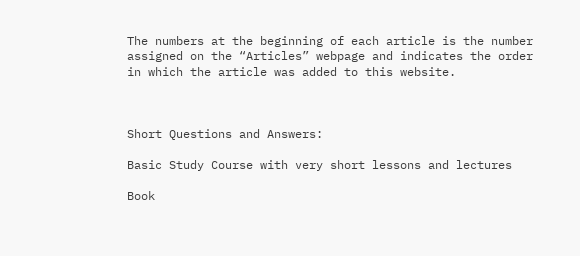The numbers at the beginning of each article is the number assigned on the “Articles” webpage and indicates the order in which the article was added to this website.



Short Questions and Answers:

Basic Study Course with very short lessons and lectures

Book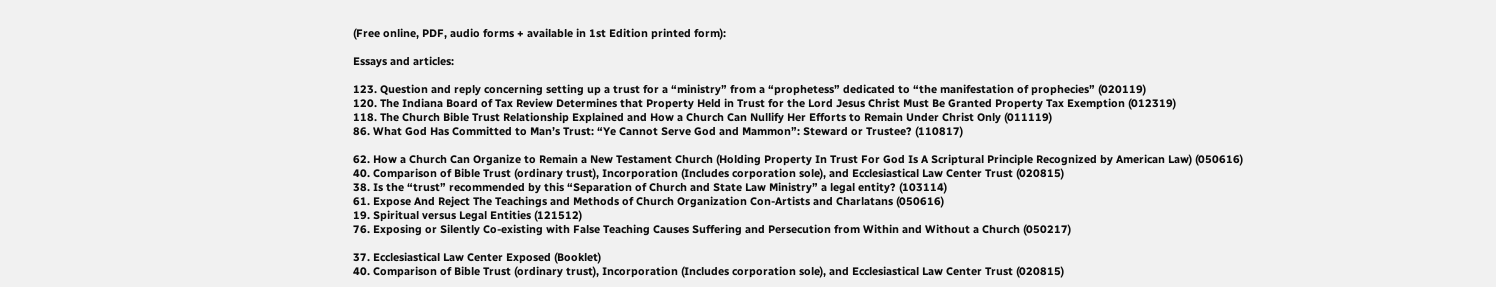(Free online, PDF, audio forms + available in 1st Edition printed form):

Essays and articles:

123. Question and reply concerning setting up a trust for a “ministry” from a “prophetess” dedicated to “the manifestation of prophecies” (020119)
120. The Indiana Board of Tax Review Determines that Property Held in Trust for the Lord Jesus Christ Must Be Granted Property Tax Exemption (012319)
118. The Church Bible Trust Relationship Explained and How a Church Can Nullify Her Efforts to Remain Under Christ Only (011119)
86. What God Has Committed to Man’s Trust: “Ye Cannot Serve God and Mammon”: Steward or Trustee? (110817)

62. How a Church Can Organize to Remain a New Testament Church (Holding Property In Trust For God Is A Scriptural Principle Recognized by American Law) (050616)
40. Comparison of Bible Trust (ordinary trust), Incorporation (Includes corporation sole), and Ecclesiastical Law Center Trust (020815)
38. Is the “trust” recommended by this “Separation of Church and State Law Ministry” a legal entity? (103114)
61. Expose And Reject The Teachings and Methods of Church Organization Con-Artists and Charlatans (050616)
19. Spiritual versus Legal Entities (121512)
76. Exposing or Silently Co-existing with False Teaching Causes Suffering and Persecution from Within and Without a Church (050217)

37. Ecclesiastical Law Center Exposed (Booklet)
40. Comparison of Bible Trust (ordinary trust), Incorporation (Includes corporation sole), and Ecclesiastical Law Center Trust (020815)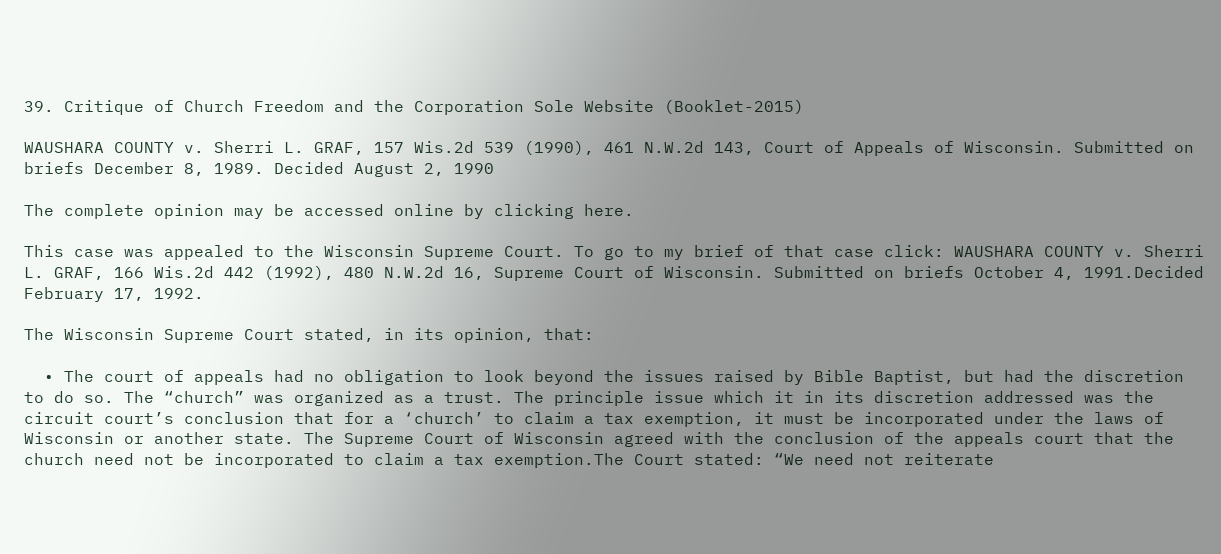39. Critique of Church Freedom and the Corporation Sole Website (Booklet-2015)

WAUSHARA COUNTY v. Sherri L. GRAF, 157 Wis.2d 539 (1990), 461 N.W.2d 143, Court of Appeals of Wisconsin. Submitted on briefs December 8, 1989. Decided August 2, 1990

The complete opinion may be accessed online by clicking here.

This case was appealed to the Wisconsin Supreme Court. To go to my brief of that case click: WAUSHARA COUNTY v. Sherri L. GRAF, 166 Wis.2d 442 (1992), 480 N.W.2d 16, Supreme Court of Wisconsin. Submitted on briefs October 4, 1991.Decided February 17, 1992.

The Wisconsin Supreme Court stated, in its opinion, that:

  • The court of appeals had no obligation to look beyond the issues raised by Bible Baptist, but had the discretion to do so. The “church” was organized as a trust. The principle issue which it in its discretion addressed was the circuit court’s conclusion that for a ‘church’ to claim a tax exemption, it must be incorporated under the laws of Wisconsin or another state. The Supreme Court of Wisconsin agreed with the conclusion of the appeals court that the church need not be incorporated to claim a tax exemption.The Court stated: “We need not reiterate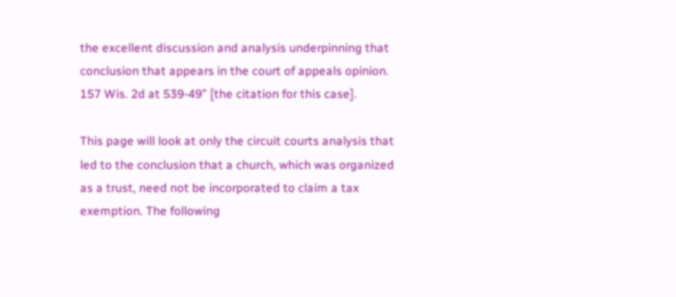the excellent discussion and analysis underpinning that conclusion that appears in the court of appeals opinion. 157 Wis. 2d at 539-49” [the citation for this case].

This page will look at only the circuit courts analysis that led to the conclusion that a church, which was organized as a trust, need not be incorporated to claim a tax exemption. The following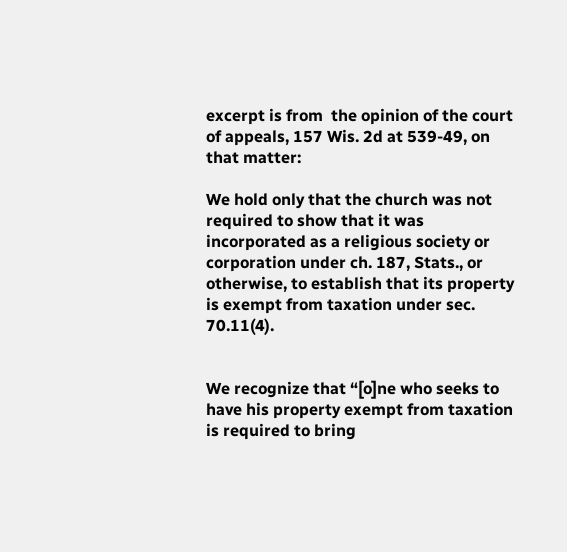excerpt is from  the opinion of the court of appeals, 157 Wis. 2d at 539-49, on that matter:

We hold only that the church was not required to show that it was incorporated as a religious society or corporation under ch. 187, Stats., or otherwise, to establish that its property is exempt from taxation under sec. 70.11(4).


We recognize that “[o]ne who seeks to have his property exempt from taxation is required to bring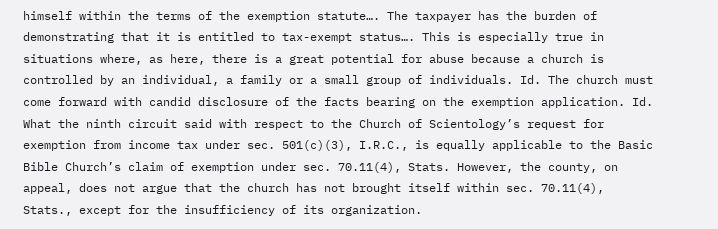himself within the terms of the exemption statute…. The taxpayer has the burden of demonstrating that it is entitled to tax-exempt status…. This is especially true in situations where, as here, there is a great potential for abuse because a church is controlled by an individual, a family or a small group of individuals. Id. The church must come forward with candid disclosure of the facts bearing on the exemption application. Id. What the ninth circuit said with respect to the Church of Scientology’s request for exemption from income tax under sec. 501(c)(3), I.R.C., is equally applicable to the Basic Bible Church’s claim of exemption under sec. 70.11(4), Stats. However, the county, on appeal, does not argue that the church has not brought itself within sec. 70.11(4), Stats., except for the insufficiency of its organization.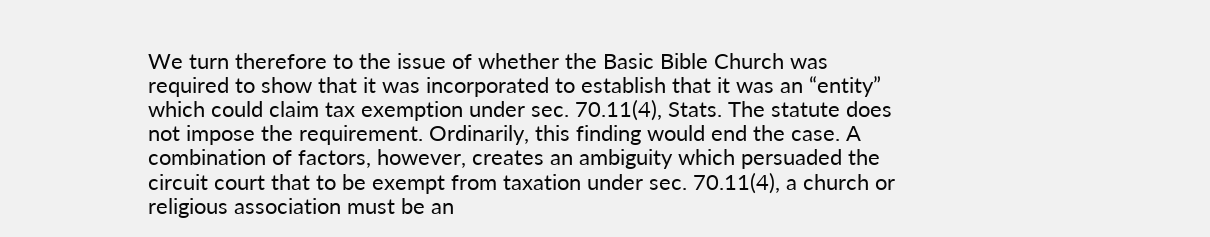We turn therefore to the issue of whether the Basic Bible Church was required to show that it was incorporated to establish that it was an “entity” which could claim tax exemption under sec. 70.11(4), Stats. The statute does not impose the requirement. Ordinarily, this finding would end the case. A combination of factors, however, creates an ambiguity which persuaded the circuit court that to be exempt from taxation under sec. 70.11(4), a church or religious association must be an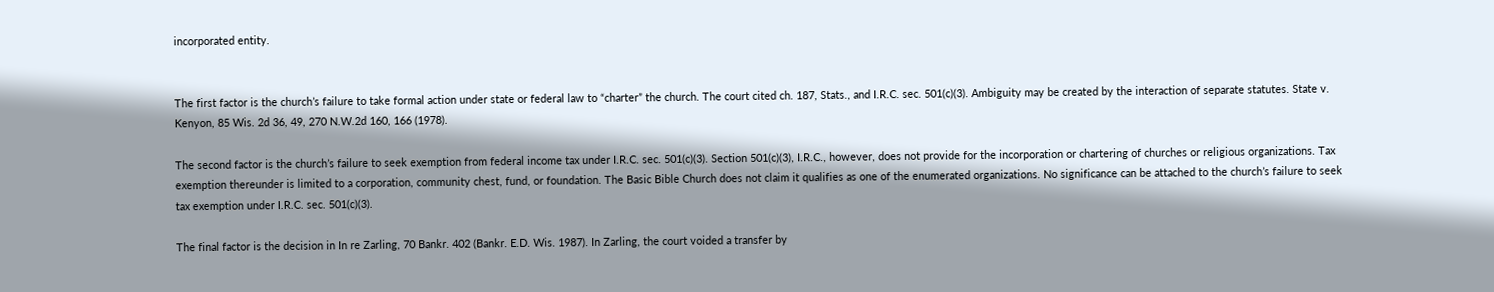incorporated entity.


The first factor is the church’s failure to take formal action under state or federal law to “charter” the church. The court cited ch. 187, Stats., and I.R.C. sec. 501(c)(3). Ambiguity may be created by the interaction of separate statutes. State v. Kenyon, 85 Wis. 2d 36, 49, 270 N.W.2d 160, 166 (1978).

The second factor is the church’s failure to seek exemption from federal income tax under I.R.C. sec. 501(c)(3). Section 501(c)(3), I.R.C., however, does not provide for the incorporation or chartering of churches or religious organizations. Tax exemption thereunder is limited to a corporation, community chest, fund, or foundation. The Basic Bible Church does not claim it qualifies as one of the enumerated organizations. No significance can be attached to the church’s failure to seek tax exemption under I.R.C. sec. 501(c)(3).

The final factor is the decision in In re Zarling, 70 Bankr. 402 (Bankr. E.D. Wis. 1987). In Zarling, the court voided a transfer by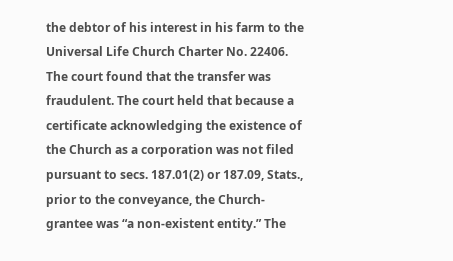the debtor of his interest in his farm to the Universal Life Church Charter No. 22406. The court found that the transfer was fraudulent. The court held that because a certificate acknowledging the existence of the Church as a corporation was not filed pursuant to secs. 187.01(2) or 187.09, Stats., prior to the conveyance, the Church-grantee was “a non-existent entity.” The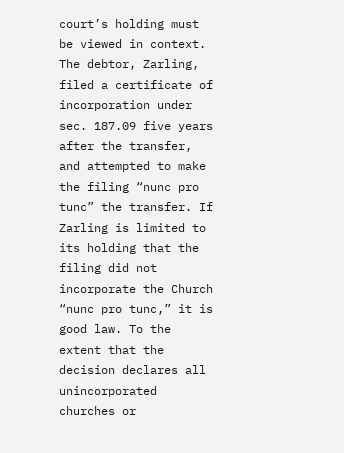court’s holding must be viewed in context. The debtor, Zarling, filed a certificate of incorporation under sec. 187.09 five years after the transfer, and attempted to make the filing “nunc pro tunc” the transfer. If Zarling is limited to its holding that the filing did not incorporate the Church “nunc pro tunc,” it is good law. To the extent that the decision declares all unincorporated churches or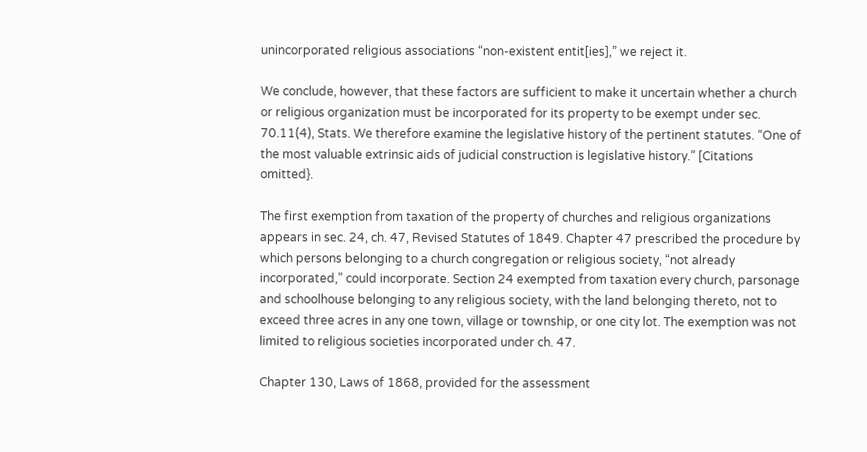unincorporated religious associations “non-existent entit[ies],” we reject it.

We conclude, however, that these factors are sufficient to make it uncertain whether a church or religious organization must be incorporated for its property to be exempt under sec. 70.11(4), Stats. We therefore examine the legislative history of the pertinent statutes. “One of the most valuable extrinsic aids of judicial construction is legislative history.” [Citations omitted}.

The first exemption from taxation of the property of churches and religious organizations appears in sec. 24, ch. 47, Revised Statutes of 1849. Chapter 47 prescribed the procedure by which persons belonging to a church congregation or religious society, “not already incorporated,” could incorporate. Section 24 exempted from taxation every church, parsonage and schoolhouse belonging to any religious society, with the land belonging thereto, not to exceed three acres in any one town, village or township, or one city lot. The exemption was not limited to religious societies incorporated under ch. 47.

Chapter 130, Laws of 1868, provided for the assessment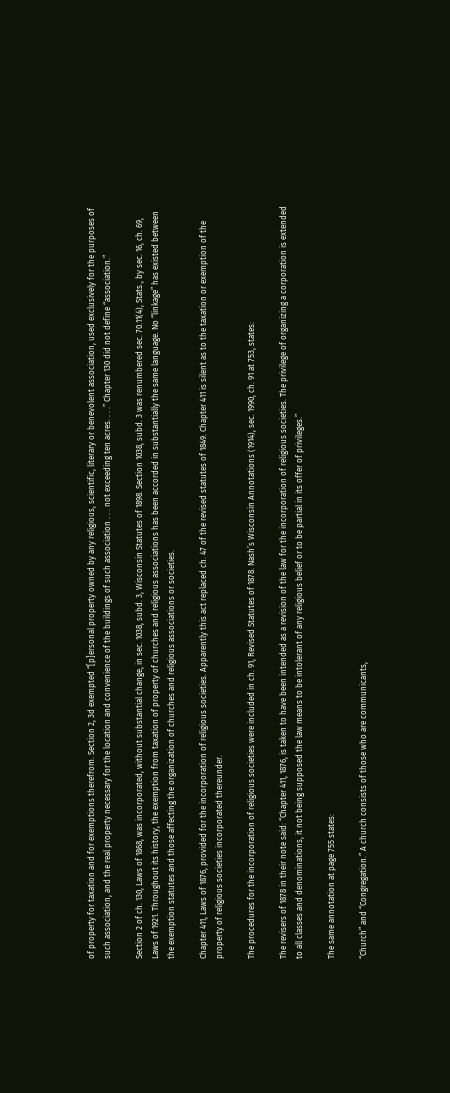of property for taxation and for exemptions therefrom. Section 2, 3d exempted “[p]ersonal property owned by any religious, scientific, literary or benevolent association, used exclusively for the purposes of such association, and the real property necessary for the location and convenience of the buildings of such association . . . not exceeding ten acres. . . .” Chapter 130 did not define “association.”

Section 2 of ch. 130, Laws of 1868, was incorporated, without substantial change, in sec. 1038, subd. 3, Wisconsin Statutes of 1898. Section 1038, subd. 3 was renumbered sec. 70.11(4), Stats., by sec. 16, ch. 69, Laws of 1921. Throughout its history, the exemption from taxation of property of churches and religious associations has been accorded in substantially the same language. No “linkage” has existed between the exemption statutes and those affecting the organization of churches and religious associations or societies.

Chapter 411, Laws of 1876, provided for the incorporation of religious societies. Apparently this act replaced ch. 47 of the revised statutes of 1849. Chapter 411 is silent as to the taxation or exemption of the property of religious societies incorporated thereunder.

The procedures for the incorporation of religious societies were included in ch. 91, Revised Statutes of 1878. Nash’s Wisconsin Annotations (1914), sec. 1990, ch. 91 at 753, states:

The revisers of 1878 in their note said: “Chapter 411, 1876, is taken to have been intended as a revision of the law for the incorporation of religious societies. The privilege of organizing a corporation is extended to all classes and denominations, it not being supposed the law means to be intolerant of any religious belief or to be partial in its offer of privileges.”

The same annotation at page 755 states:

“Church” and “Congregation.” A church consists of those who are communicants,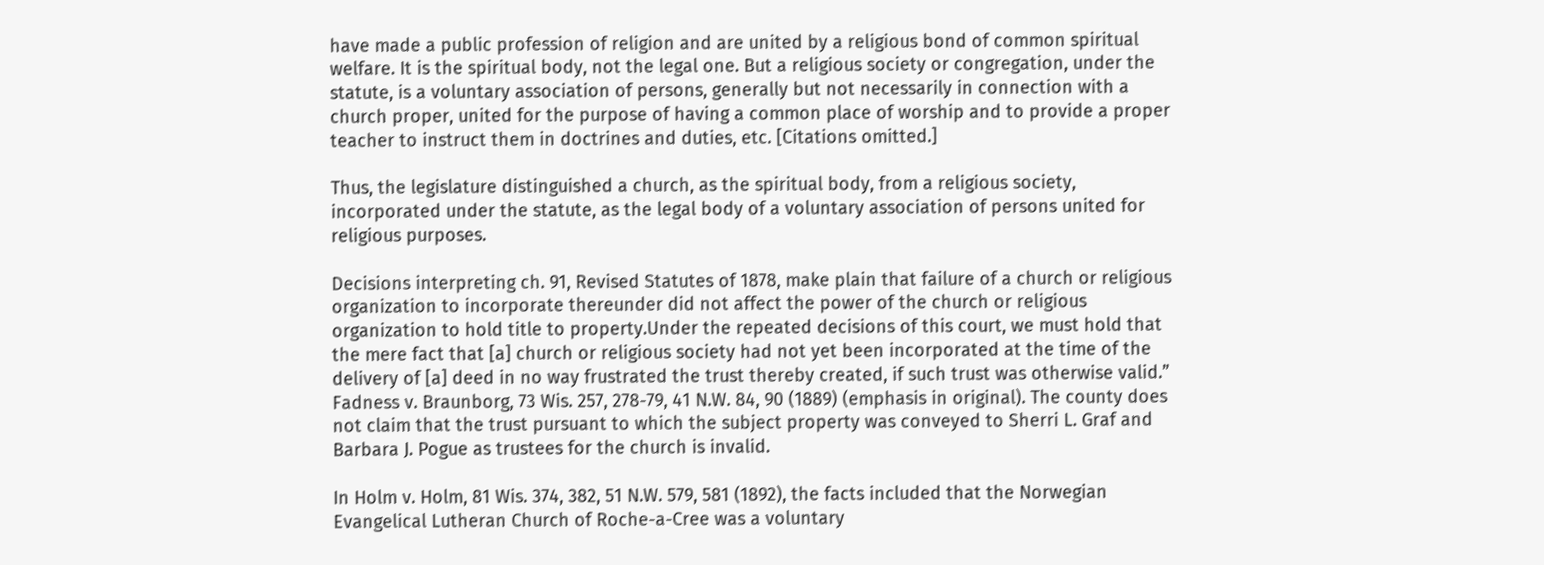have made a public profession of religion and are united by a religious bond of common spiritual welfare. It is the spiritual body, not the legal one. But a religious society or congregation, under the statute, is a voluntary association of persons, generally but not necessarily in connection with a church proper, united for the purpose of having a common place of worship and to provide a proper teacher to instruct them in doctrines and duties, etc. [Citations omitted.]

Thus, the legislature distinguished a church, as the spiritual body, from a religious society, incorporated under the statute, as the legal body of a voluntary association of persons united for religious purposes.

Decisions interpreting ch. 91, Revised Statutes of 1878, make plain that failure of a church or religious organization to incorporate thereunder did not affect the power of the church or religious organization to hold title to property.Under the repeated decisions of this court, we must hold that the mere fact that [a] church or religious society had not yet been incorporated at the time of the delivery of [a] deed in no way frustrated the trust thereby created, if such trust was otherwise valid.” Fadness v. Braunborg, 73 Wis. 257, 278-79, 41 N.W. 84, 90 (1889) (emphasis in original). The county does not claim that the trust pursuant to which the subject property was conveyed to Sherri L. Graf and Barbara J. Pogue as trustees for the church is invalid.

In Holm v. Holm, 81 Wis. 374, 382, 51 N.W. 579, 581 (1892), the facts included that the Norwegian Evangelical Lutheran Church of Roche-a-Cree was a voluntary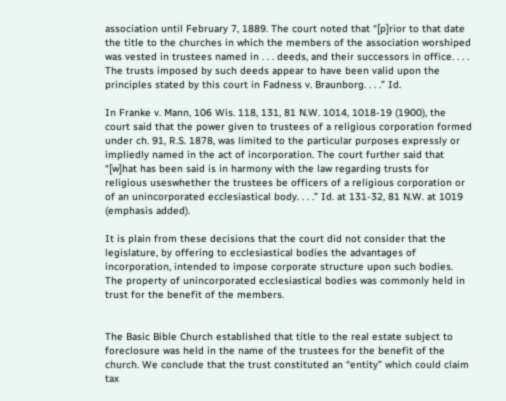association until February 7, 1889. The court noted that “[p]rior to that date the title to the churches in which the members of the association worshiped was vested in trustees named in . . . deeds, and their successors in office. . . . The trusts imposed by such deeds appear to have been valid upon the principles stated by this court in Fadness v. Braunborg. . . .” Id.

In Franke v. Mann, 106 Wis. 118, 131, 81 N.W. 1014, 1018-19 (1900), the court said that the power given to trustees of a religious corporation formed under ch. 91, R.S. 1878, was limited to the particular purposes expressly or impliedly named in the act of incorporation. The court further said that “[w]hat has been said is in harmony with the law regarding trusts for religious useswhether the trustees be officers of a religious corporation or of an unincorporated ecclesiastical body. . . .” Id. at 131-32, 81 N.W. at 1019 (emphasis added).

It is plain from these decisions that the court did not consider that the legislature, by offering to ecclesiastical bodies the advantages of incorporation, intended to impose corporate structure upon such bodies. The property of unincorporated ecclesiastical bodies was commonly held in trust for the benefit of the members.


The Basic Bible Church established that title to the real estate subject to foreclosure was held in the name of the trustees for the benefit of the church. We conclude that the trust constituted an “entity” which could claim tax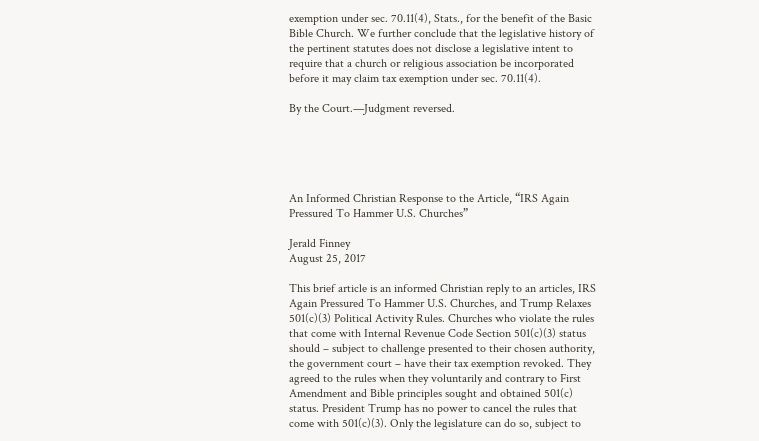exemption under sec. 70.11(4), Stats., for the benefit of the Basic Bible Church. We further conclude that the legislative history of the pertinent statutes does not disclose a legislative intent to require that a church or religious association be incorporated before it may claim tax exemption under sec. 70.11(4).

By the Court.—Judgment reversed.





An Informed Christian Response to the Article, “IRS Again Pressured To Hammer U.S. Churches”

Jerald Finney
August 25, 2017

This brief article is an informed Christian reply to an articles, IRS Again Pressured To Hammer U.S. Churches, and Trump Relaxes 501(c)(3) Political Activity Rules. Churches who violate the rules that come with Internal Revenue Code Section 501(c)(3) status should – subject to challenge presented to their chosen authority, the government court – have their tax exemption revoked. They agreed to the rules when they voluntarily and contrary to First Amendment and Bible principles sought and obtained 501(c) status. President Trump has no power to cancel the rules that come with 501(c)(3). Only the legislature can do so, subject to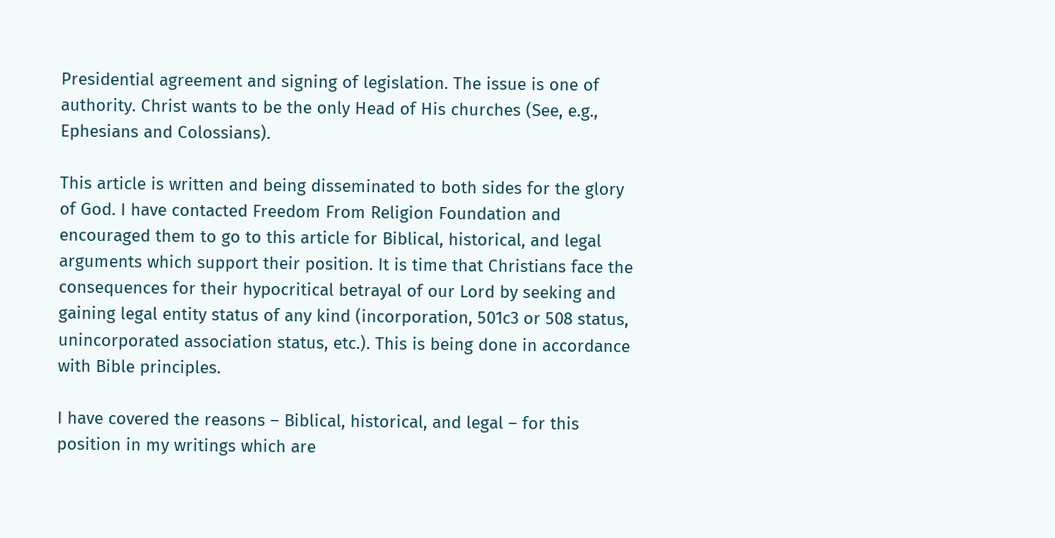Presidential agreement and signing of legislation. The issue is one of authority. Christ wants to be the only Head of His churches (See, e.g., Ephesians and Colossians).

This article is written and being disseminated to both sides for the glory of God. I have contacted Freedom From Religion Foundation and encouraged them to go to this article for Biblical, historical, and legal arguments which support their position. It is time that Christians face the consequences for their hypocritical betrayal of our Lord by seeking and gaining legal entity status of any kind (incorporation, 501c3 or 508 status, unincorporated association status, etc.). This is being done in accordance with Bible principles.

I have covered the reasons – Biblical, historical, and legal – for this position in my writings which are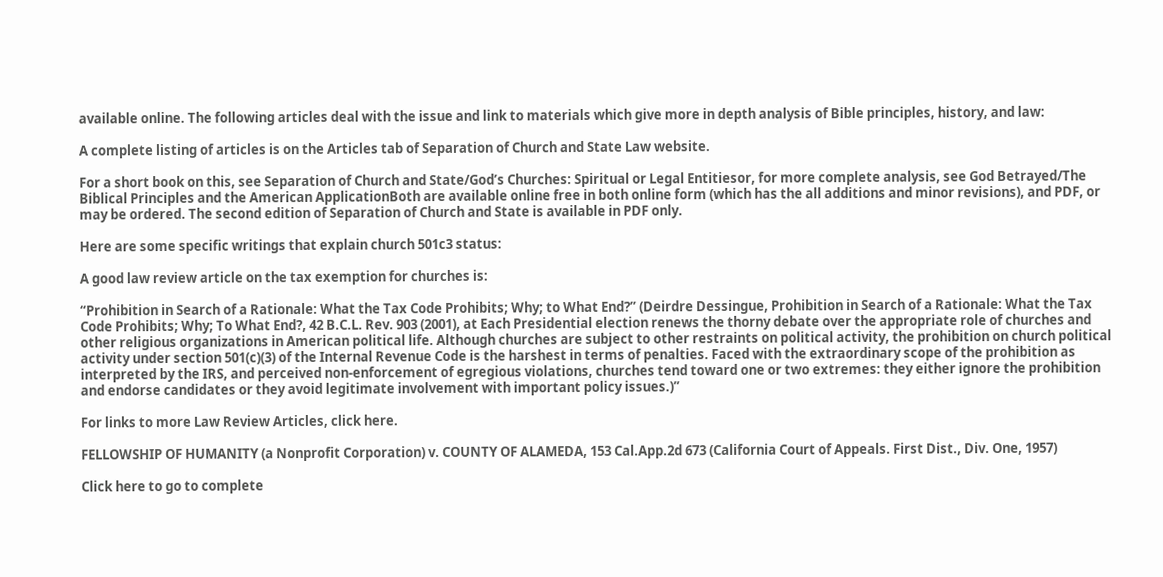available online. The following articles deal with the issue and link to materials which give more in depth analysis of Bible principles, history, and law:

A complete listing of articles is on the Articles tab of Separation of Church and State Law website.

For a short book on this, see Separation of Church and State/God’s Churches: Spiritual or Legal Entitiesor, for more complete analysis, see God Betrayed/The Biblical Principles and the American ApplicationBoth are available online free in both online form (which has the all additions and minor revisions), and PDF, or may be ordered. The second edition of Separation of Church and State is available in PDF only.

Here are some specific writings that explain church 501c3 status:

A good law review article on the tax exemption for churches is:

“Prohibition in Search of a Rationale: What the Tax Code Prohibits; Why; to What End?” (Deirdre Dessingue, Prohibition in Search of a Rationale: What the Tax Code Prohibits; Why; To What End?, 42 B.C.L. Rev. 903 (2001), at Each Presidential election renews the thorny debate over the appropriate role of churches and other religious organizations in American political life. Although churches are subject to other restraints on political activity, the prohibition on church political activity under section 501(c)(3) of the Internal Revenue Code is the harshest in terms of penalties. Faced with the extraordinary scope of the prohibition as interpreted by the IRS, and perceived non-enforcement of egregious violations, churches tend toward one or two extremes: they either ignore the prohibition and endorse candidates or they avoid legitimate involvement with important policy issues.)”

For links to more Law Review Articles, click here.

FELLOWSHIP OF HUMANITY (a Nonprofit Corporation) v. COUNTY OF ALAMEDA, 153 Cal.App.2d 673 (California Court of Appeals. First Dist., Div. One, 1957)

Click here to go to complete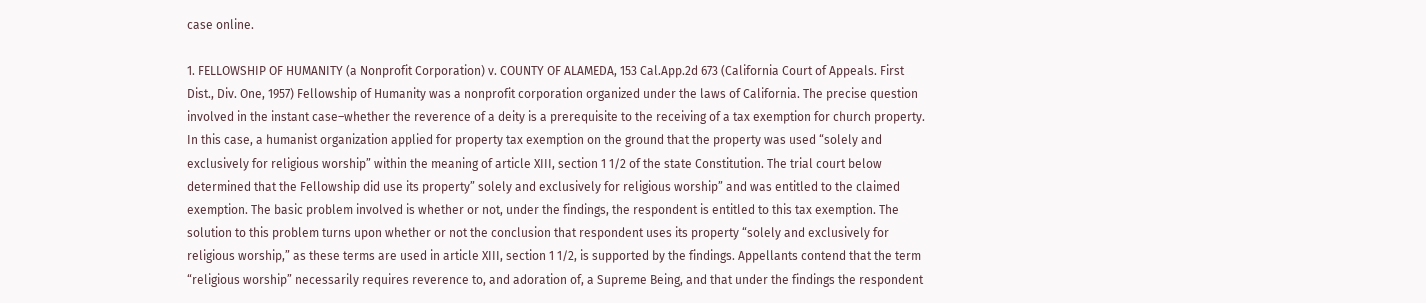case online.

1. FELLOWSHIP OF HUMANITY (a Nonprofit Corporation) v. COUNTY OF ALAMEDA, 153 Cal.App.2d 673 (California Court of Appeals. First Dist., Div. One, 1957) Fellowship of Humanity was a nonprofit corporation organized under the laws of California. The precise question involved in the instant case–whether the reverence of a deity is a prerequisite to the receiving of a tax exemption for church property. In this case, a humanist organization applied for property tax exemption on the ground that the property was used “solely and exclusively for religious worship” within the meaning of article XIII, section 1 1/2 of the state Constitution. The trial court below determined that the Fellowship did use its property” solely and exclusively for religious worship” and was entitled to the claimed exemption. The basic problem involved is whether or not, under the findings, the respondent is entitled to this tax exemption. The solution to this problem turns upon whether or not the conclusion that respondent uses its property “solely and exclusively for religious worship,” as these terms are used in article XIII, section 1 1/2, is supported by the findings. Appellants contend that the term “religious worship” necessarily requires reverence to, and adoration of, a Supreme Being, and that under the findings the respondent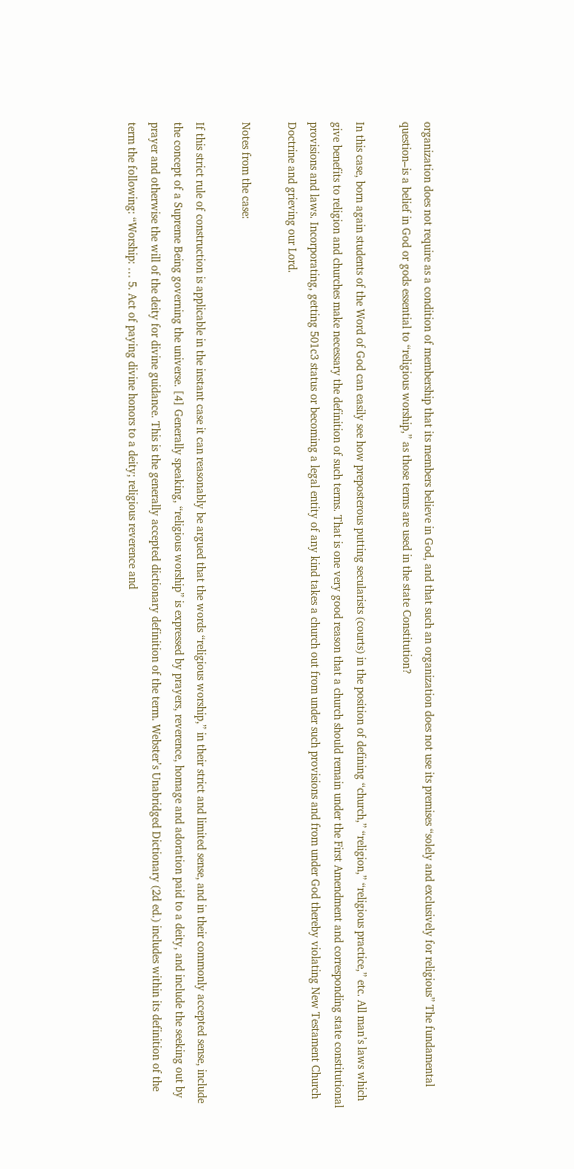organization does not require as a condition of membership that its members believe in God, and that such an organization does not use its premises “solely and exclusively for religious” The fundamental question–is a belief in God or gods essential to “religious worship,” as those terms are used in the state Constitution?

In this case, born again students of the Word of God can easily see how preposterous putting secularists (courts) in the position of defining “church,” “religion,” “religious practice,” etc. All man’s laws which give benefits to religion and churches make necessary the definition of such terms. That is one very good reason that a church should remain under the First Amendment and corresponding state constitutional provisions and laws. Incorporating, getting 501c3 status or becoming a legal entity of any kind takes a church out from under such provisions and from under God thereby violating New Testament Church Doctrine and grieving our Lord.

Notes from the case:

If this strict rule of construction is applicable in the instant case it can reasonably be argued that the words “religious worship,” in their strict and limited sense, and in their commonly accepted sense, include the concept of a Supreme Being governing the universe. [4] Generally speaking, “religious worship” is expressed by prayers, reverence, homage and adoration paid to a deity, and include the seeking out by prayer and otherwise the will of the deity for divine guidance. This is the generally accepted dictionary definition of the term. Webster’s Unabridged Dictionary (2d ed.) includes within its definition of the term the following: “Worship: … 5. Act of paying divine honors to a deity; religious reverence and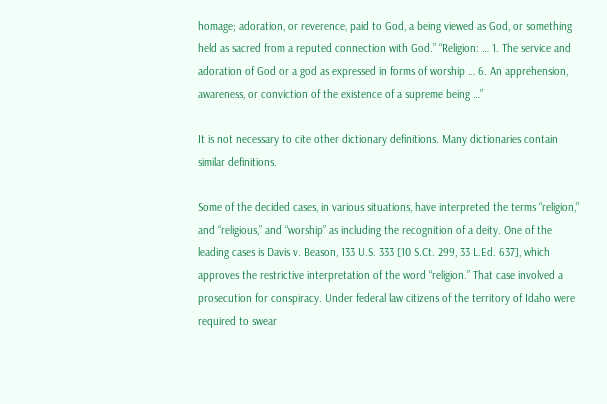homage; adoration, or reverence, paid to God, a being viewed as God, or something held as sacred from a reputed connection with God.” “Religion: … 1. The service and adoration of God or a god as expressed in forms of worship … 6. An apprehension, awareness, or conviction of the existence of a supreme being …”

It is not necessary to cite other dictionary definitions. Many dictionaries contain similar definitions.

Some of the decided cases, in various situations, have interpreted the terms “religion,” and “religious,” and “worship” as including the recognition of a deity. One of the leading cases is Davis v. Beason, 133 U.S. 333 [10 S.Ct. 299, 33 L.Ed. 637], which approves the restrictive interpretation of the word “religion.” That case involved a prosecution for conspiracy. Under federal law citizens of the territory of Idaho were required to swear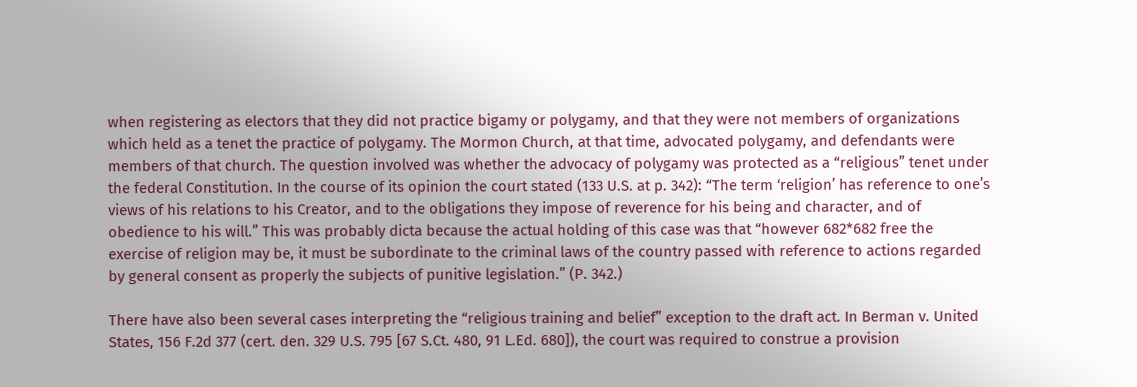when registering as electors that they did not practice bigamy or polygamy, and that they were not members of organizations which held as a tenet the practice of polygamy. The Mormon Church, at that time, advocated polygamy, and defendants were members of that church. The question involved was whether the advocacy of polygamy was protected as a “religious” tenet under the federal Constitution. In the course of its opinion the court stated (133 U.S. at p. 342): “The term ‘religion’ has reference to one’s views of his relations to his Creator, and to the obligations they impose of reverence for his being and character, and of obedience to his will.” This was probably dicta because the actual holding of this case was that “however 682*682 free the exercise of religion may be, it must be subordinate to the criminal laws of the country passed with reference to actions regarded by general consent as properly the subjects of punitive legislation.” (P. 342.)

There have also been several cases interpreting the “religious training and belief” exception to the draft act. In Berman v. United States, 156 F.2d 377 (cert. den. 329 U.S. 795 [67 S.Ct. 480, 91 L.Ed. 680]), the court was required to construe a provision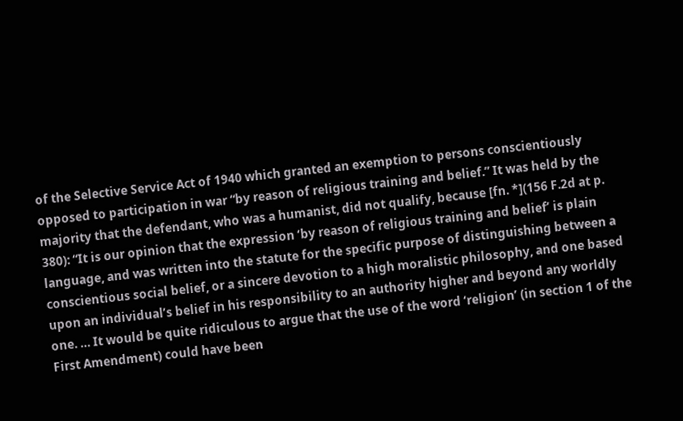of the Selective Service Act of 1940 which granted an exemption to persons conscientiously opposed to participation in war “by reason of religious training and belief.” It was held by the majority that the defendant, who was a humanist, did not qualify, because [fn. *](156 F.2d at p. 380): “It is our opinion that the expression ‘by reason of religious training and belief’ is plain language, and was written into the statute for the specific purpose of distinguishing between a conscientious social belief, or a sincere devotion to a high moralistic philosophy, and one based upon an individual’s belief in his responsibility to an authority higher and beyond any worldly one. … It would be quite ridiculous to argue that the use of the word ‘religion’ (in section 1 of the First Amendment) could have been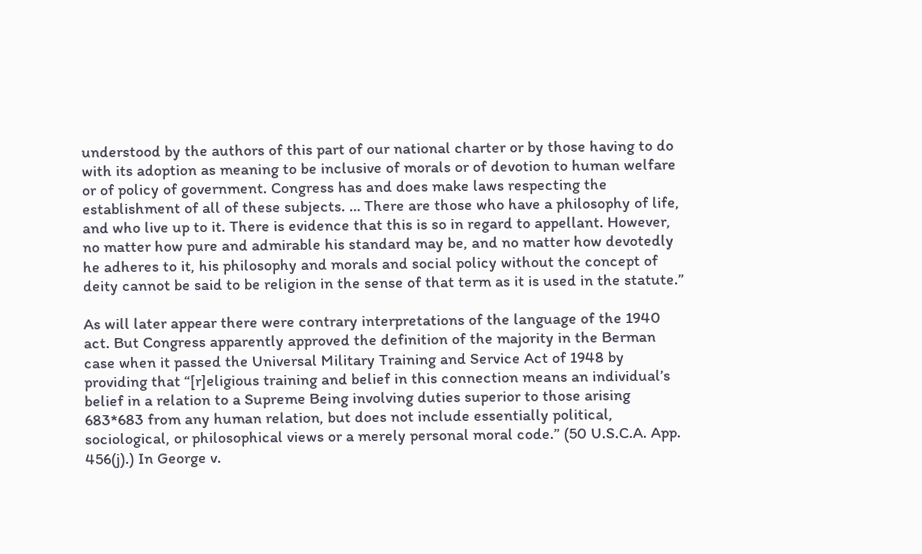understood by the authors of this part of our national charter or by those having to do with its adoption as meaning to be inclusive of morals or of devotion to human welfare or of policy of government. Congress has and does make laws respecting the establishment of all of these subjects. … There are those who have a philosophy of life, and who live up to it. There is evidence that this is so in regard to appellant. However, no matter how pure and admirable his standard may be, and no matter how devotedly he adheres to it, his philosophy and morals and social policy without the concept of deity cannot be said to be religion in the sense of that term as it is used in the statute.”

As will later appear there were contrary interpretations of the language of the 1940 act. But Congress apparently approved the definition of the majority in the Berman case when it passed the Universal Military Training and Service Act of 1948 by providing that “[r]eligious training and belief in this connection means an individual’s belief in a relation to a Supreme Being involving duties superior to those arising 683*683 from any human relation, but does not include essentially political, sociological, or philosophical views or a merely personal moral code.” (50 U.S.C.A. App. 456(j).) In George v.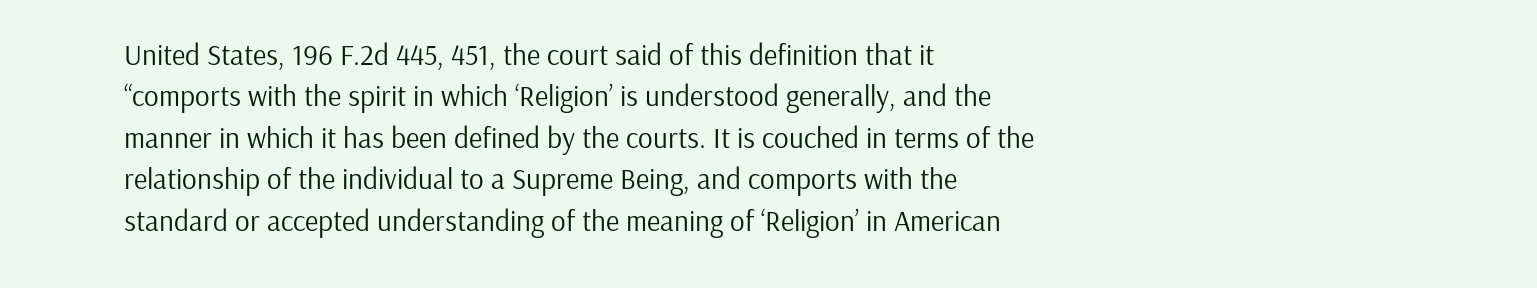United States, 196 F.2d 445, 451, the court said of this definition that it “comports with the spirit in which ‘Religion’ is understood generally, and the manner in which it has been defined by the courts. It is couched in terms of the relationship of the individual to a Supreme Being, and comports with the standard or accepted understanding of the meaning of ‘Religion’ in American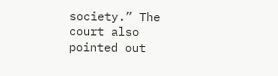society.” The court also pointed out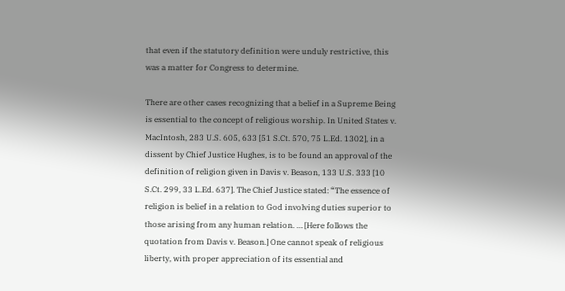that even if the statutory definition were unduly restrictive, this was a matter for Congress to determine.

There are other cases recognizing that a belief in a Supreme Being is essential to the concept of religious worship. In United States v. MacIntosh, 283 U.S. 605, 633 [51 S.Ct. 570, 75 L.Ed. 1302], in a dissent by Chief Justice Hughes, is to be found an approval of the definition of religion given in Davis v. Beason, 133 U.S. 333 [10 S.Ct. 299, 33 L.Ed. 637]. The Chief Justice stated: “The essence of religion is belief in a relation to God involving duties superior to those arising from any human relation. … [Here follows the quotation from Davis v. Beason.] One cannot speak of religious liberty, with proper appreciation of its essential and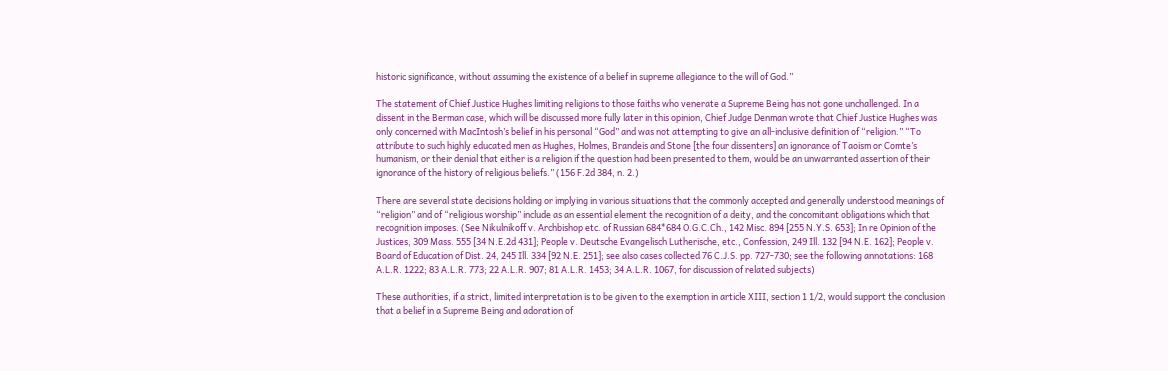historic significance, without assuming the existence of a belief in supreme allegiance to the will of God.”

The statement of Chief Justice Hughes limiting religions to those faiths who venerate a Supreme Being has not gone unchallenged. In a dissent in the Berman case, which will be discussed more fully later in this opinion, Chief Judge Denman wrote that Chief Justice Hughes was only concerned with MacIntosh’s belief in his personal “God” and was not attempting to give an all-inclusive definition of “religion.” “To attribute to such highly educated men as Hughes, Holmes, Brandeis and Stone [the four dissenters] an ignorance of Taoism or Comte’s humanism, or their denial that either is a religion if the question had been presented to them, would be an unwarranted assertion of their ignorance of the history of religious beliefs.” (156 F.2d 384, n. 2.)

There are several state decisions holding or implying in various situations that the commonly accepted and generally understood meanings of “religion” and of “religious worship” include as an essential element the recognition of a deity, and the concomitant obligations which that recognition imposes. (See Nikulnikoff v. Archbishop etc. of Russian 684*684 O.G.C.Ch., 142 Misc. 894 [255 N.Y.S. 653]; In re Opinion of the Justices, 309 Mass. 555 [34 N.E.2d 431]; People v. Deutsche Evangelisch Lutherische, etc., Confession, 249 Ill. 132 [94 N.E. 162]; People v. Board of Education of Dist. 24, 245 Ill. 334 [92 N.E. 251]; see also cases collected 76 C.J.S. pp. 727-730; see the following annotations: 168 A.L.R. 1222; 83 A.L.R. 773; 22 A.L.R. 907; 81 A.L.R. 1453; 34 A.L.R. 1067, for discussion of related subjects)

These authorities, if a strict, limited interpretation is to be given to the exemption in article XIII, section 1 1/2, would support the conclusion that a belief in a Supreme Being and adoration of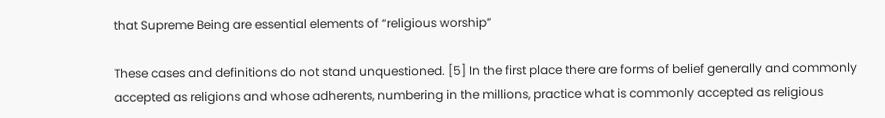that Supreme Being are essential elements of “religious worship”

These cases and definitions do not stand unquestioned. [5] In the first place there are forms of belief generally and commonly accepted as religions and whose adherents, numbering in the millions, practice what is commonly accepted as religious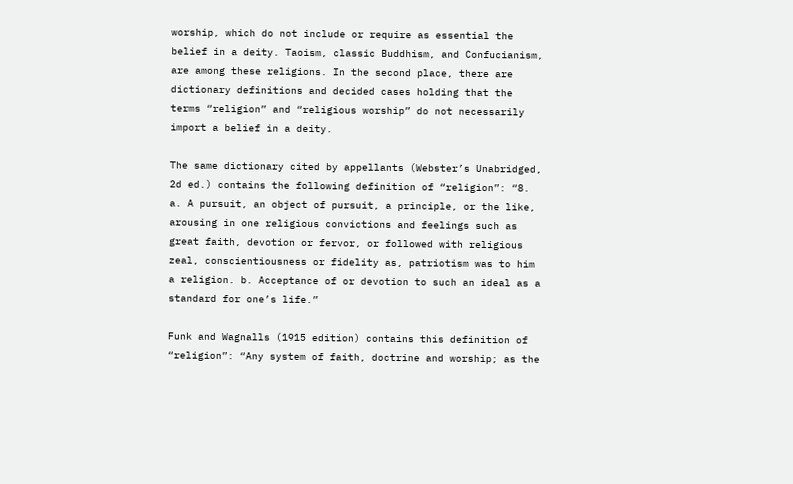worship, which do not include or require as essential the belief in a deity. Taoism, classic Buddhism, and Confucianism, are among these religions. In the second place, there are dictionary definitions and decided cases holding that the terms “religion” and “religious worship” do not necessarily import a belief in a deity.

The same dictionary cited by appellants (Webster’s Unabridged, 2d ed.) contains the following definition of “religion”: “8. a. A pursuit, an object of pursuit, a principle, or the like, arousing in one religious convictions and feelings such as great faith, devotion or fervor, or followed with religious zeal, conscientiousness or fidelity as, patriotism was to him a religion. b. Acceptance of or devotion to such an ideal as a standard for one’s life.”

Funk and Wagnalls (1915 edition) contains this definition of “religion”: “Any system of faith, doctrine and worship; as the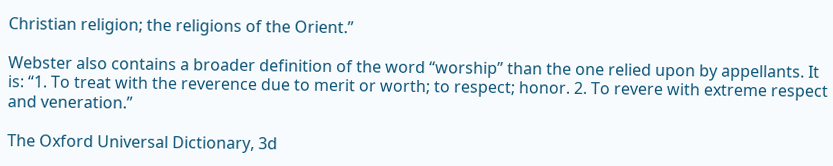Christian religion; the religions of the Orient.”

Webster also contains a broader definition of the word “worship” than the one relied upon by appellants. It is: “1. To treat with the reverence due to merit or worth; to respect; honor. 2. To revere with extreme respect and veneration.”

The Oxford Universal Dictionary, 3d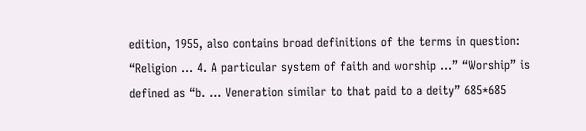edition, 1955, also contains broad definitions of the terms in question: “Religion … 4. A particular system of faith and worship …” “Worship” is defined as “b. … Veneration similar to that paid to a deity” 685*685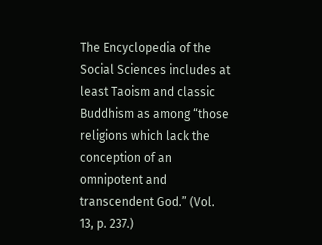The Encyclopedia of the Social Sciences includes at least Taoism and classic Buddhism as among “those religions which lack the conception of an omnipotent and transcendent God.” (Vol. 13, p. 237.)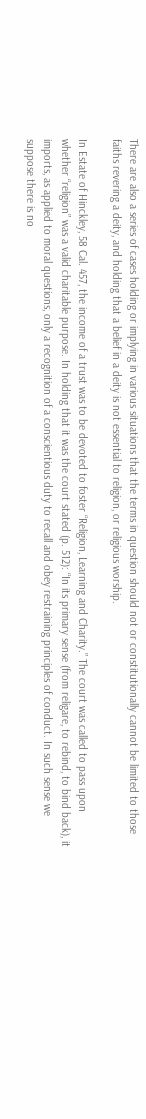There are also a series of cases holding or implying in various situations that the terms in question should not or constitutionally cannot be limited to those faiths revering a deity, and holding that a belief in a deity is not essential to religion, or religious worship.

In Estate of Hinckley, 58 Cal. 457, the income of a trust was to be devoted to foster “Religion, Learning and Charity.” The court was called to pass upon whether “religion” was a valid charitable purpose. In holding that it was the court stated (p. 512): “In its primary sense (from religare, to rebind, to bind back), it imports, as applied to moral questions, only a recognition of a conscientious duty to recall and obey restraining principles of conduct. In such sense we suppose there is no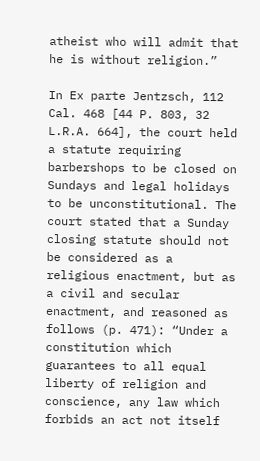atheist who will admit that he is without religion.”

In Ex parte Jentzsch, 112 Cal. 468 [44 P. 803, 32 L.R.A. 664], the court held a statute requiring barbershops to be closed on Sundays and legal holidays to be unconstitutional. The court stated that a Sunday closing statute should not be considered as a religious enactment, but as a civil and secular enactment, and reasoned as follows (p. 471): “Under a constitution which guarantees to all equal liberty of religion and conscience, any law which forbids an act not itself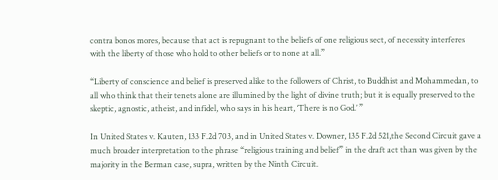contra bonos mores, because that act is repugnant to the beliefs of one religious sect, of necessity interferes with the liberty of those who hold to other beliefs or to none at all.”

“Liberty of conscience and belief is preserved alike to the followers of Christ, to Buddhist and Mohammedan, to all who think that their tenets alone are illumined by the light of divine truth; but it is equally preserved to the skeptic, agnostic, atheist, and infidel, who says in his heart, ‘There is no God.’ ”

In United States v. Kauten, 133 F.2d 703, and in United States v. Downer, 135 F.2d 521,the Second Circuit gave a much broader interpretation to the phrase “religious training and belief” in the draft act than was given by the majority in the Berman case, supra, written by the Ninth Circuit.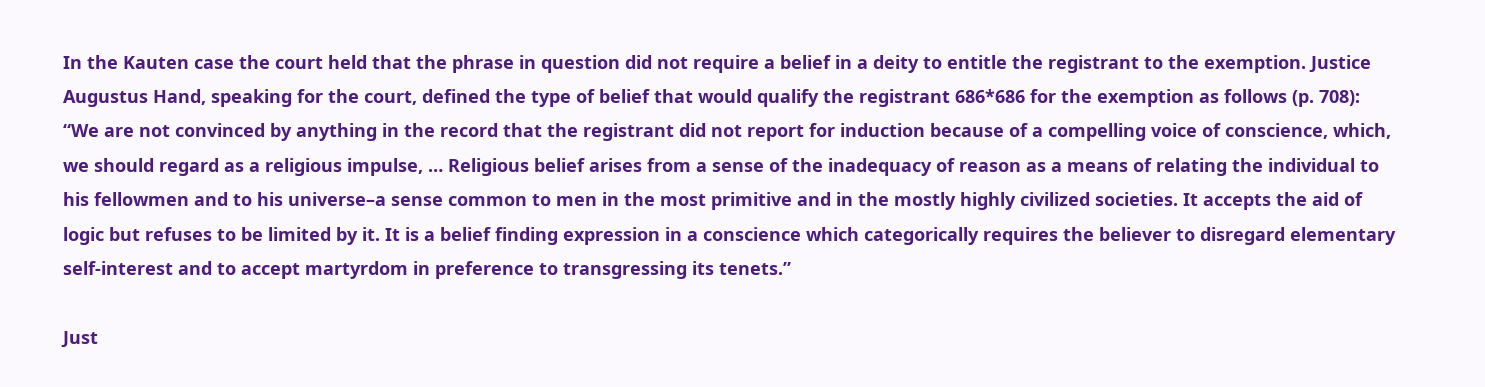In the Kauten case the court held that the phrase in question did not require a belief in a deity to entitle the registrant to the exemption. Justice Augustus Hand, speaking for the court, defined the type of belief that would qualify the registrant 686*686 for the exemption as follows (p. 708): “We are not convinced by anything in the record that the registrant did not report for induction because of a compelling voice of conscience, which, we should regard as a religious impulse, … Religious belief arises from a sense of the inadequacy of reason as a means of relating the individual to his fellowmen and to his universe–a sense common to men in the most primitive and in the mostly highly civilized societies. It accepts the aid of logic but refuses to be limited by it. It is a belief finding expression in a conscience which categorically requires the believer to disregard elementary self-interest and to accept martyrdom in preference to transgressing its tenets.”

Just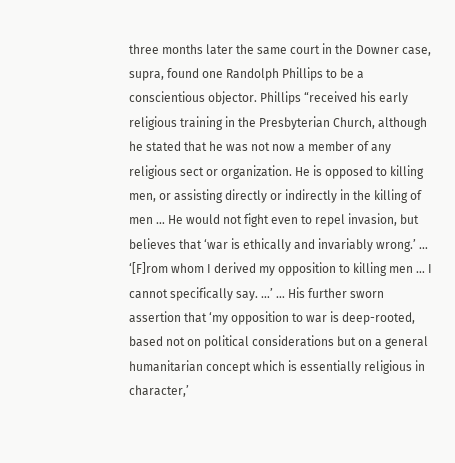three months later the same court in the Downer case, supra, found one Randolph Phillips to be a conscientious objector. Phillips “received his early religious training in the Presbyterian Church, although he stated that he was not now a member of any religious sect or organization. He is opposed to killing men, or assisting directly or indirectly in the killing of men … He would not fight even to repel invasion, but believes that ‘war is ethically and invariably wrong.’ … ‘[F]rom whom I derived my opposition to killing men … I cannot specifically say. …’ … His further sworn assertion that ‘my opposition to war is deep-rooted, based not on political considerations but on a general humanitarian concept which is essentially religious in character,’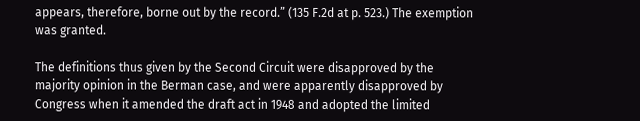appears, therefore, borne out by the record.” (135 F.2d at p. 523.) The exemption was granted.

The definitions thus given by the Second Circuit were disapproved by the majority opinion in the Berman case, and were apparently disapproved by Congress when it amended the draft act in 1948 and adopted the limited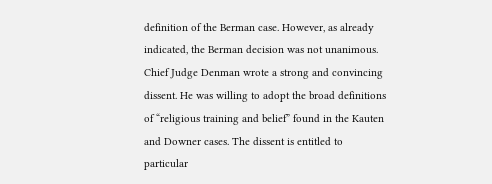definition of the Berman case. However, as already indicated, the Berman decision was not unanimous. Chief Judge Denman wrote a strong and convincing dissent. He was willing to adopt the broad definitions of “religious training and belief” found in the Kauten and Downer cases. The dissent is entitled to particular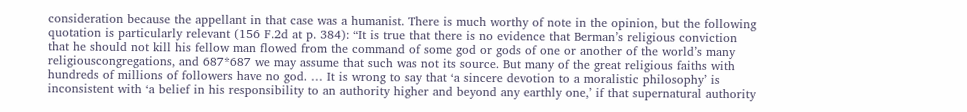consideration because the appellant in that case was a humanist. There is much worthy of note in the opinion, but the following quotation is particularly relevant (156 F.2d at p. 384): “It is true that there is no evidence that Berman’s religious conviction that he should not kill his fellow man flowed from the command of some god or gods of one or another of the world’s many religiouscongregations, and 687*687 we may assume that such was not its source. But many of the great religious faiths with hundreds of millions of followers have no god. … It is wrong to say that ‘a sincere devotion to a moralistic philosophy’ is inconsistent with ‘a belief in his responsibility to an authority higher and beyond any earthly one,’ if that supernatural authority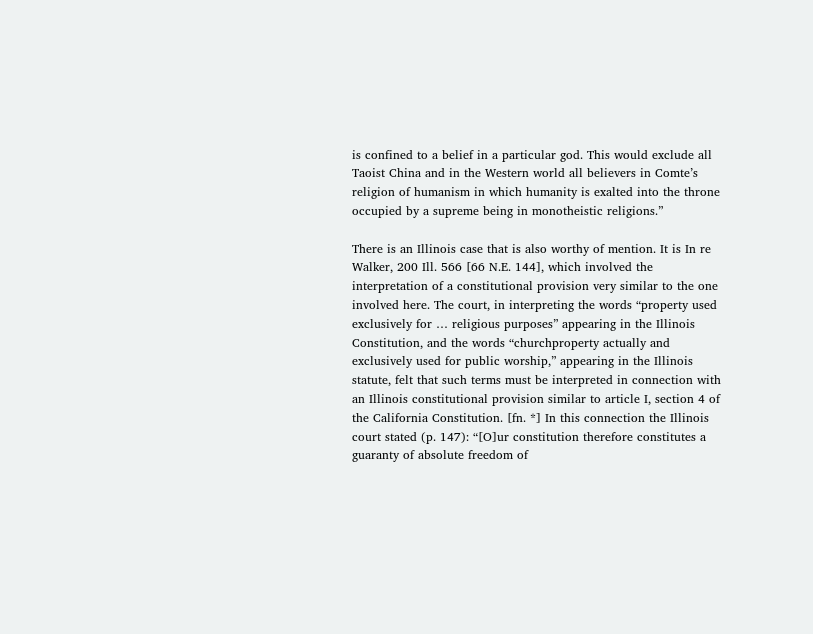is confined to a belief in a particular god. This would exclude all Taoist China and in the Western world all believers in Comte’s religion of humanism in which humanity is exalted into the throne occupied by a supreme being in monotheistic religions.”

There is an Illinois case that is also worthy of mention. It is In re Walker, 200 Ill. 566 [66 N.E. 144], which involved the interpretation of a constitutional provision very similar to the one involved here. The court, in interpreting the words “property used exclusively for … religious purposes” appearing in the Illinois Constitution, and the words “churchproperty actually and exclusively used for public worship,” appearing in the Illinois statute, felt that such terms must be interpreted in connection with an Illinois constitutional provision similar to article I, section 4 of the California Constitution. [fn. *] In this connection the Illinois court stated (p. 147): “[O]ur constitution therefore constitutes a guaranty of absolute freedom of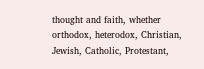thought and faith, whether orthodox, heterodox, Christian, Jewish, Catholic, Protestant,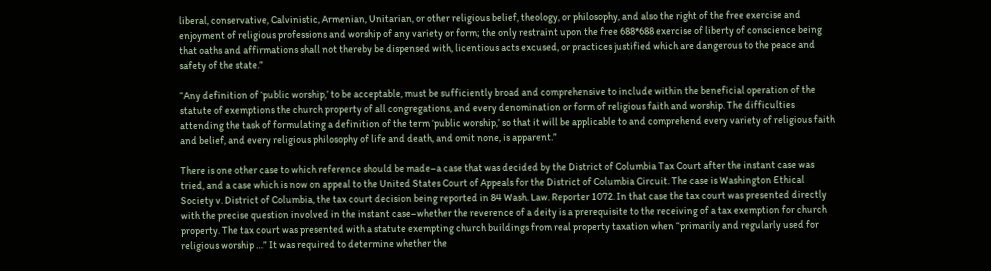liberal, conservative, Calvinistic, Armenian, Unitarian, or other religious belief, theology, or philosophy, and also the right of the free exercise and enjoyment of religious professions and worship of any variety or form; the only restraint upon the free 688*688 exercise of liberty of conscience being that oaths and affirmations shall not thereby be dispensed with, licentious acts excused, or practices justified which are dangerous to the peace and safety of the state.”

“Any definition of ‘public worship,’ to be acceptable, must be sufficiently broad and comprehensive to include within the beneficial operation of the statute of exemptions the church property of all congregations, and every denomination or form of religious faith and worship. The difficulties attending the task of formulating a definition of the term ‘public worship,’ so that it will be applicable to and comprehend every variety of religious faith and belief, and every religious philosophy of life and death, and omit none, is apparent.”

There is one other case to which reference should be made–a case that was decided by the District of Columbia Tax Court after the instant case was tried, and a case which is now on appeal to the United States Court of Appeals for the District of Columbia Circuit. The case is Washington Ethical Society v. District of Columbia, the tax court decision being reported in 84 Wash. Law. Reporter 1072. In that case the tax court was presented directly with the precise question involved in the instant case–whether the reverence of a deity is a prerequisite to the receiving of a tax exemption for church property. The tax court was presented with a statute exempting church buildings from real property taxation when “primarily and regularly used for religious worship …” It was required to determine whether the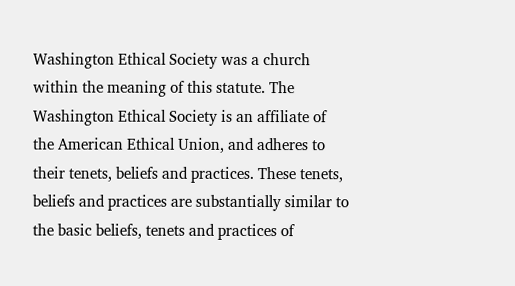Washington Ethical Society was a church within the meaning of this statute. The Washington Ethical Society is an affiliate of the American Ethical Union, and adheres to their tenets, beliefs and practices. These tenets, beliefs and practices are substantially similar to the basic beliefs, tenets and practices of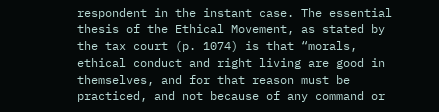respondent in the instant case. The essential thesis of the Ethical Movement, as stated by the tax court (p. 1074) is that “morals, ethical conduct and right living are good in themselves, and for that reason must be practiced, and not because of any command or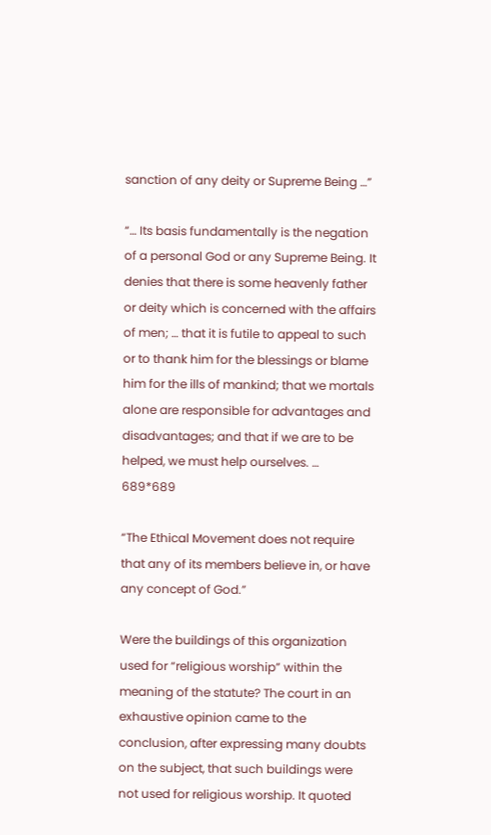sanction of any deity or Supreme Being …”

“… Its basis fundamentally is the negation of a personal God or any Supreme Being. It denies that there is some heavenly father or deity which is concerned with the affairs of men; … that it is futile to appeal to such or to thank him for the blessings or blame him for the ills of mankind; that we mortals alone are responsible for advantages and disadvantages; and that if we are to be helped, we must help ourselves. … 689*689

“The Ethical Movement does not require that any of its members believe in, or have any concept of God.”

Were the buildings of this organization used for “religious worship” within the meaning of the statute? The court in an exhaustive opinion came to the conclusion, after expressing many doubts on the subject, that such buildings were not used for religious worship. It quoted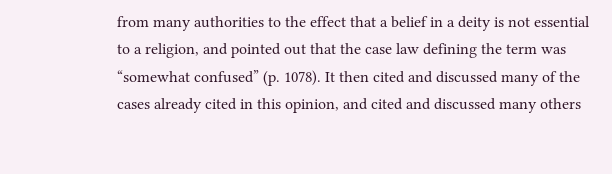from many authorities to the effect that a belief in a deity is not essential to a religion, and pointed out that the case law defining the term was “somewhat confused” (p. 1078). It then cited and discussed many of the cases already cited in this opinion, and cited and discussed many others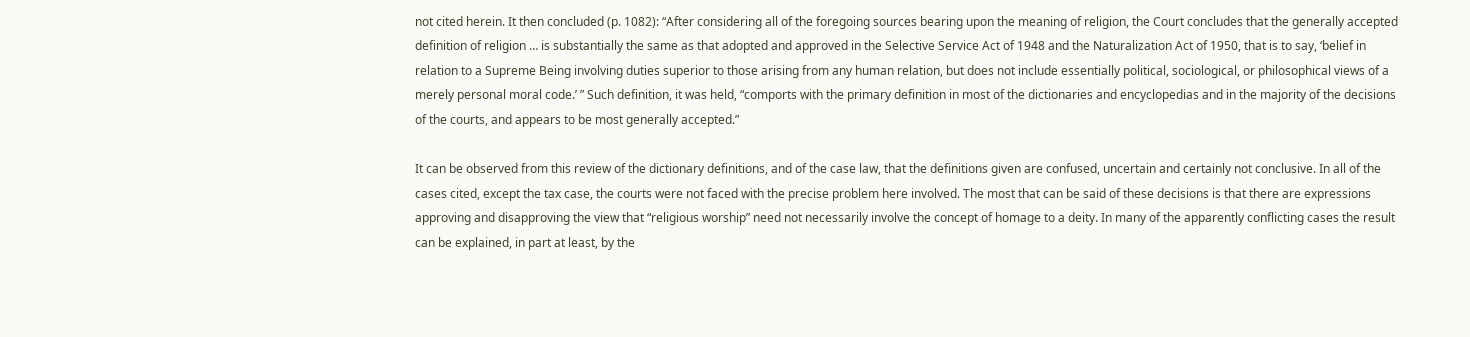not cited herein. It then concluded (p. 1082): “After considering all of the foregoing sources bearing upon the meaning of religion, the Court concludes that the generally accepted definition of religion … is substantially the same as that adopted and approved in the Selective Service Act of 1948 and the Naturalization Act of 1950, that is to say, ‘belief in relation to a Supreme Being involving duties superior to those arising from any human relation, but does not include essentially political, sociological, or philosophical views of a merely personal moral code.’ ” Such definition, it was held, “comports with the primary definition in most of the dictionaries and encyclopedias and in the majority of the decisions of the courts, and appears to be most generally accepted.”

It can be observed from this review of the dictionary definitions, and of the case law, that the definitions given are confused, uncertain and certainly not conclusive. In all of the cases cited, except the tax case, the courts were not faced with the precise problem here involved. The most that can be said of these decisions is that there are expressions approving and disapproving the view that “religious worship” need not necessarily involve the concept of homage to a deity. In many of the apparently conflicting cases the result can be explained, in part at least, by the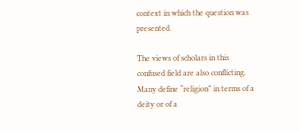context in which the question was presented.

The views of scholars in this confused field are also conflicting. Many define “religion” in terms of a deity or of a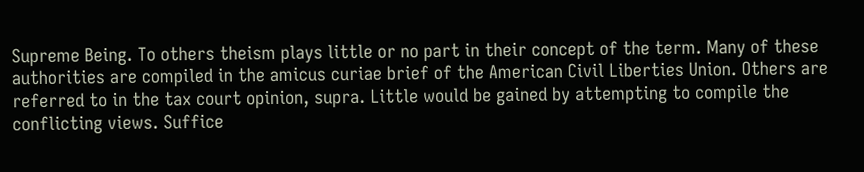Supreme Being. To others theism plays little or no part in their concept of the term. Many of these authorities are compiled in the amicus curiae brief of the American Civil Liberties Union. Others are referred to in the tax court opinion, supra. Little would be gained by attempting to compile the conflicting views. Suffice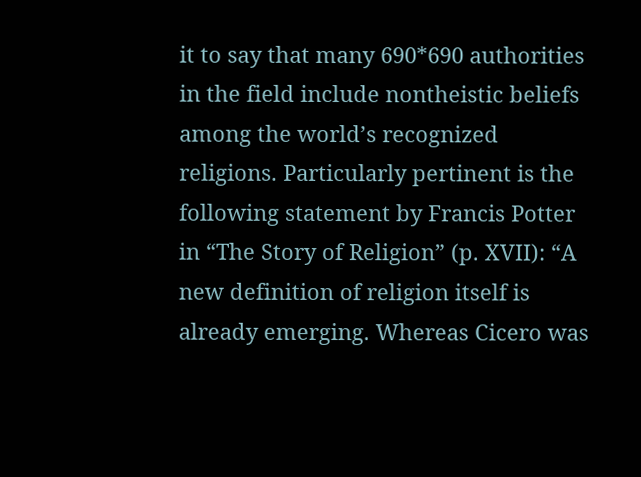it to say that many 690*690 authorities in the field include nontheistic beliefs among the world’s recognized religions. Particularly pertinent is the following statement by Francis Potter in “The Story of Religion” (p. XVII): “A new definition of religion itself is already emerging. Whereas Cicero was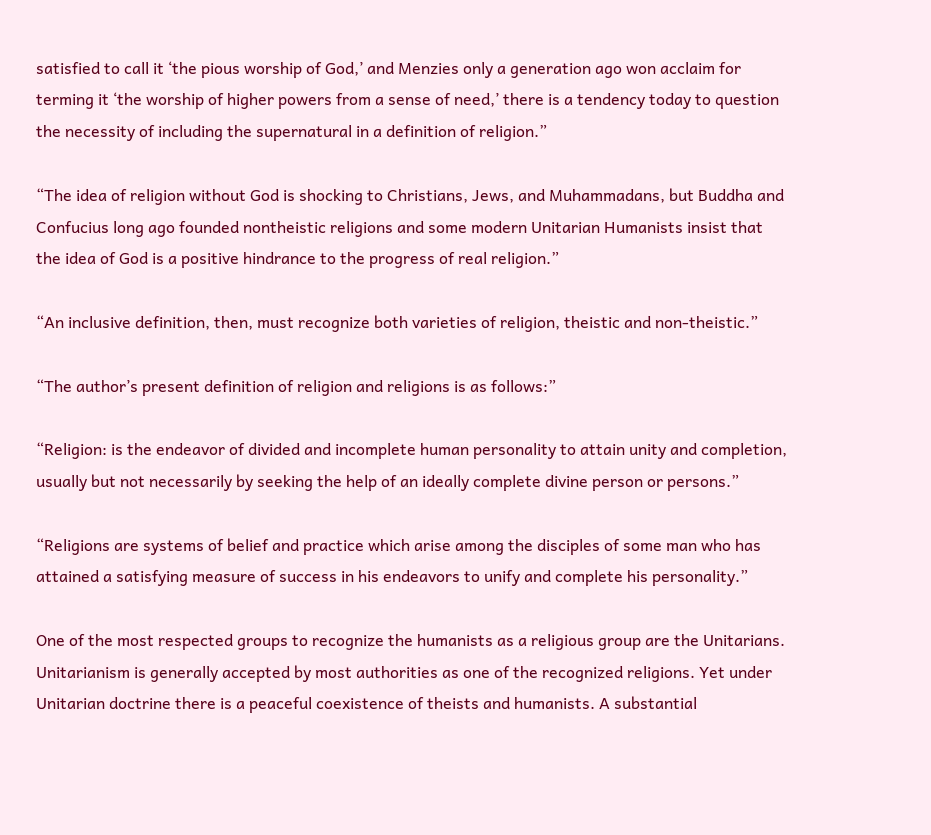satisfied to call it ‘the pious worship of God,’ and Menzies only a generation ago won acclaim for terming it ‘the worship of higher powers from a sense of need,’ there is a tendency today to question the necessity of including the supernatural in a definition of religion.”

“The idea of religion without God is shocking to Christians, Jews, and Muhammadans, but Buddha and Confucius long ago founded nontheistic religions and some modern Unitarian Humanists insist that the idea of God is a positive hindrance to the progress of real religion.”

“An inclusive definition, then, must recognize both varieties of religion, theistic and non-theistic.”

“The author’s present definition of religion and religions is as follows:”

“Religion: is the endeavor of divided and incomplete human personality to attain unity and completion, usually but not necessarily by seeking the help of an ideally complete divine person or persons.”

“Religions are systems of belief and practice which arise among the disciples of some man who has attained a satisfying measure of success in his endeavors to unify and complete his personality.”

One of the most respected groups to recognize the humanists as a religious group are the Unitarians. Unitarianism is generally accepted by most authorities as one of the recognized religions. Yet under Unitarian doctrine there is a peaceful coexistence of theists and humanists. A substantial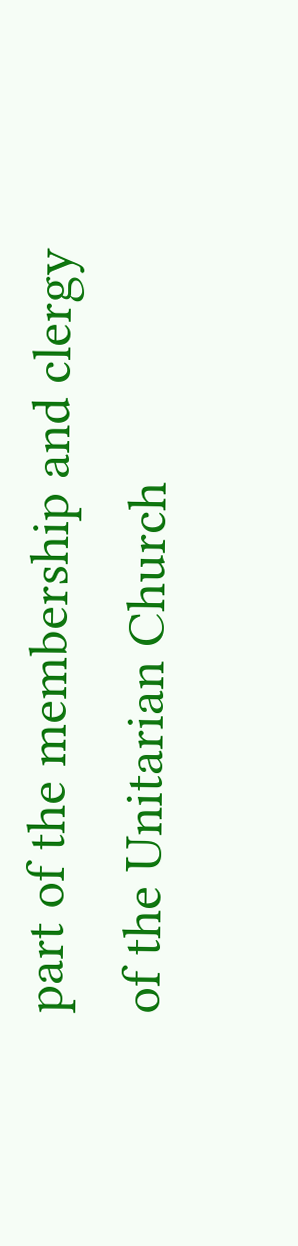part of the membership and clergy of the Unitarian Church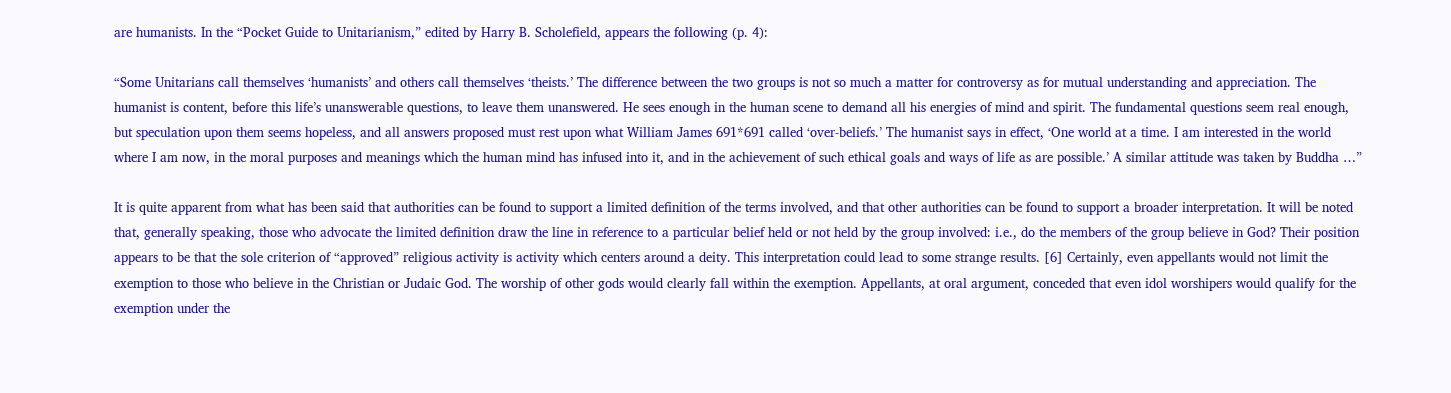are humanists. In the “Pocket Guide to Unitarianism,” edited by Harry B. Scholefield, appears the following (p. 4):

“Some Unitarians call themselves ‘humanists’ and others call themselves ‘theists.’ The difference between the two groups is not so much a matter for controversy as for mutual understanding and appreciation. The humanist is content, before this life’s unanswerable questions, to leave them unanswered. He sees enough in the human scene to demand all his energies of mind and spirit. The fundamental questions seem real enough, but speculation upon them seems hopeless, and all answers proposed must rest upon what William James 691*691 called ‘over-beliefs.’ The humanist says in effect, ‘One world at a time. I am interested in the world where I am now, in the moral purposes and meanings which the human mind has infused into it, and in the achievement of such ethical goals and ways of life as are possible.’ A similar attitude was taken by Buddha …”

It is quite apparent from what has been said that authorities can be found to support a limited definition of the terms involved, and that other authorities can be found to support a broader interpretation. It will be noted that, generally speaking, those who advocate the limited definition draw the line in reference to a particular belief held or not held by the group involved: i.e., do the members of the group believe in God? Their position appears to be that the sole criterion of “approved” religious activity is activity which centers around a deity. This interpretation could lead to some strange results. [6] Certainly, even appellants would not limit the exemption to those who believe in the Christian or Judaic God. The worship of other gods would clearly fall within the exemption. Appellants, at oral argument, conceded that even idol worshipers would qualify for the exemption under the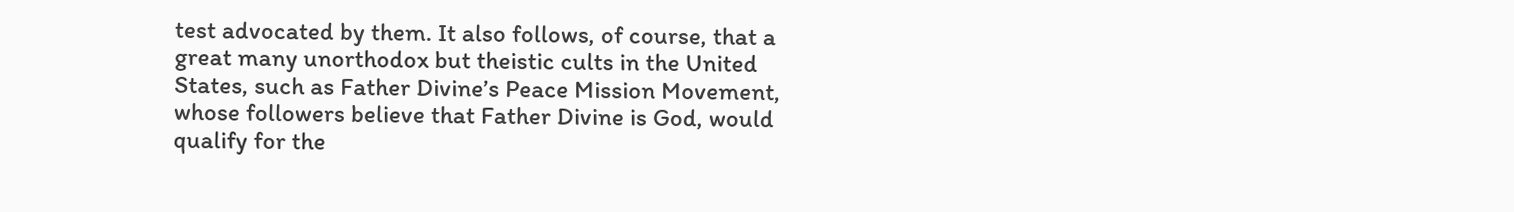test advocated by them. It also follows, of course, that a great many unorthodox but theistic cults in the United States, such as Father Divine’s Peace Mission Movement, whose followers believe that Father Divine is God, would qualify for the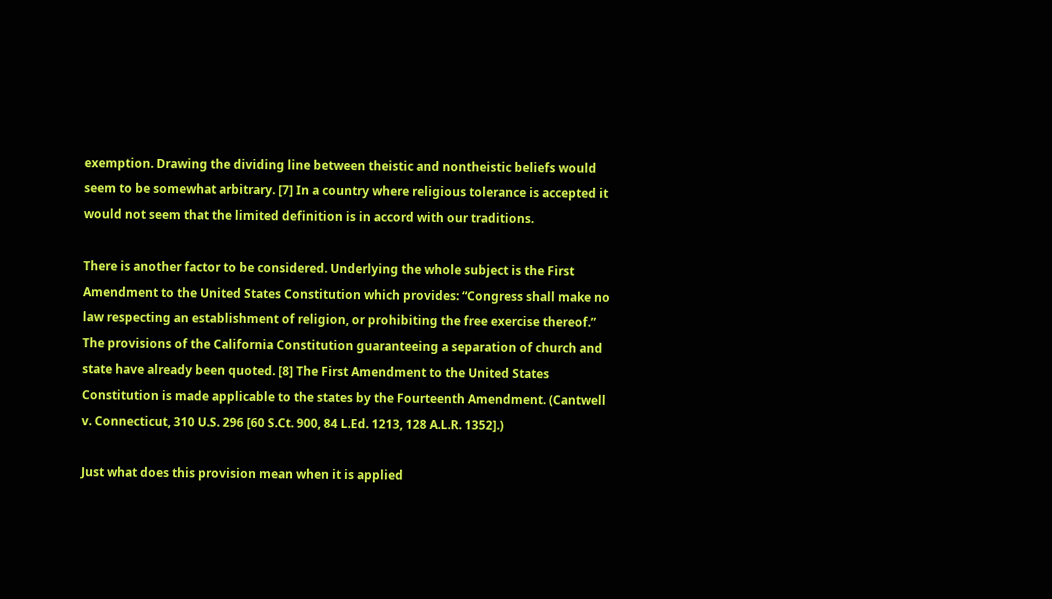exemption. Drawing the dividing line between theistic and nontheistic beliefs would seem to be somewhat arbitrary. [7] In a country where religious tolerance is accepted it would not seem that the limited definition is in accord with our traditions.

There is another factor to be considered. Underlying the whole subject is the First Amendment to the United States Constitution which provides: “Congress shall make no law respecting an establishment of religion, or prohibiting the free exercise thereof.” The provisions of the California Constitution guaranteeing a separation of church and state have already been quoted. [8] The First Amendment to the United States Constitution is made applicable to the states by the Fourteenth Amendment. (Cantwell v. Connecticut, 310 U.S. 296 [60 S.Ct. 900, 84 L.Ed. 1213, 128 A.L.R. 1352].)

Just what does this provision mean when it is applied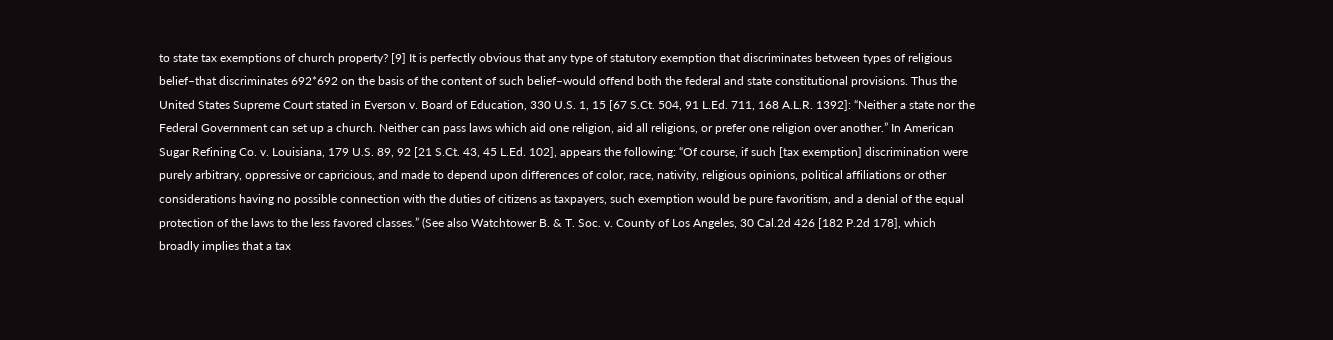to state tax exemptions of church property? [9] It is perfectly obvious that any type of statutory exemption that discriminates between types of religious belief–that discriminates 692*692 on the basis of the content of such belief–would offend both the federal and state constitutional provisions. Thus the United States Supreme Court stated in Everson v. Board of Education, 330 U.S. 1, 15 [67 S.Ct. 504, 91 L.Ed. 711, 168 A.L.R. 1392]: “Neither a state nor the Federal Government can set up a church. Neither can pass laws which aid one religion, aid all religions, or prefer one religion over another.” In American Sugar Refining Co. v. Louisiana, 179 U.S. 89, 92 [21 S.Ct. 43, 45 L.Ed. 102], appears the following: “Of course, if such [tax exemption] discrimination were purely arbitrary, oppressive or capricious, and made to depend upon differences of color, race, nativity, religious opinions, political affiliations or other considerations having no possible connection with the duties of citizens as taxpayers, such exemption would be pure favoritism, and a denial of the equal protection of the laws to the less favored classes.” (See also Watchtower B. & T. Soc. v. County of Los Angeles, 30 Cal.2d 426 [182 P.2d 178], which broadly implies that a tax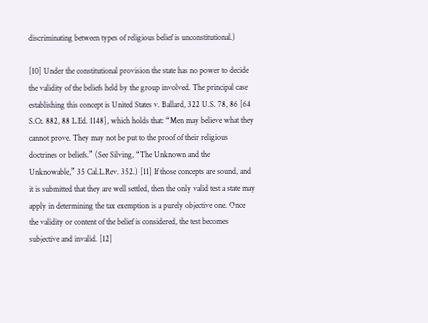discriminating between types of religious belief is unconstitutional.)

[10] Under the constitutional provision the state has no power to decide the validity of the beliefs held by the group involved. The principal case establishing this concept is United States v. Ballard, 322 U.S. 78, 86 [64 S.Ct. 882, 88 L.Ed. 1148], which holds that: “Men may believe what they cannot prove. They may not be put to the proof of their religious doctrines or beliefs.” (See Silving, “The Unknown and the Unknowable,” 35 Cal.L.Rev. 352.) [11] If those concepts are sound, and it is submitted that they are well settled, then the only valid test a state may apply in determining the tax exemption is a purely objective one. Once the validity or content of the belief is considered, the test becomes subjective and invalid. [12]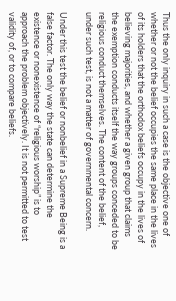Thus the only inquiry in such a case is the objective one of whether or not the belief occupies the same place in the lives of its holders that the orthodox beliefs occupy in the lives of believing majorities, and whether a given group that claims the exemption conducts itself the way groups conceded to be religious conduct themselves. The content of the belief, under such test, is not a matter of governmental concern.

Under this test the belief or nonbelief in a Supreme Being is a false factor. The only way the state can determine the existence or nonexistence of “religious worship” is to approach the problem objectively. It is not permitted to test validity of, or to compare beliefs.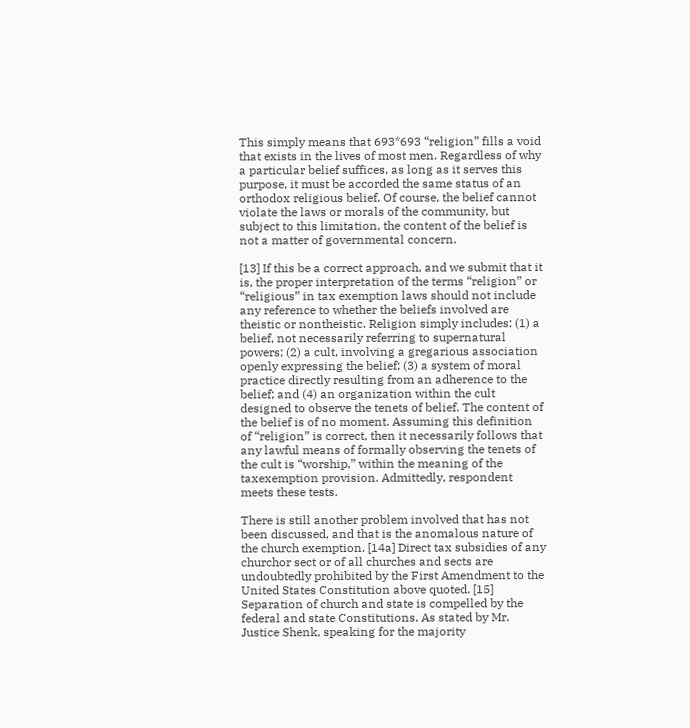This simply means that 693*693 “religion” fills a void that exists in the lives of most men. Regardless of why a particular belief suffices, as long as it serves this purpose, it must be accorded the same status of an orthodox religious belief. Of course, the belief cannot violate the laws or morals of the community, but subject to this limitation, the content of the belief is not a matter of governmental concern.

[13] If this be a correct approach, and we submit that it is, the proper interpretation of the terms “religion” or “religious” in tax exemption laws should not include any reference to whether the beliefs involved are theistic or nontheistic. Religion simply includes: (1) a belief, not necessarily referring to supernatural powers; (2) a cult, involving a gregarious association openly expressing the belief; (3) a system of moral practice directly resulting from an adherence to the belief; and (4) an organization within the cult designed to observe the tenets of belief. The content of the belief is of no moment. Assuming this definition of “religion” is correct, then it necessarily follows that any lawful means of formally observing the tenets of the cult is “worship,” within the meaning of the taxexemption provision. Admittedly, respondent meets these tests.

There is still another problem involved that has not been discussed, and that is the anomalous nature of the church exemption. [14a] Direct tax subsidies of any churchor sect or of all churches and sects are undoubtedly prohibited by the First Amendment to the United States Constitution above quoted. [15] Separation of church and state is compelled by the federal and state Constitutions. As stated by Mr. Justice Shenk, speaking for the majority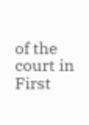of the court in First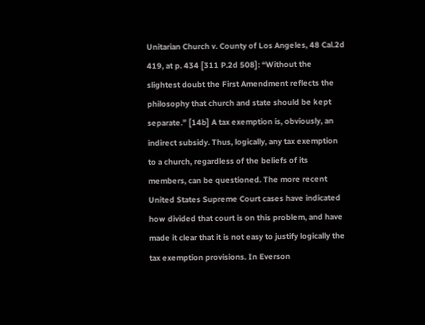Unitarian Church v. County of Los Angeles, 48 Cal.2d 419, at p. 434 [311 P.2d 508]: “Without the slightest doubt the First Amendment reflects the philosophy that church and state should be kept separate.” [14b] A tax exemption is, obviously, an indirect subsidy. Thus, logically, any tax exemption to a church, regardless of the beliefs of its members, can be questioned. The more recent United States Supreme Court cases have indicated how divided that court is on this problem, and have made it clear that it is not easy to justify logically the tax exemption provisions. In Everson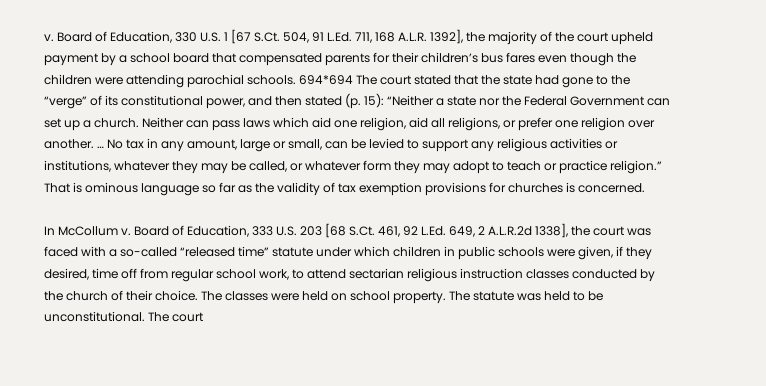v. Board of Education, 330 U.S. 1 [67 S.Ct. 504, 91 L.Ed. 711, 168 A.L.R. 1392], the majority of the court upheld payment by a school board that compensated parents for their children’s bus fares even though the children were attending parochial schools. 694*694 The court stated that the state had gone to the “verge” of its constitutional power, and then stated (p. 15): “Neither a state nor the Federal Government can set up a church. Neither can pass laws which aid one religion, aid all religions, or prefer one religion over another. … No tax in any amount, large or small, can be levied to support any religious activities or institutions, whatever they may be called, or whatever form they may adopt to teach or practice religion.” That is ominous language so far as the validity of tax exemption provisions for churches is concerned.

In McCollum v. Board of Education, 333 U.S. 203 [68 S.Ct. 461, 92 L.Ed. 649, 2 A.L.R.2d 1338], the court was faced with a so-called “released time” statute under which children in public schools were given, if they desired, time off from regular school work, to attend sectarian religious instruction classes conducted by the church of their choice. The classes were held on school property. The statute was held to be unconstitutional. The court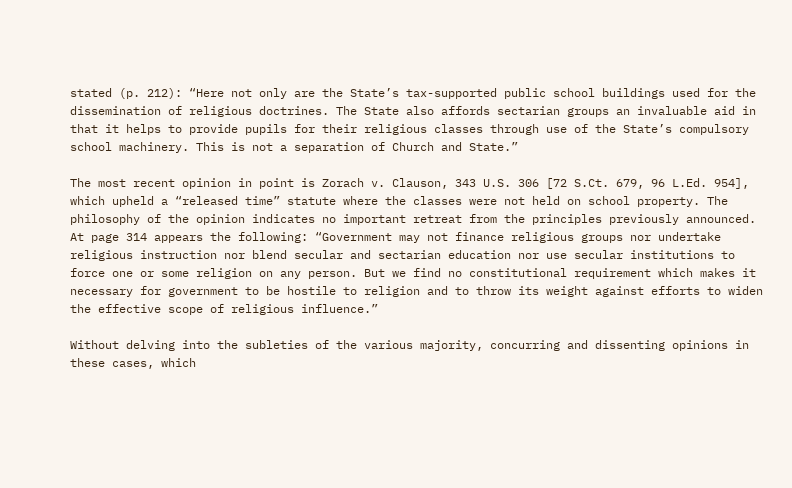stated (p. 212): “Here not only are the State’s tax-supported public school buildings used for the dissemination of religious doctrines. The State also affords sectarian groups an invaluable aid in that it helps to provide pupils for their religious classes through use of the State’s compulsory school machinery. This is not a separation of Church and State.”

The most recent opinion in point is Zorach v. Clauson, 343 U.S. 306 [72 S.Ct. 679, 96 L.Ed. 954], which upheld a “released time” statute where the classes were not held on school property. The philosophy of the opinion indicates no important retreat from the principles previously announced. At page 314 appears the following: “Government may not finance religious groups nor undertake religious instruction nor blend secular and sectarian education nor use secular institutions to force one or some religion on any person. But we find no constitutional requirement which makes it necessary for government to be hostile to religion and to throw its weight against efforts to widen the effective scope of religious influence.”

Without delving into the subleties of the various majority, concurring and dissenting opinions in these cases, which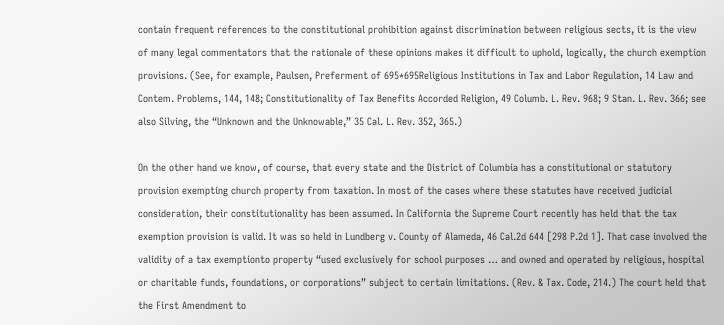contain frequent references to the constitutional prohibition against discrimination between religious sects, it is the view of many legal commentators that the rationale of these opinions makes it difficult to uphold, logically, the church exemption provisions. (See, for example, Paulsen, Preferment of 695*695Religious Institutions in Tax and Labor Regulation, 14 Law and Contem. Problems, 144, 148; Constitutionality of Tax Benefits Accorded Religion, 49 Columb. L. Rev. 968; 9 Stan. L. Rev. 366; see also Silving, the “Unknown and the Unknowable,” 35 Cal. L. Rev. 352, 365.)

On the other hand we know, of course, that every state and the District of Columbia has a constitutional or statutory provision exempting church property from taxation. In most of the cases where these statutes have received judicial consideration, their constitutionality has been assumed. In California the Supreme Court recently has held that the tax exemption provision is valid. It was so held in Lundberg v. County of Alameda, 46 Cal.2d 644 [298 P.2d 1]. That case involved the validity of a tax exemptionto property “used exclusively for school purposes … and owned and operated by religious, hospital or charitable funds, foundations, or corporations” subject to certain limitations. (Rev. & Tax. Code, 214.) The court held that the First Amendment to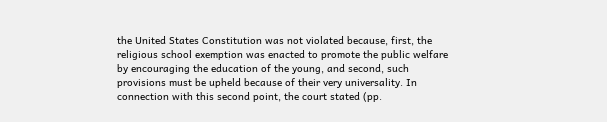the United States Constitution was not violated because, first, the religious school exemption was enacted to promote the public welfare by encouraging the education of the young, and second, such provisions must be upheld because of their very universality. In connection with this second point, the court stated (pp.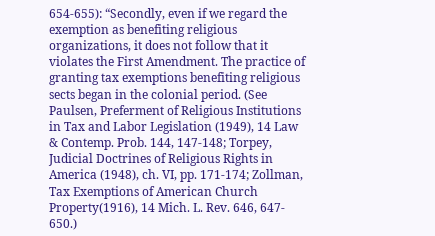654-655): “Secondly, even if we regard the exemption as benefiting religious organizations, it does not follow that it violates the First Amendment. The practice of granting tax exemptions benefiting religious sects began in the colonial period. (See Paulsen, Preferment of Religious Institutions in Tax and Labor Legislation (1949), 14 Law & Contemp. Prob. 144, 147-148; Torpey, Judicial Doctrines of Religious Rights in America (1948), ch. VI, pp. 171-174; Zollman, Tax Exemptions of American Church Property(1916), 14 Mich. L. Rev. 646, 647- 650.)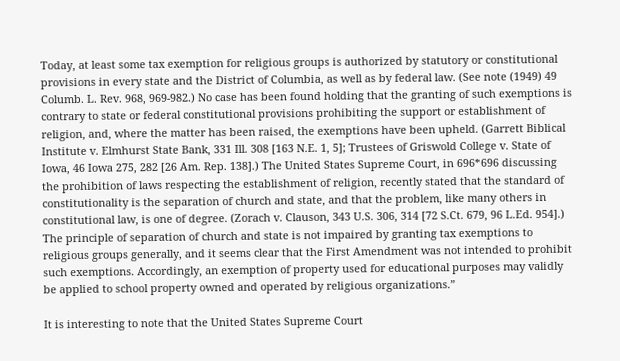Today, at least some tax exemption for religious groups is authorized by statutory or constitutional provisions in every state and the District of Columbia, as well as by federal law. (See note (1949) 49 Columb. L. Rev. 968, 969-982.) No case has been found holding that the granting of such exemptions is contrary to state or federal constitutional provisions prohibiting the support or establishment of religion, and, where the matter has been raised, the exemptions have been upheld. (Garrett Biblical Institute v. Elmhurst State Bank, 331 Ill. 308 [163 N.E. 1, 5]; Trustees of Griswold College v. State of Iowa, 46 Iowa 275, 282 [26 Am. Rep. 138].) The United States Supreme Court, in 696*696 discussing the prohibition of laws respecting the establishment of religion, recently stated that the standard of constitutionality is the separation of church and state, and that the problem, like many others in constitutional law, is one of degree. (Zorach v. Clauson, 343 U.S. 306, 314 [72 S.Ct. 679, 96 L.Ed. 954].) The principle of separation of church and state is not impaired by granting tax exemptions to religious groups generally, and it seems clear that the First Amendment was not intended to prohibit such exemptions. Accordingly, an exemption of property used for educational purposes may validly be applied to school property owned and operated by religious organizations.”

It is interesting to note that the United States Supreme Court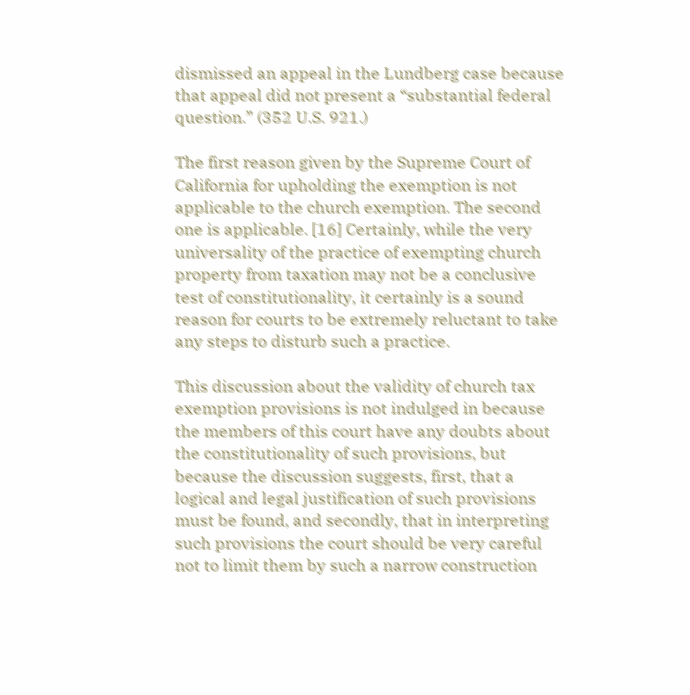dismissed an appeal in the Lundberg case because that appeal did not present a “substantial federal question.” (352 U.S. 921.)

The first reason given by the Supreme Court of California for upholding the exemption is not applicable to the church exemption. The second one is applicable. [16] Certainly, while the very universality of the practice of exempting church property from taxation may not be a conclusive test of constitutionality, it certainly is a sound reason for courts to be extremely reluctant to take any steps to disturb such a practice.

This discussion about the validity of church tax exemption provisions is not indulged in because the members of this court have any doubts about the constitutionality of such provisions, but because the discussion suggests, first, that a logical and legal justification of such provisions must be found, and secondly, that in interpreting such provisions the court should be very careful not to limit them by such a narrow construction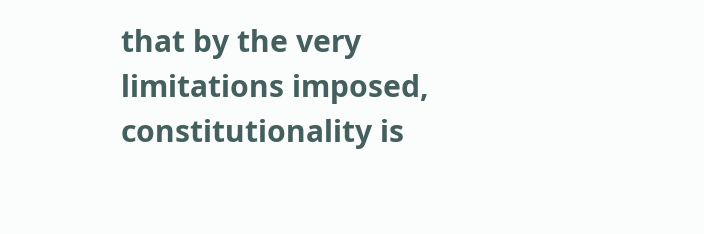that by the very limitations imposed, constitutionality is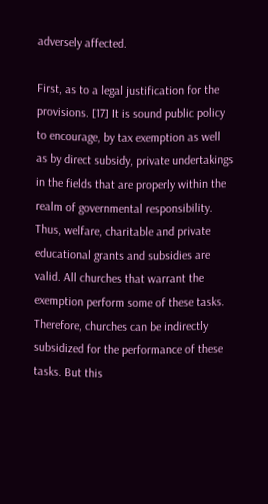adversely affected.

First, as to a legal justification for the provisions. [17] It is sound public policy to encourage, by tax exemption as well as by direct subsidy, private undertakings in the fields that are properly within the realm of governmental responsibility. Thus, welfare, charitable and private educational grants and subsidies are valid. All churches that warrant the exemption perform some of these tasks. Therefore, churches can be indirectly subsidized for the performance of these tasks. But this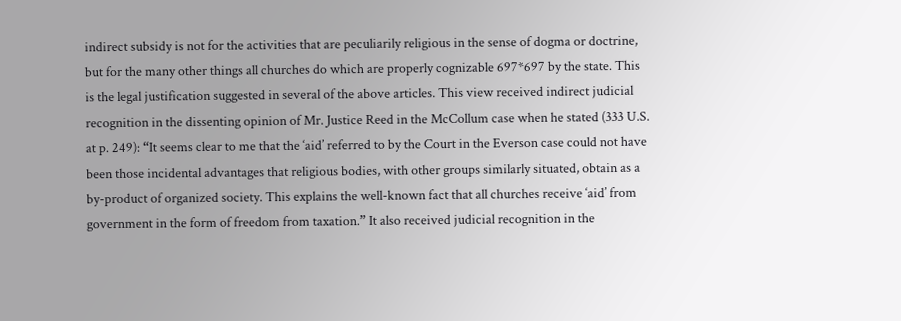indirect subsidy is not for the activities that are peculiarily religious in the sense of dogma or doctrine, but for the many other things all churches do which are properly cognizable 697*697 by the state. This is the legal justification suggested in several of the above articles. This view received indirect judicial recognition in the dissenting opinion of Mr. Justice Reed in the McCollum case when he stated (333 U.S. at p. 249): “It seems clear to me that the ‘aid’ referred to by the Court in the Everson case could not have been those incidental advantages that religious bodies, with other groups similarly situated, obtain as a by-product of organized society. This explains the well-known fact that all churches receive ‘aid’ from government in the form of freedom from taxation.” It also received judicial recognition in the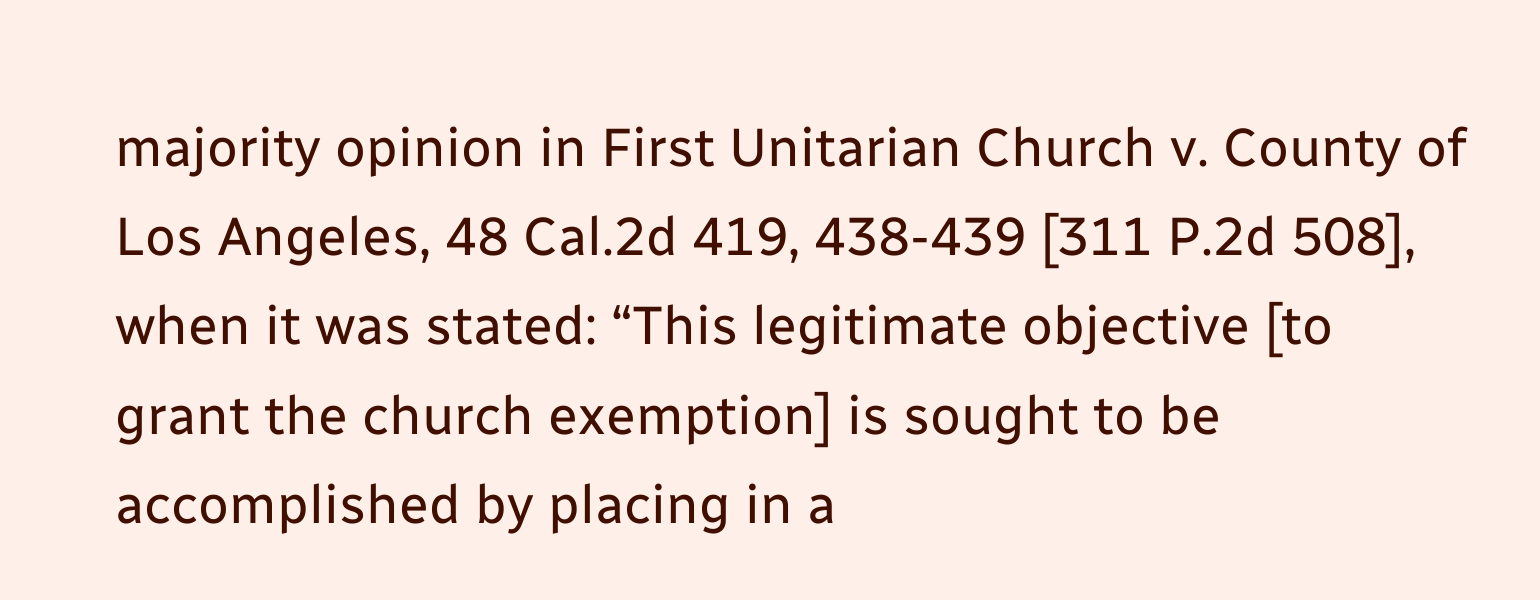majority opinion in First Unitarian Church v. County of Los Angeles, 48 Cal.2d 419, 438-439 [311 P.2d 508], when it was stated: “This legitimate objective [to grant the church exemption] is sought to be accomplished by placing in a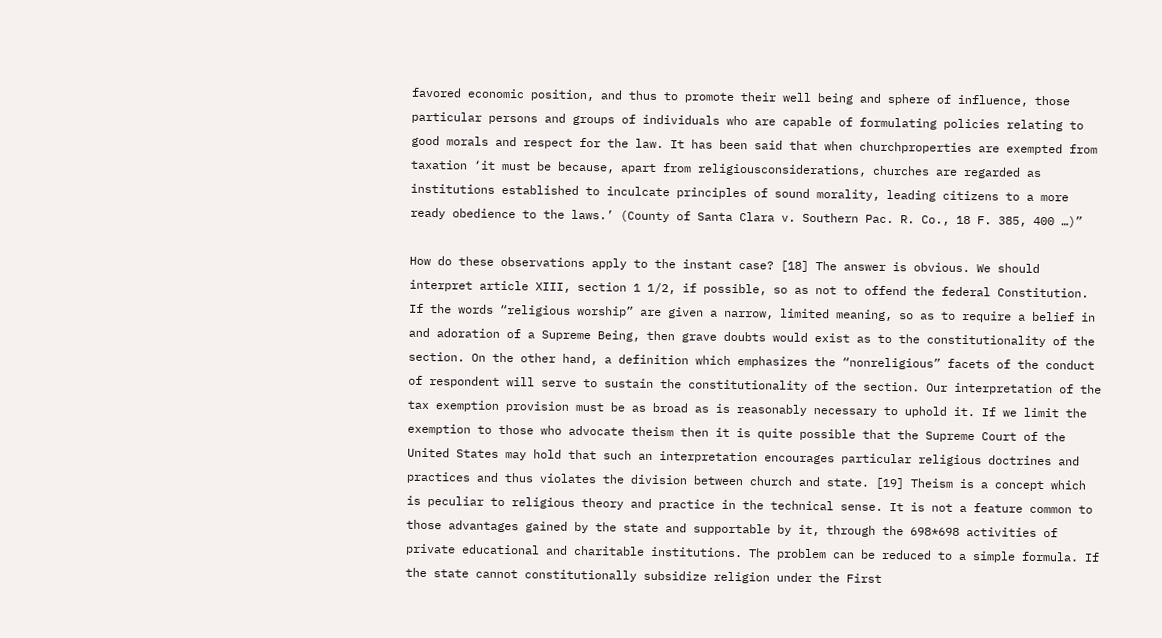favored economic position, and thus to promote their well being and sphere of influence, those particular persons and groups of individuals who are capable of formulating policies relating to good morals and respect for the law. It has been said that when churchproperties are exempted from taxation ‘it must be because, apart from religiousconsiderations, churches are regarded as institutions established to inculcate principles of sound morality, leading citizens to a more ready obedience to the laws.’ (County of Santa Clara v. Southern Pac. R. Co., 18 F. 385, 400 …)”

How do these observations apply to the instant case? [18] The answer is obvious. We should interpret article XIII, section 1 1/2, if possible, so as not to offend the federal Constitution. If the words “religious worship” are given a narrow, limited meaning, so as to require a belief in and adoration of a Supreme Being, then grave doubts would exist as to the constitutionality of the section. On the other hand, a definition which emphasizes the “nonreligious” facets of the conduct of respondent will serve to sustain the constitutionality of the section. Our interpretation of the tax exemption provision must be as broad as is reasonably necessary to uphold it. If we limit the exemption to those who advocate theism then it is quite possible that the Supreme Court of the United States may hold that such an interpretation encourages particular religious doctrines and practices and thus violates the division between church and state. [19] Theism is a concept which is peculiar to religious theory and practice in the technical sense. It is not a feature common to those advantages gained by the state and supportable by it, through the 698*698 activities of private educational and charitable institutions. The problem can be reduced to a simple formula. If the state cannot constitutionally subsidize religion under the First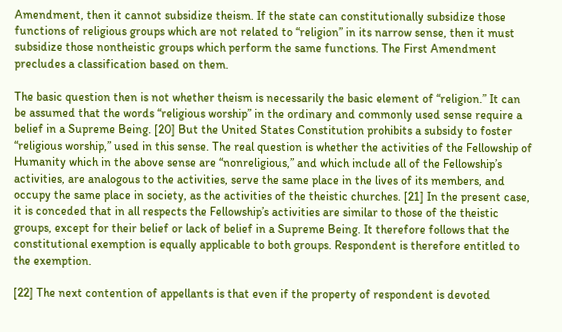Amendment, then it cannot subsidize theism. If the state can constitutionally subsidize those functions of religious groups which are not related to “religion” in its narrow sense, then it must subsidize those nontheistic groups which perform the same functions. The First Amendment precludes a classification based on them.

The basic question then is not whether theism is necessarily the basic element of “religion.” It can be assumed that the words “religious worship” in the ordinary and commonly used sense require a belief in a Supreme Being. [20] But the United States Constitution prohibits a subsidy to foster “religious worship,” used in this sense. The real question is whether the activities of the Fellowship of Humanity which in the above sense are “nonreligious,” and which include all of the Fellowship’s activities, are analogous to the activities, serve the same place in the lives of its members, and occupy the same place in society, as the activities of the theistic churches. [21] In the present case, it is conceded that in all respects the Fellowship’s activities are similar to those of the theistic groups, except for their belief or lack of belief in a Supreme Being. It therefore follows that the constitutional exemption is equally applicable to both groups. Respondent is therefore entitled to the exemption.

[22] The next contention of appellants is that even if the property of respondent is devoted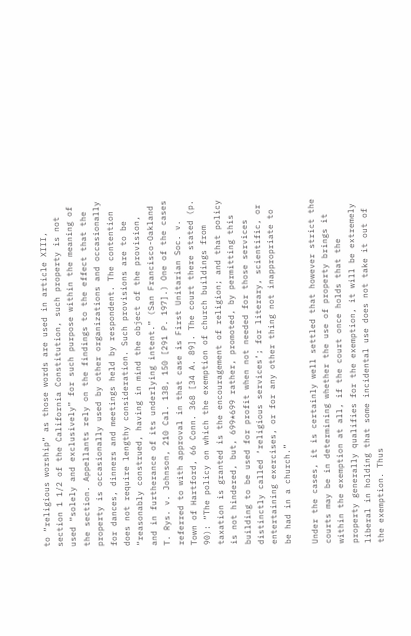to “religious worship” as those words are used in article XIII, section 1 1/2 of the California Constitution, such property is not used “solely and exclusively” for such purpose within the meaning of the section. Appellants rely on the findings to the effect that the property is occasionally used by other organizations and occasionally for dances, dinners and meetings held by respondent. The contention does not require lengthy consideration. Such provisions are to be “reasonably construed, having in mind the object of the provision, and in furtherance of its underlying intent.” (San Francisco-Oakland T. Rys. v. Johnson, 210 Cal. 138, 150 [291 P. 197].) One of the cases referred to with approval in that case is First Unitarian Soc. v. Town of Hartford, 66 Conn. 368 [34 A. 89]. The court there stated (p. 90): “The policy on which the exemption of church buildings from taxation is granted is the encouragement of religion; and that policy is not hindered, but, 699*699 rather, promoted, by permitting this building to be used for profit when not needed for those services distinctly called ‘religious services’; for literary, scientific, or entertaining exercises, or for any other thing not inappropriate to be had in a church.”

Under the cases, it is certainly well settled that however strict the courts may be in determining whether the use of property brings it within the exemption at all, if the court once holds that the property generally qualifies for the exemption, it will be extremely liberal in holding that some incidental use does not take it out of the exemption. Thus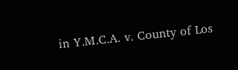in Y.M.C.A. v. County of Los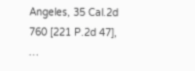Angeles, 35 Cal.2d 760 [221 P.2d 47],  …